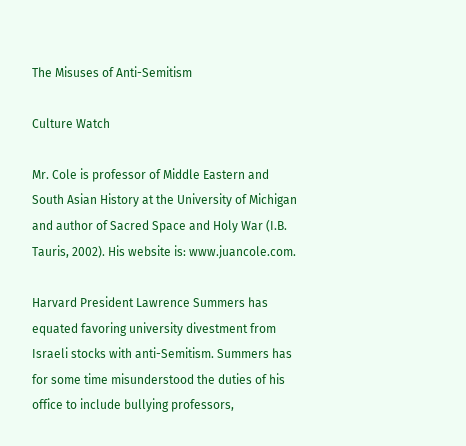The Misuses of Anti-Semitism

Culture Watch

Mr. Cole is professor of Middle Eastern and South Asian History at the University of Michigan and author of Sacred Space and Holy War (I.B. Tauris, 2002). His website is: www.juancole.com.

Harvard President Lawrence Summers has equated favoring university divestment from Israeli stocks with anti-Semitism. Summers has for some time misunderstood the duties of his office to include bullying professors,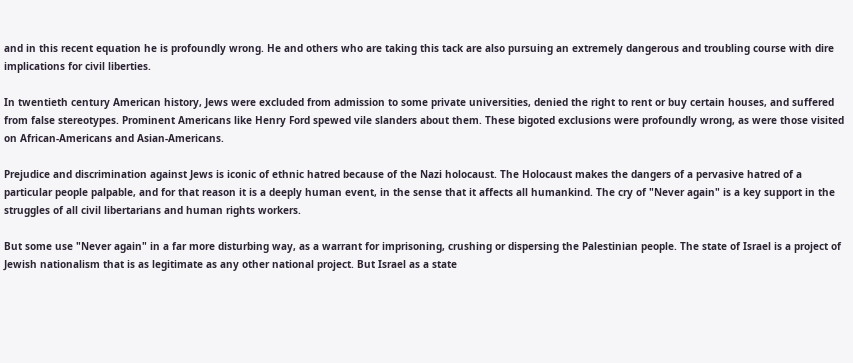and in this recent equation he is profoundly wrong. He and others who are taking this tack are also pursuing an extremely dangerous and troubling course with dire implications for civil liberties.

In twentieth century American history, Jews were excluded from admission to some private universities, denied the right to rent or buy certain houses, and suffered from false stereotypes. Prominent Americans like Henry Ford spewed vile slanders about them. These bigoted exclusions were profoundly wrong, as were those visited on African-Americans and Asian-Americans.

Prejudice and discrimination against Jews is iconic of ethnic hatred because of the Nazi holocaust. The Holocaust makes the dangers of a pervasive hatred of a particular people palpable, and for that reason it is a deeply human event, in the sense that it affects all humankind. The cry of "Never again" is a key support in the struggles of all civil libertarians and human rights workers.

But some use "Never again" in a far more disturbing way, as a warrant for imprisoning, crushing or dispersing the Palestinian people. The state of Israel is a project of Jewish nationalism that is as legitimate as any other national project. But Israel as a state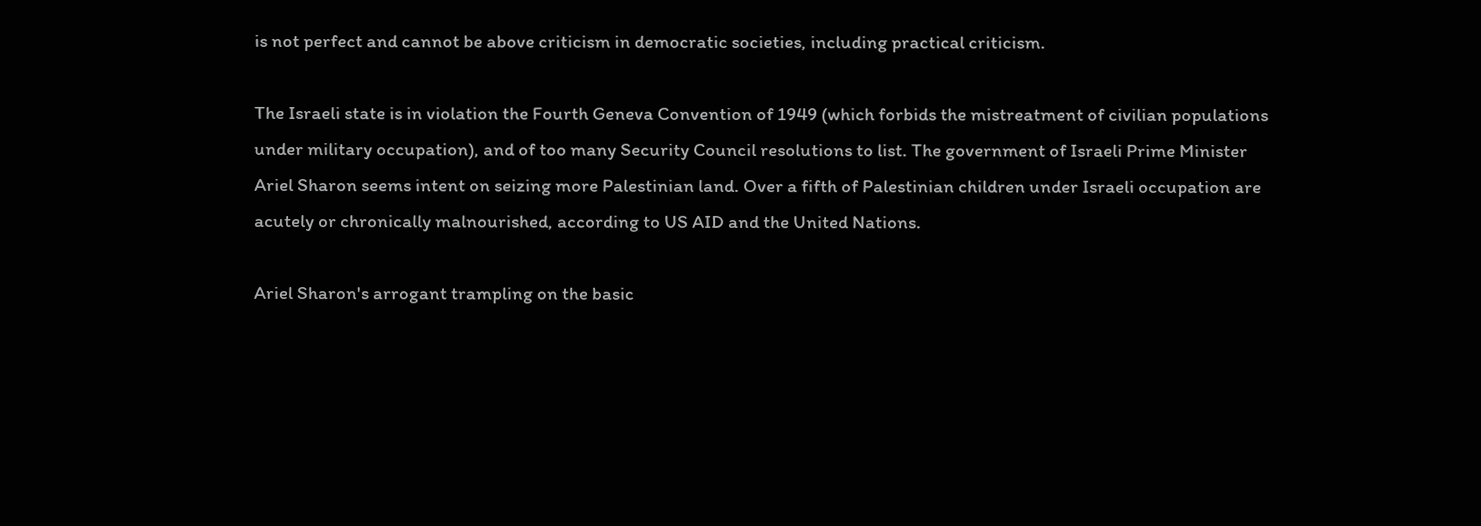is not perfect and cannot be above criticism in democratic societies, including practical criticism.

The Israeli state is in violation the Fourth Geneva Convention of 1949 (which forbids the mistreatment of civilian populations under military occupation), and of too many Security Council resolutions to list. The government of Israeli Prime Minister Ariel Sharon seems intent on seizing more Palestinian land. Over a fifth of Palestinian children under Israeli occupation are acutely or chronically malnourished, according to US AID and the United Nations.

Ariel Sharon's arrogant trampling on the basic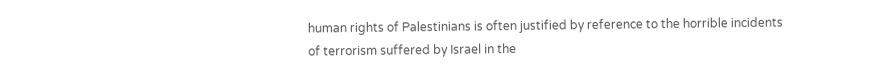human rights of Palestinians is often justified by reference to the horrible incidents of terrorism suffered by Israel in the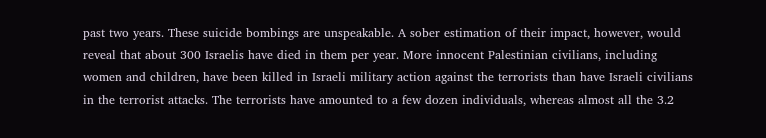past two years. These suicide bombings are unspeakable. A sober estimation of their impact, however, would reveal that about 300 Israelis have died in them per year. More innocent Palestinian civilians, including women and children, have been killed in Israeli military action against the terrorists than have Israeli civilians in the terrorist attacks. The terrorists have amounted to a few dozen individuals, whereas almost all the 3.2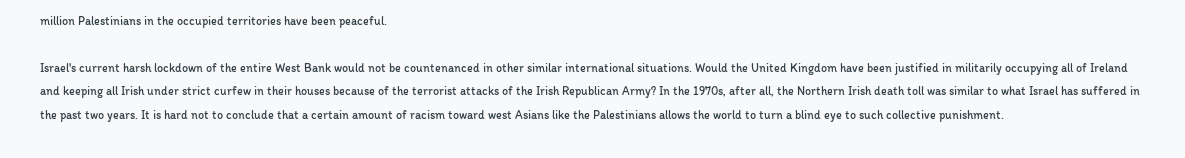million Palestinians in the occupied territories have been peaceful.

Israel's current harsh lockdown of the entire West Bank would not be countenanced in other similar international situations. Would the United Kingdom have been justified in militarily occupying all of Ireland and keeping all Irish under strict curfew in their houses because of the terrorist attacks of the Irish Republican Army? In the 1970s, after all, the Northern Irish death toll was similar to what Israel has suffered in the past two years. It is hard not to conclude that a certain amount of racism toward west Asians like the Palestinians allows the world to turn a blind eye to such collective punishment.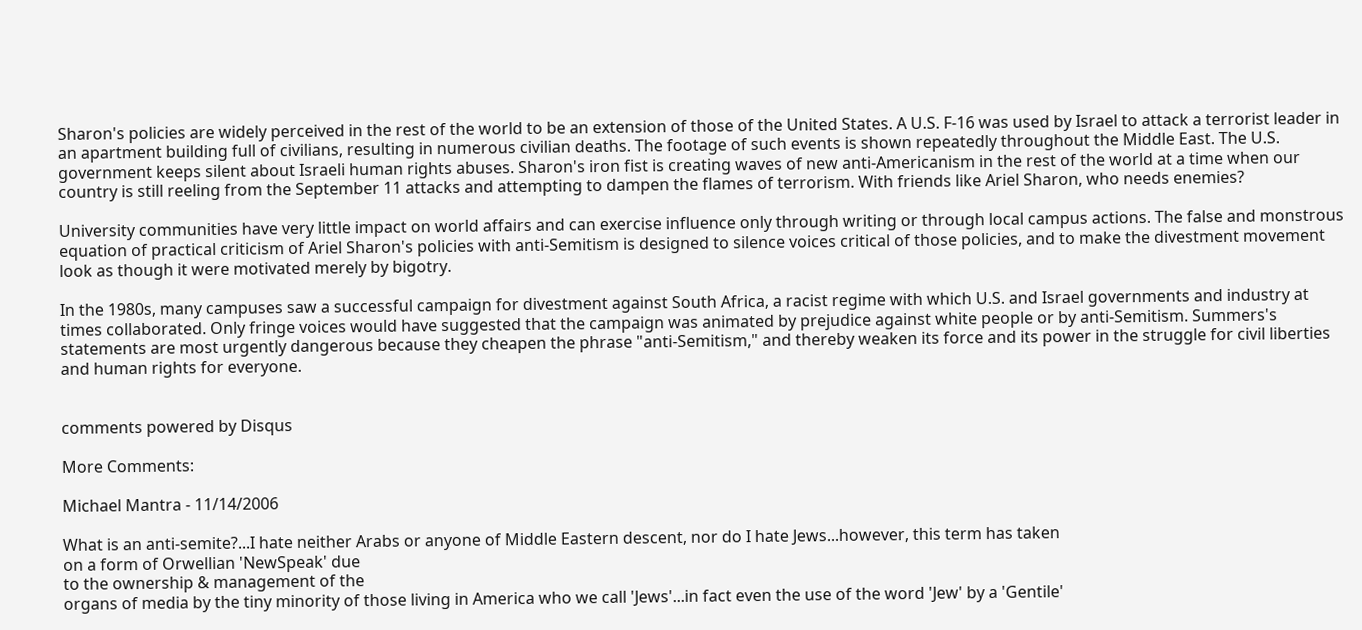Sharon's policies are widely perceived in the rest of the world to be an extension of those of the United States. A U.S. F-16 was used by Israel to attack a terrorist leader in an apartment building full of civilians, resulting in numerous civilian deaths. The footage of such events is shown repeatedly throughout the Middle East. The U.S. government keeps silent about Israeli human rights abuses. Sharon's iron fist is creating waves of new anti-Americanism in the rest of the world at a time when our country is still reeling from the September 11 attacks and attempting to dampen the flames of terrorism. With friends like Ariel Sharon, who needs enemies?

University communities have very little impact on world affairs and can exercise influence only through writing or through local campus actions. The false and monstrous equation of practical criticism of Ariel Sharon's policies with anti-Semitism is designed to silence voices critical of those policies, and to make the divestment movement look as though it were motivated merely by bigotry.

In the 1980s, many campuses saw a successful campaign for divestment against South Africa, a racist regime with which U.S. and Israel governments and industry at times collaborated. Only fringe voices would have suggested that the campaign was animated by prejudice against white people or by anti-Semitism. Summers's statements are most urgently dangerous because they cheapen the phrase "anti-Semitism," and thereby weaken its force and its power in the struggle for civil liberties and human rights for everyone.


comments powered by Disqus

More Comments:

Michael Mantra - 11/14/2006

What is an anti-semite?...I hate neither Arabs or anyone of Middle Eastern descent, nor do I hate Jews...however, this term has taken
on a form of Orwellian 'NewSpeak' due
to the ownership & management of the
organs of media by the tiny minority of those living in America who we call 'Jews'...in fact even the use of the word 'Jew' by a 'Gentile'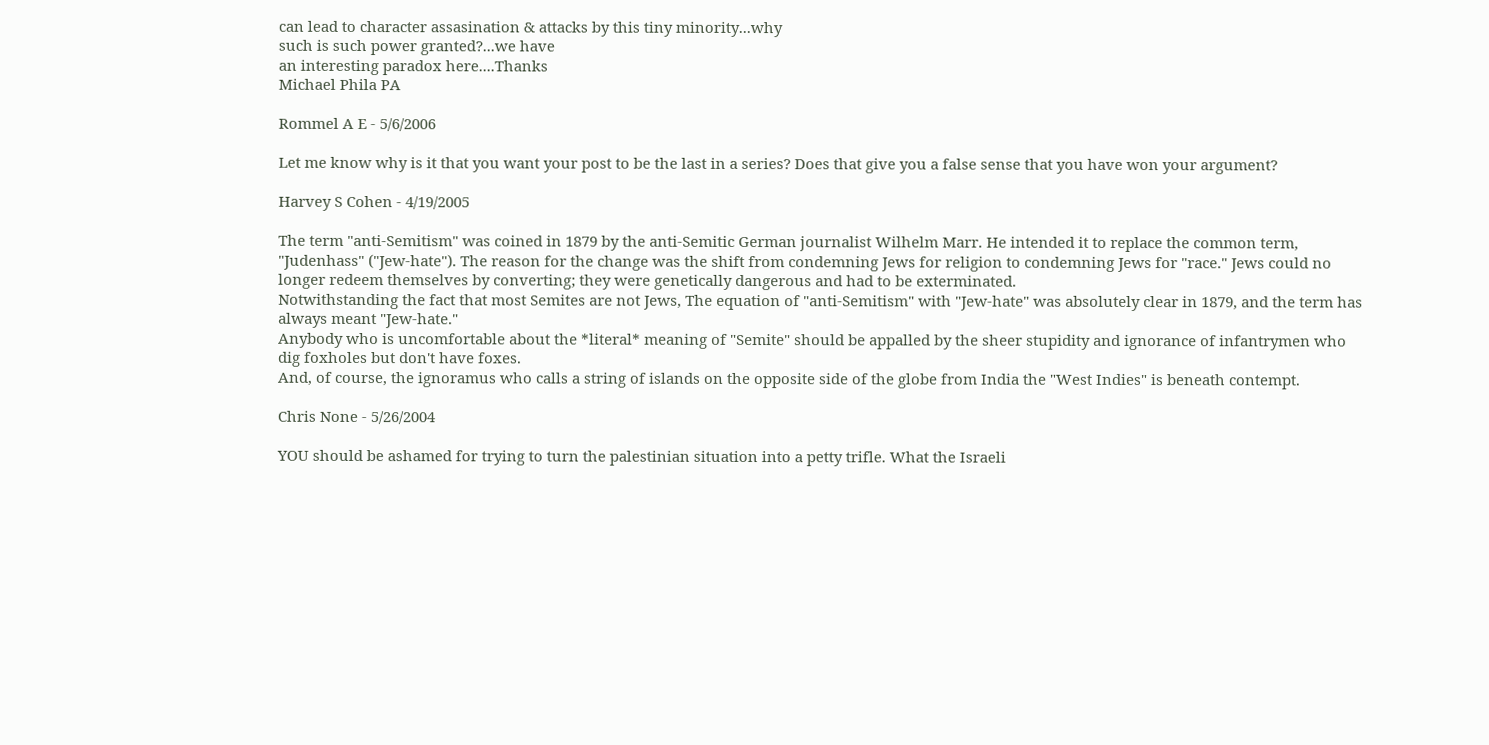can lead to character assasination & attacks by this tiny minority...why
such is such power granted?...we have
an interesting paradox here....Thanks
Michael Phila PA

Rommel A E - 5/6/2006

Let me know why is it that you want your post to be the last in a series? Does that give you a false sense that you have won your argument?

Harvey S Cohen - 4/19/2005

The term "anti-Semitism" was coined in 1879 by the anti-Semitic German journalist Wilhelm Marr. He intended it to replace the common term, "Judenhass" ("Jew-hate"). The reason for the change was the shift from condemning Jews for religion to condemning Jews for "race." Jews could no longer redeem themselves by converting; they were genetically dangerous and had to be exterminated.
Notwithstanding the fact that most Semites are not Jews, The equation of "anti-Semitism" with "Jew-hate" was absolutely clear in 1879, and the term has always meant "Jew-hate."
Anybody who is uncomfortable about the *literal* meaning of "Semite" should be appalled by the sheer stupidity and ignorance of infantrymen who dig foxholes but don't have foxes.
And, of course, the ignoramus who calls a string of islands on the opposite side of the globe from India the "West Indies" is beneath contempt.

Chris None - 5/26/2004

YOU should be ashamed for trying to turn the palestinian situation into a petty trifle. What the Israeli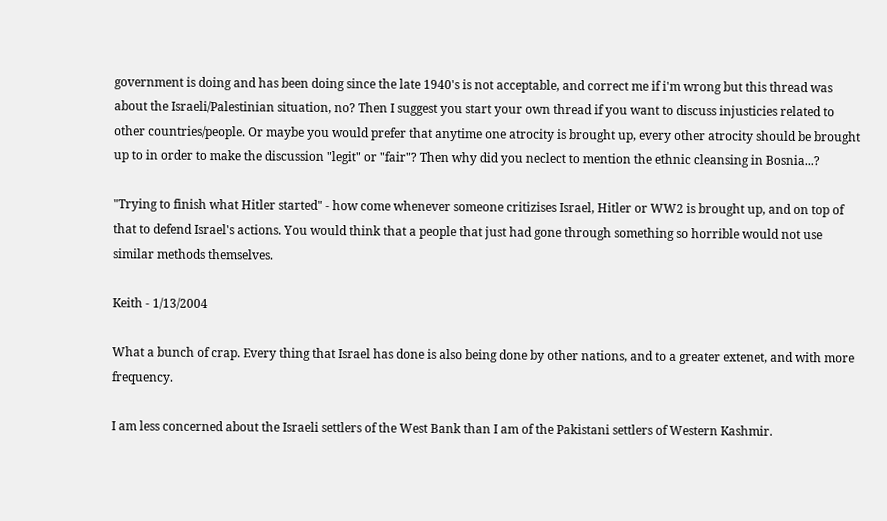government is doing and has been doing since the late 1940's is not acceptable, and correct me if i'm wrong but this thread was about the Israeli/Palestinian situation, no? Then I suggest you start your own thread if you want to discuss injusticies related to other countries/people. Or maybe you would prefer that anytime one atrocity is brought up, every other atrocity should be brought up to in order to make the discussion "legit" or "fair"? Then why did you neclect to mention the ethnic cleansing in Bosnia...?

"Trying to finish what Hitler started" - how come whenever someone critizises Israel, Hitler or WW2 is brought up, and on top of that to defend Israel's actions. You would think that a people that just had gone through something so horrible would not use similar methods themselves.

Keith - 1/13/2004

What a bunch of crap. Every thing that Israel has done is also being done by other nations, and to a greater extenet, and with more frequency.

I am less concerned about the Israeli settlers of the West Bank than I am of the Pakistani settlers of Western Kashmir.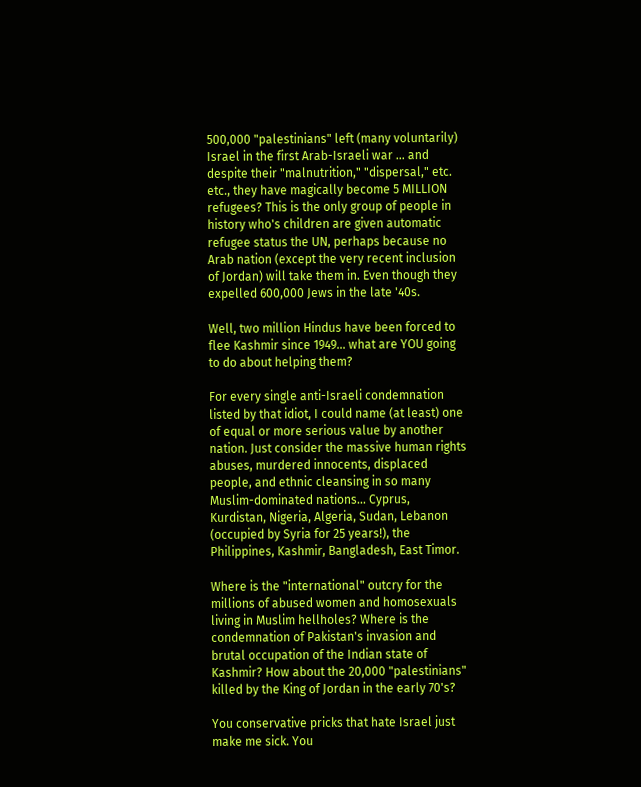500,000 "palestinians" left (many voluntarily) Israel in the first Arab-Israeli war ... and despite their "malnutrition," "dispersal," etc. etc., they have magically become 5 MILLION refugees? This is the only group of people in history who's children are given automatic refugee status the UN, perhaps because no Arab nation (except the very recent inclusion of Jordan) will take them in. Even though they expelled 600,000 Jews in the late '40s.

Well, two million Hindus have been forced to flee Kashmir since 1949... what are YOU going to do about helping them?

For every single anti-Israeli condemnation listed by that idiot, I could name (at least) one of equal or more serious value by another nation. Just consider the massive human rights abuses, murdered innocents, displaced people, and ethnic cleansing in so many Muslim-dominated nations... Cyprus, Kurdistan, Nigeria, Algeria, Sudan, Lebanon (occupied by Syria for 25 years!), the Philippines, Kashmir, Bangladesh, East Timor.

Where is the "international" outcry for the millions of abused women and homosexuals living in Muslim hellholes? Where is the condemnation of Pakistan's invasion and brutal occupation of the Indian state of Kashmir? How about the 20,000 "palestinians" killed by the King of Jordan in the early 70's?

You conservative pricks that hate Israel just make me sick. You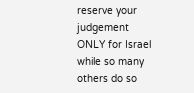reserve your judgement ONLY for Israel while so many others do so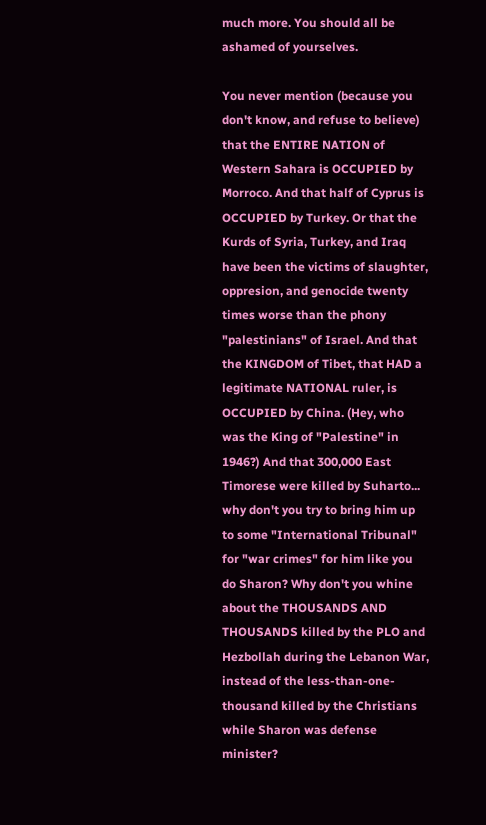much more. You should all be ashamed of yourselves.

You never mention (because you don't know, and refuse to believe) that the ENTIRE NATION of Western Sahara is OCCUPIED by Morroco. And that half of Cyprus is OCCUPIED by Turkey. Or that the Kurds of Syria, Turkey, and Iraq have been the victims of slaughter, oppresion, and genocide twenty times worse than the phony "palestinians" of Israel. And that the KINGDOM of Tibet, that HAD a legitimate NATIONAL ruler, is OCCUPIED by China. (Hey, who was the King of "Palestine" in 1946?) And that 300,000 East Timorese were killed by Suharto... why don't you try to bring him up to some "International Tribunal" for "war crimes" for him like you do Sharon? Why don't you whine about the THOUSANDS AND THOUSANDS killed by the PLO and Hezbollah during the Lebanon War, instead of the less-than-one-thousand killed by the Christians while Sharon was defense minister?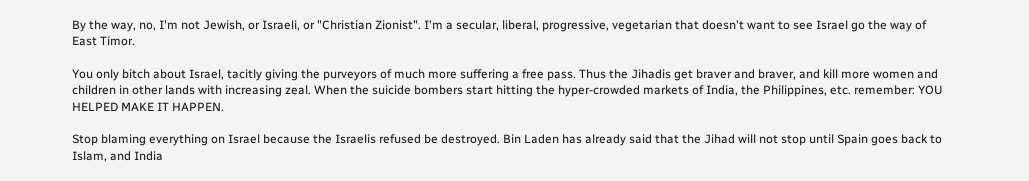By the way, no, I'm not Jewish, or Israeli, or "Christian Zionist". I'm a secular, liberal, progressive, vegetarian that doesn't want to see Israel go the way of East Timor.

You only bitch about Israel, tacitly giving the purveyors of much more suffering a free pass. Thus the Jihadis get braver and braver, and kill more women and children in other lands with increasing zeal. When the suicide bombers start hitting the hyper-crowded markets of India, the Philippines, etc. remember: YOU HELPED MAKE IT HAPPEN.

Stop blaming everything on Israel because the Israelis refused be destroyed. Bin Laden has already said that the Jihad will not stop until Spain goes back to Islam, and India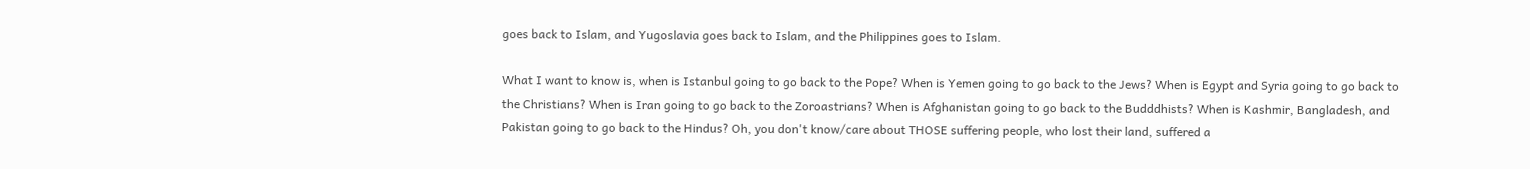goes back to Islam, and Yugoslavia goes back to Islam, and the Philippines goes to Islam.

What I want to know is, when is Istanbul going to go back to the Pope? When is Yemen going to go back to the Jews? When is Egypt and Syria going to go back to the Christians? When is Iran going to go back to the Zoroastrians? When is Afghanistan going to go back to the Budddhists? When is Kashmir, Bangladesh, and Pakistan going to go back to the Hindus? Oh, you don't know/care about THOSE suffering people, who lost their land, suffered a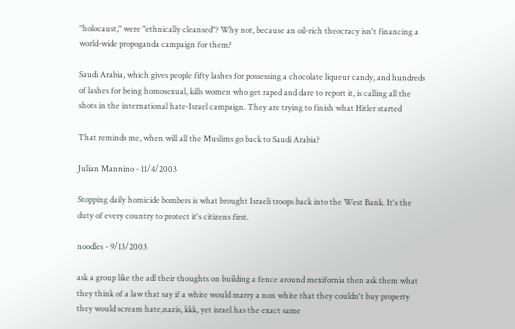"holocaust," were "ethnically cleansed"? Why not, because an oil-rich theocracy isn't financing a world-wide propoganda campaign for them?

Saudi Arabia, which gives people fifty lashes for possessing a chocolate liqueur candy, and hundreds of lashes for being homosexual, kills women who get raped and dare to report it, is calling all the shots in the international hate-Israel campaign. They are trying to finish what Hitler started

That reminds me, when will all the Muslims go back to Saudi Arabia?

Julian Mannino - 11/4/2003

Stopping daily homicide bombers is what brought Israeli troops back into the West Bank. It's the duty of every country to protect it's citizens first.

noodles - 9/13/2003

ask a group like the adl their thoughts on building a fence around mexifornia then ask them what they think of a law that say if a white would marry a non white that they couldn't buy property they would scream hate,nazis, kkk, yet israel has the exact same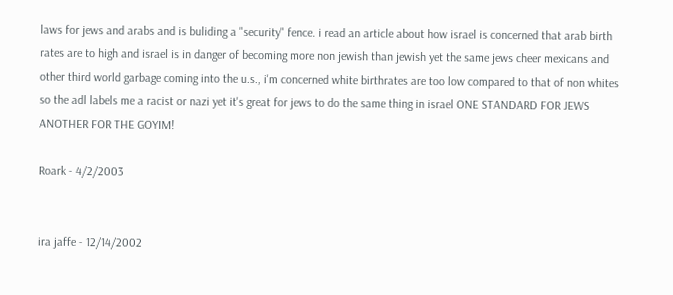laws for jews and arabs and is buliding a "security" fence. i read an article about how israel is concerned that arab birth rates are to high and israel is in danger of becoming more non jewish than jewish yet the same jews cheer mexicans and other third world garbage coming into the u.s., i'm concerned white birthrates are too low compared to that of non whites so the adl labels me a racist or nazi yet it's great for jews to do the same thing in israel ONE STANDARD FOR JEWS ANOTHER FOR THE GOYIM!

Roark - 4/2/2003


ira jaffe - 12/14/2002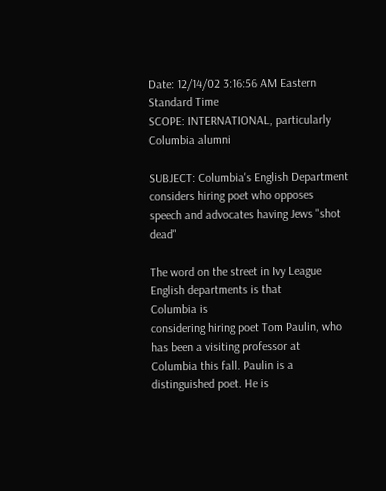Date: 12/14/02 3:16:56 AM Eastern Standard Time
SCOPE: INTERNATIONAL, particularly Columbia alumni

SUBJECT: Columbia's English Department considers hiring poet who opposes
speech and advocates having Jews "shot dead"

The word on the street in Ivy League English departments is that
Columbia is
considering hiring poet Tom Paulin, who has been a visiting professor at
Columbia this fall. Paulin is a distinguished poet. He is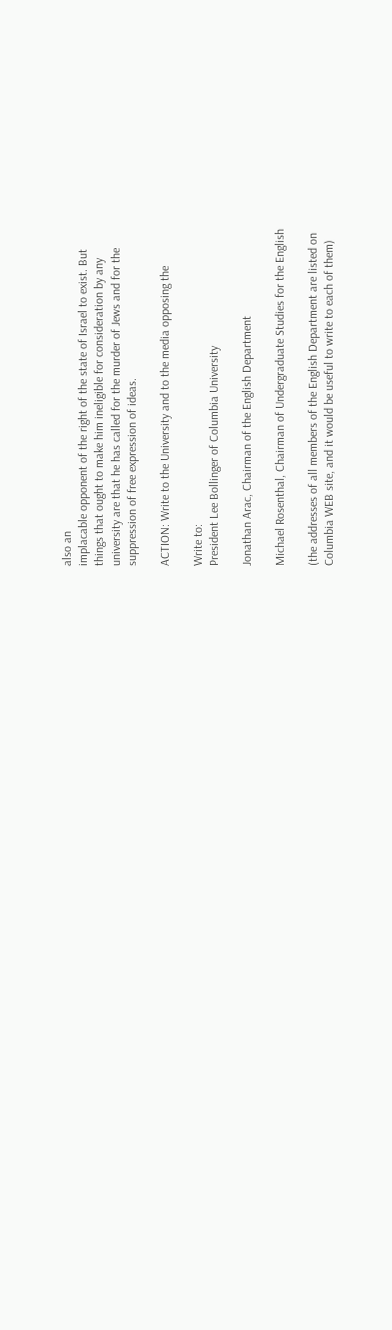also an
implacable opponent of the right of the state of Israel to exist. But
things that ought to make him ineligible for consideration by any
university are that he has called for the murder of Jews and for the
suppression of free expression of ideas.

ACTION: Write to the University and to the media opposing the

Write to:
President Lee Bollinger of Columbia University

Jonathan Arac, Chairman of the English Department

Michael Rosenthal, Chairman of Undergraduate Studies for the English

(the addresses of all members of the English Department are listed on
Columbia WEB site, and it would be useful to write to each of them)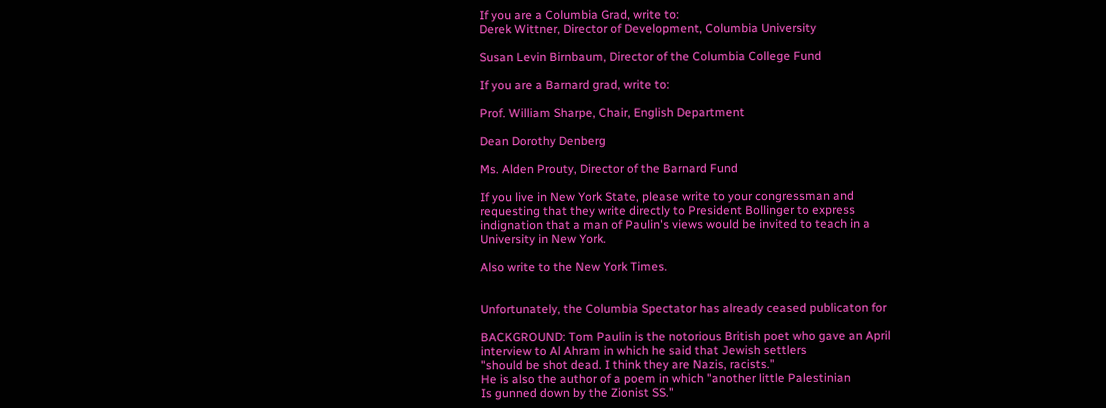If you are a Columbia Grad, write to:
Derek Wittner, Director of Development, Columbia University

Susan Levin Birnbaum, Director of the Columbia College Fund

If you are a Barnard grad, write to:

Prof. William Sharpe, Chair, English Department

Dean Dorothy Denberg

Ms. Alden Prouty, Director of the Barnard Fund

If you live in New York State, please write to your congressman and
requesting that they write directly to President Bollinger to express
indignation that a man of Paulin's views would be invited to teach in a
University in New York.

Also write to the New York Times.


Unfortunately, the Columbia Spectator has already ceased publicaton for

BACKGROUND: Tom Paulin is the notorious British poet who gave an April
interview to Al Ahram in which he said that Jewish settlers
"should be shot dead. I think they are Nazis, racists."
He is also the author of a poem in which "another little Palestinian
Is gunned down by the Zionist SS."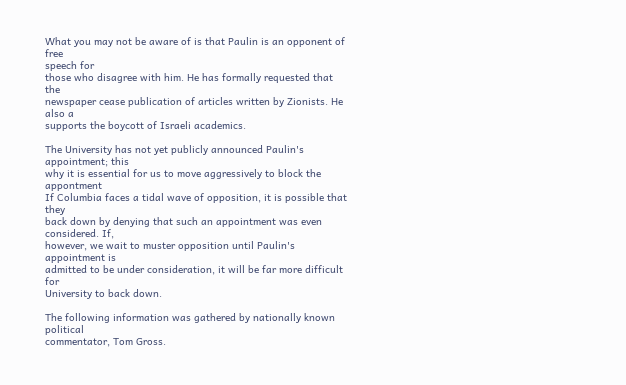What you may not be aware of is that Paulin is an opponent of free
speech for
those who disagree with him. He has formally requested that the
newspaper cease publication of articles written by Zionists. He also a
supports the boycott of Israeli academics.

The University has not yet publicly announced Paulin's appointment; this
why it is essential for us to move aggressively to block the appontment
If Columbia faces a tidal wave of opposition, it is possible that they
back down by denying that such an appointment was even considered. If,
however, we wait to muster opposition until Paulin's appointment is
admitted to be under consideration, it will be far more difficult for
University to back down.

The following information was gathered by nationally known political
commentator, Tom Gross.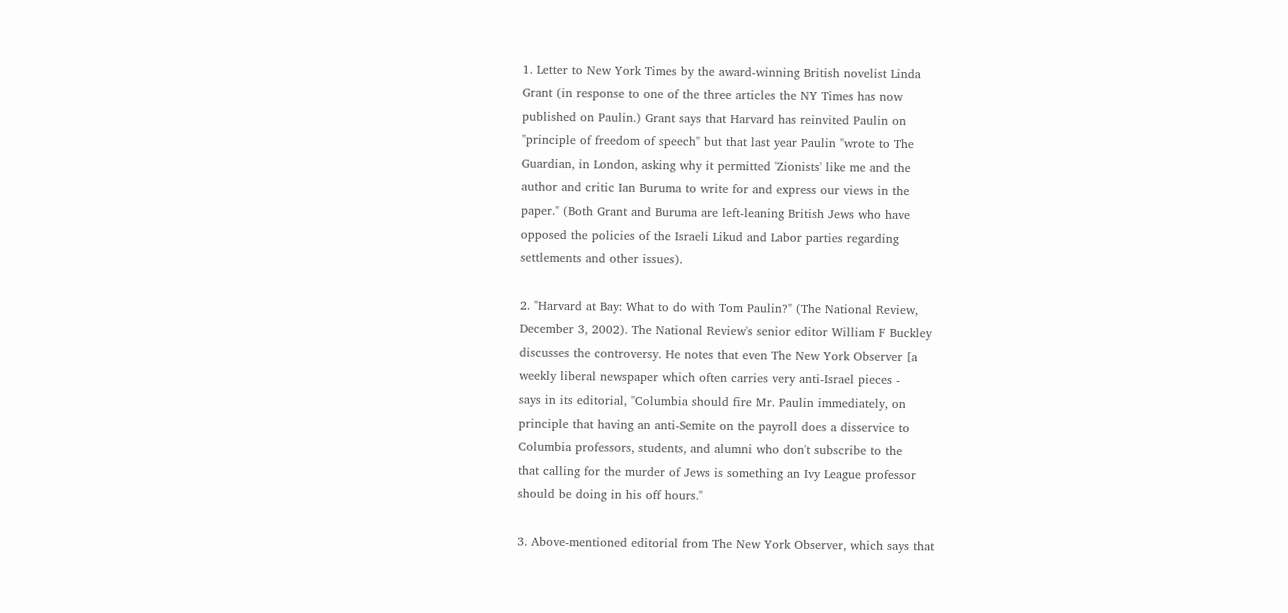1. Letter to New York Times by the award-winning British novelist Linda
Grant (in response to one of the three articles the NY Times has now
published on Paulin.) Grant says that Harvard has reinvited Paulin on
"principle of freedom of speech" but that last year Paulin "wrote to The
Guardian, in London, asking why it permitted 'Zionists' like me and the
author and critic Ian Buruma to write for and express our views in the
paper." (Both Grant and Buruma are left-leaning British Jews who have
opposed the policies of the Israeli Likud and Labor parties regarding
settlements and other issues).

2. "Harvard at Bay: What to do with Tom Paulin?" (The National Review,
December 3, 2002). The National Review's senior editor William F Buckley
discusses the controversy. He notes that even The New York Observer [a
weekly liberal newspaper which often carries very anti-Israel pieces -
says in its editorial, "Columbia should fire Mr. Paulin immediately, on
principle that having an anti-Semite on the payroll does a disservice to
Columbia professors, students, and alumni who don't subscribe to the
that calling for the murder of Jews is something an Ivy League professor
should be doing in his off hours."

3. Above-mentioned editorial from The New York Observer, which says that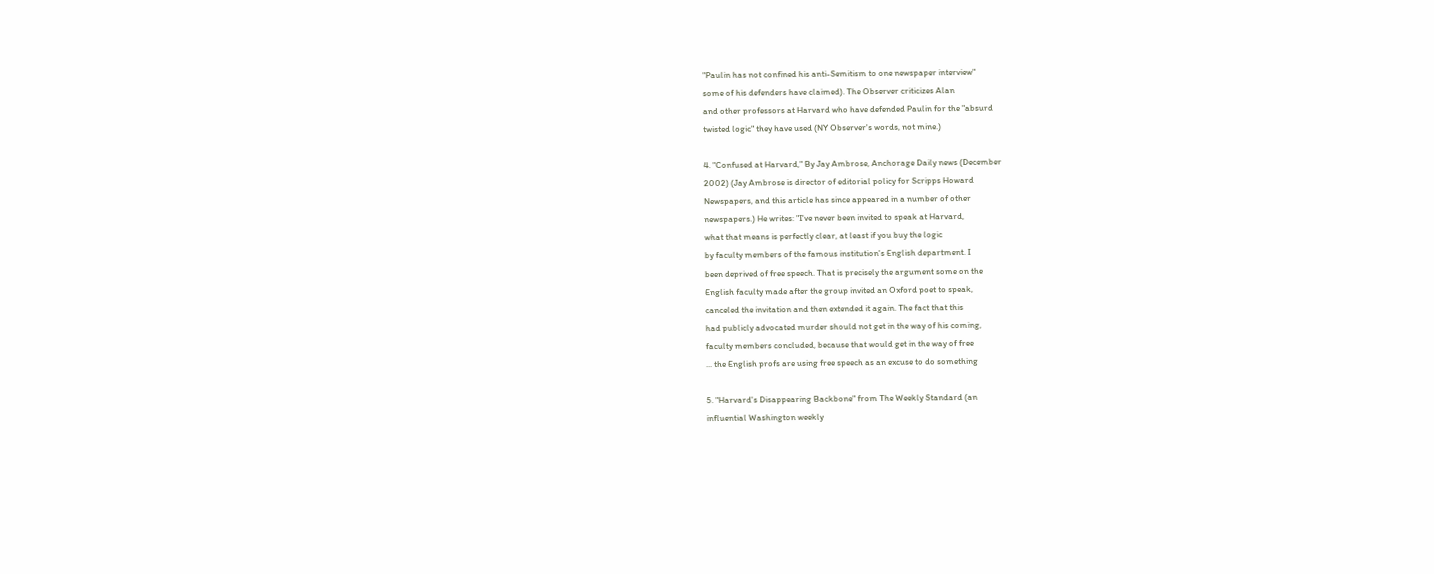"Paulin has not confined his anti-Semitism to one newspaper interview"
some of his defenders have claimed). The Observer criticizes Alan
and other professors at Harvard who have defended Paulin for the "absurd
twisted logic" they have used (NY Observer's words, not mine.)

4. "Confused at Harvard," By Jay Ambrose, Anchorage Daily news (December
2002) (Jay Ambrose is director of editorial policy for Scripps Howard
Newspapers, and this article has since appeared in a number of other
newspapers.) He writes: "I've never been invited to speak at Harvard,
what that means is perfectly clear, at least if you buy the logic
by faculty members of the famous institution's English department. I
been deprived of free speech. That is precisely the argument some on the
English faculty made after the group invited an Oxford poet to speak,
canceled the invitation and then extended it again. The fact that this
had publicly advocated murder should not get in the way of his coming,
faculty members concluded, because that would get in the way of free
... the English profs are using free speech as an excuse to do something

5. "Harvard's Disappearing Backbone" from The Weekly Standard (an
influential Washington weekly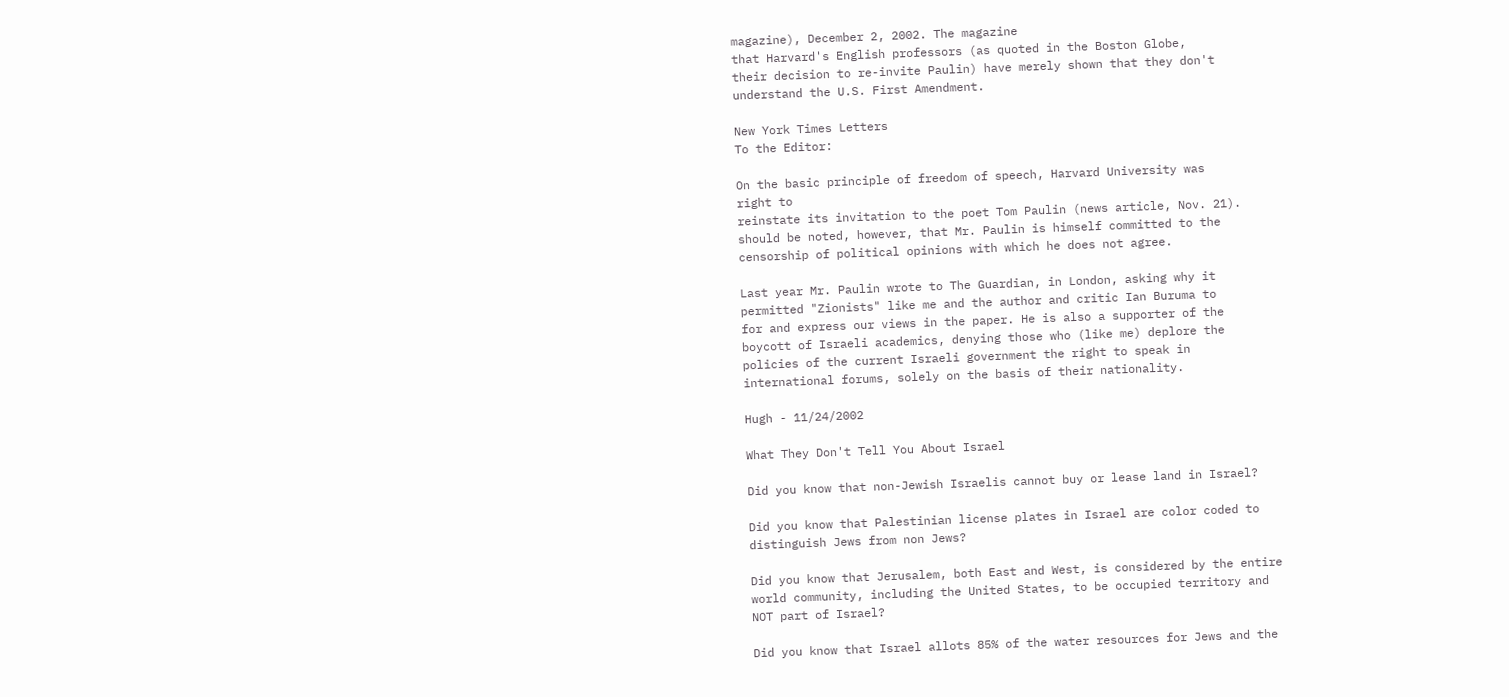magazine), December 2, 2002. The magazine
that Harvard's English professors (as quoted in the Boston Globe,
their decision to re-invite Paulin) have merely shown that they don't
understand the U.S. First Amendment.

New York Times Letters
To the Editor:

On the basic principle of freedom of speech, Harvard University was
right to
reinstate its invitation to the poet Tom Paulin (news article, Nov. 21).
should be noted, however, that Mr. Paulin is himself committed to the
censorship of political opinions with which he does not agree.

Last year Mr. Paulin wrote to The Guardian, in London, asking why it
permitted "Zionists" like me and the author and critic Ian Buruma to
for and express our views in the paper. He is also a supporter of the
boycott of Israeli academics, denying those who (like me) deplore the
policies of the current Israeli government the right to speak in
international forums, solely on the basis of their nationality.

Hugh - 11/24/2002

What They Don't Tell You About Israel

Did you know that non-Jewish Israelis cannot buy or lease land in Israel?

Did you know that Palestinian license plates in Israel are color coded to
distinguish Jews from non Jews?

Did you know that Jerusalem, both East and West, is considered by the entire
world community, including the United States, to be occupied territory and
NOT part of Israel?

Did you know that Israel allots 85% of the water resources for Jews and the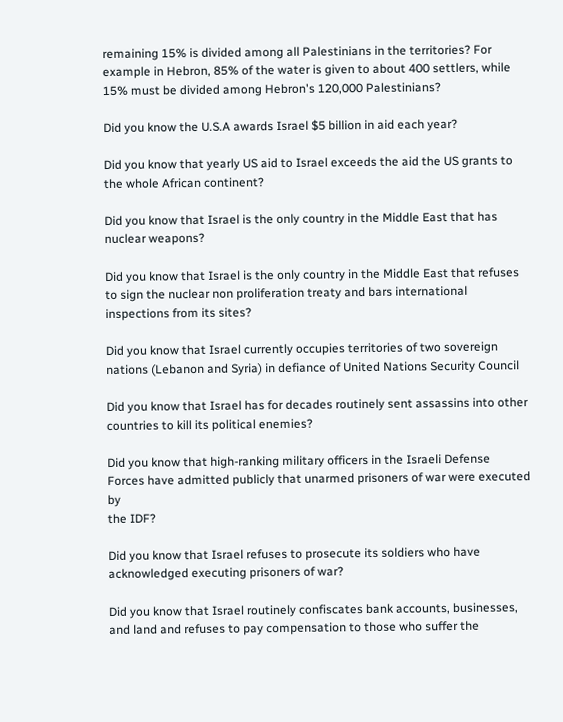remaining 15% is divided among all Palestinians in the territories? For
example in Hebron, 85% of the water is given to about 400 settlers, while
15% must be divided among Hebron's 120,000 Palestinians?

Did you know the U.S.A awards Israel $5 billion in aid each year?

Did you know that yearly US aid to Israel exceeds the aid the US grants to
the whole African continent?

Did you know that Israel is the only country in the Middle East that has
nuclear weapons?

Did you know that Israel is the only country in the Middle East that refuses
to sign the nuclear non proliferation treaty and bars international
inspections from its sites?

Did you know that Israel currently occupies territories of two sovereign
nations (Lebanon and Syria) in defiance of United Nations Security Council

Did you know that Israel has for decades routinely sent assassins into other
countries to kill its political enemies?

Did you know that high-ranking military officers in the Israeli Defense
Forces have admitted publicly that unarmed prisoners of war were executed by
the IDF?

Did you know that Israel refuses to prosecute its soldiers who have
acknowledged executing prisoners of war?

Did you know that Israel routinely confiscates bank accounts, businesses,
and land and refuses to pay compensation to those who suffer the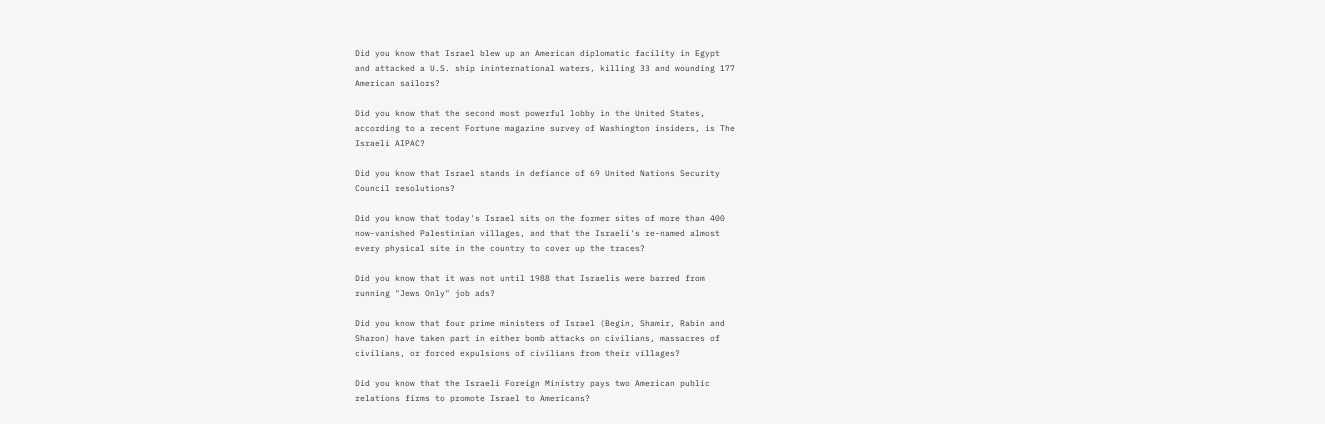Did you know that Israel blew up an American diplomatic facility in Egypt
and attacked a U.S. ship ininternational waters, killing 33 and wounding 177
American sailors?

Did you know that the second most powerful lobby in the United States,
according to a recent Fortune magazine survey of Washington insiders, is The
Israeli AIPAC?

Did you know that Israel stands in defiance of 69 United Nations Security
Council resolutions?

Did you know that today's Israel sits on the former sites of more than 400
now-vanished Palestinian villages, and that the Israeli's re-named almost
every physical site in the country to cover up the traces?

Did you know that it was not until 1988 that Israelis were barred from
running "Jews Only" job ads?

Did you know that four prime ministers of Israel (Begin, Shamir, Rabin and
Sharon) have taken part in either bomb attacks on civilians, massacres of
civilians, or forced expulsions of civilians from their villages?

Did you know that the Israeli Foreign Ministry pays two American public
relations firms to promote Israel to Americans?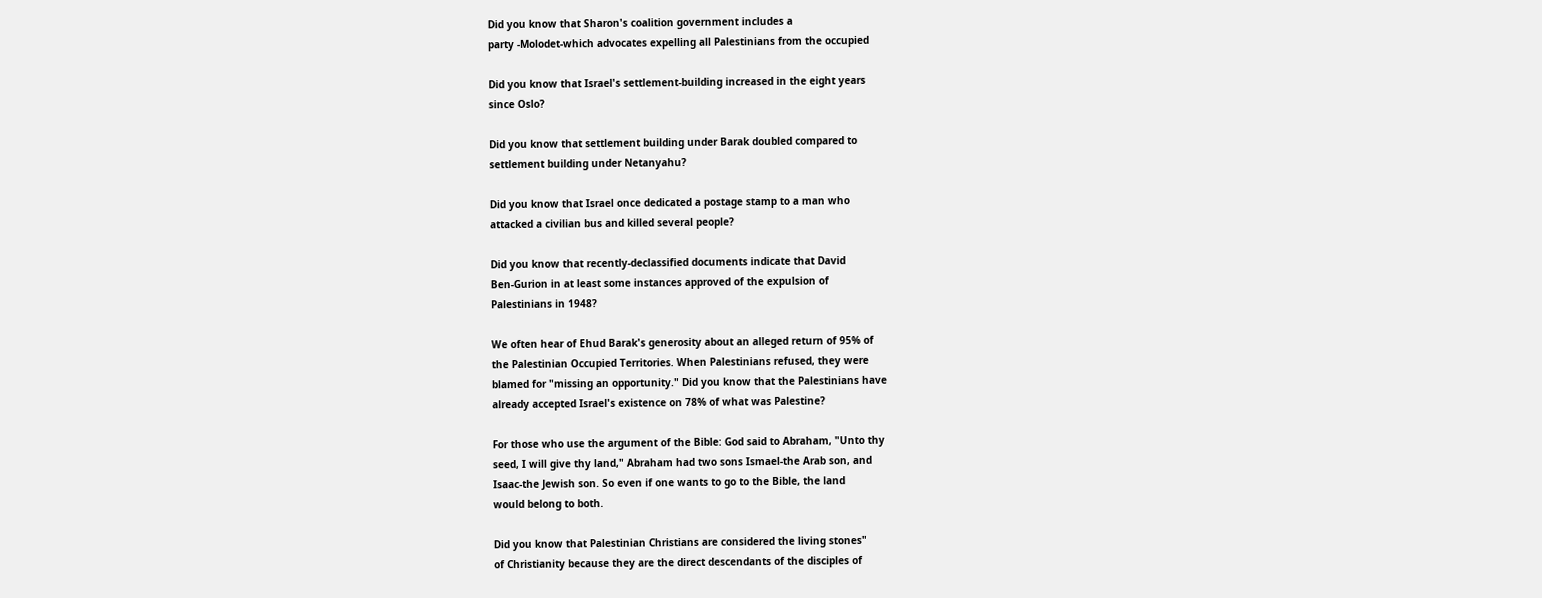Did you know that Sharon's coalition government includes a
party -Molodet-which advocates expelling all Palestinians from the occupied

Did you know that Israel's settlement-building increased in the eight years
since Oslo?

Did you know that settlement building under Barak doubled compared to
settlement building under Netanyahu?

Did you know that Israel once dedicated a postage stamp to a man who
attacked a civilian bus and killed several people?

Did you know that recently-declassified documents indicate that David
Ben-Gurion in at least some instances approved of the expulsion of
Palestinians in 1948?

We often hear of Ehud Barak's generosity about an alleged return of 95% of
the Palestinian Occupied Territories. When Palestinians refused, they were
blamed for "missing an opportunity." Did you know that the Palestinians have
already accepted Israel's existence on 78% of what was Palestine?

For those who use the argument of the Bible: God said to Abraham, "Unto thy
seed, I will give thy land," Abraham had two sons Ismael-the Arab son, and
Isaac-the Jewish son. So even if one wants to go to the Bible, the land
would belong to both.

Did you know that Palestinian Christians are considered the living stones"
of Christianity because they are the direct descendants of the disciples of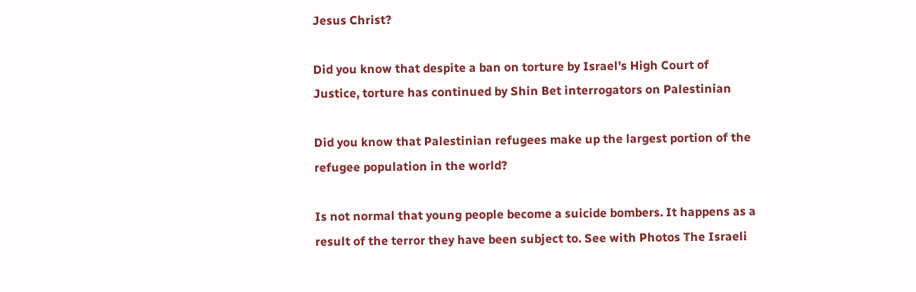Jesus Christ?

Did you know that despite a ban on torture by Israel's High Court of
Justice, torture has continued by Shin Bet interrogators on Palestinian

Did you know that Palestinian refugees make up the largest portion of the
refugee population in the world?

Is not normal that young people become a suicide bombers. It happens as a
result of the terror they have been subject to. See with Photos The Israeli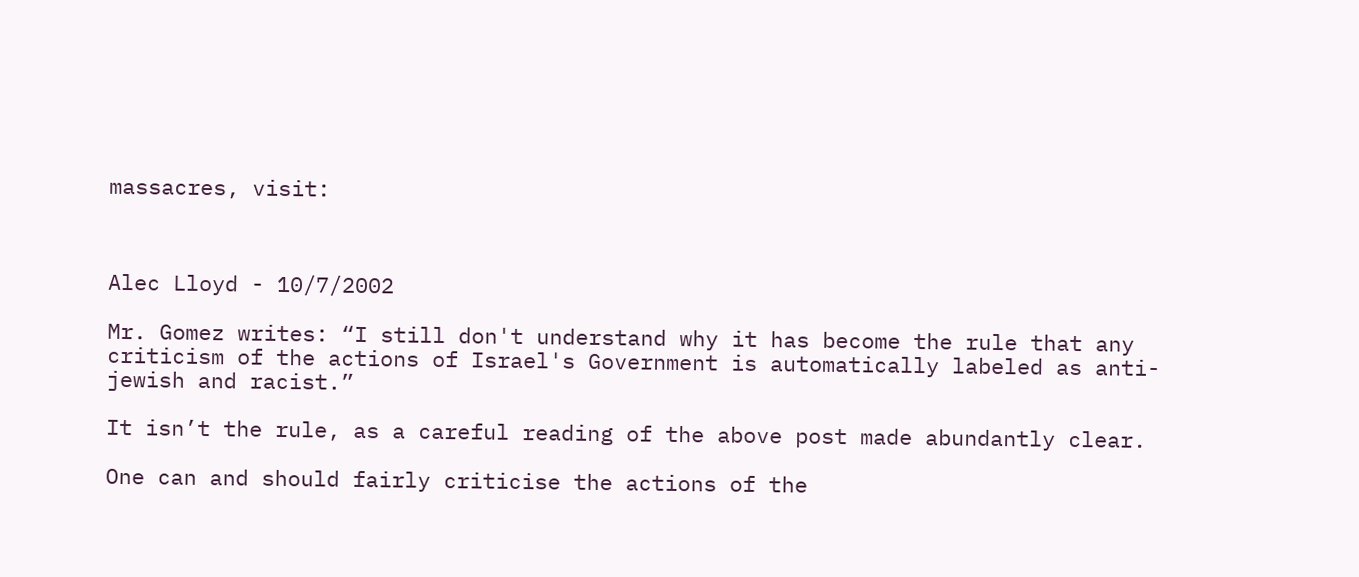massacres, visit:



Alec Lloyd - 10/7/2002

Mr. Gomez writes: “I still don't understand why it has become the rule that any criticism of the actions of Israel's Government is automatically labeled as anti-jewish and racist.”

It isn’t the rule, as a careful reading of the above post made abundantly clear.

One can and should fairly criticise the actions of the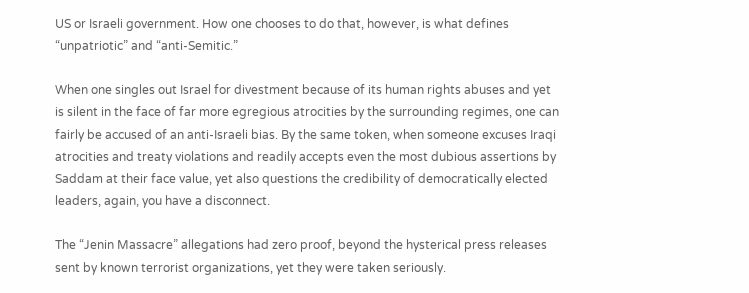US or Israeli government. How one chooses to do that, however, is what defines “unpatriotic” and “anti-Semitic.”

When one singles out Israel for divestment because of its human rights abuses and yet is silent in the face of far more egregious atrocities by the surrounding regimes, one can fairly be accused of an anti-Israeli bias. By the same token, when someone excuses Iraqi atrocities and treaty violations and readily accepts even the most dubious assertions by Saddam at their face value, yet also questions the credibility of democratically elected leaders, again, you have a disconnect.

The “Jenin Massacre” allegations had zero proof, beyond the hysterical press releases sent by known terrorist organizations, yet they were taken seriously.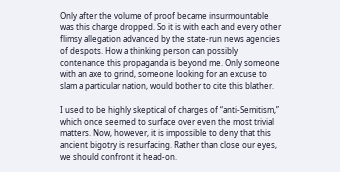Only after the volume of proof became insurmountable was this charge dropped. So it is with each and every other flimsy allegation advanced by the state-run news agencies of despots. How a thinking person can possibly contenance this propaganda is beyond me. Only someone with an axe to grind, someone looking for an excuse to slam a particular nation, would bother to cite this blather.

I used to be highly skeptical of charges of “anti-Semitism,” which once seemed to surface over even the most trivial matters. Now, however, it is impossible to deny that this ancient bigotry is resurfacing. Rather than close our eyes, we should confront it head-on.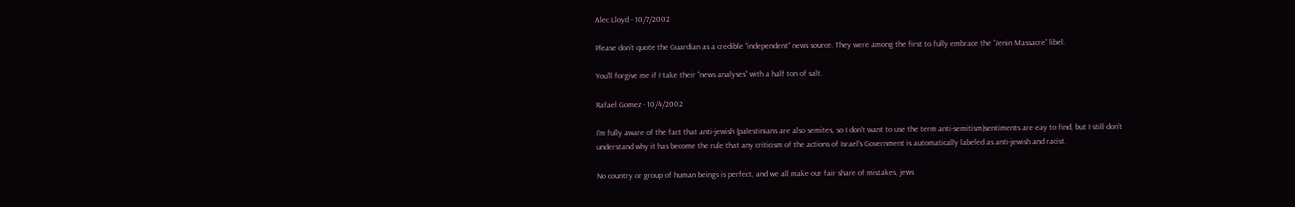Alec Lloyd - 10/7/2002

Please don’t quote the Guardian as a credible “independent” news source. They were among the first to fully embrace the “Jenin Massacre” libel.

You’ll forgive me if I take their “news analyses” with a half ton of salt.

Rafael Gomez - 10/4/2002

I'm fully aware of the fact that anti-jewish (palestinians are also semites, so I don't want to use the term anti-semitism)sentiments are eay to find, but I still don't understand why it has become the rule that any criticism of the actions of Israel's Government is automatically labeled as anti-jewish and racist.

No country or group of human beings is perfect, and we all make our fair share of mistakes, jews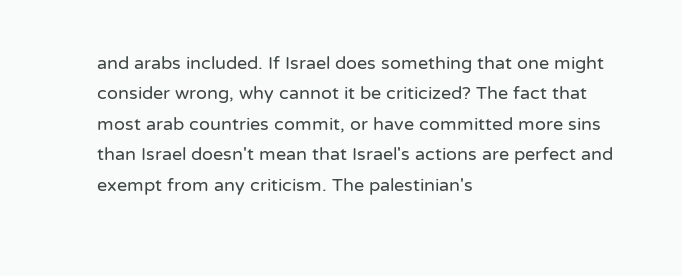and arabs included. If Israel does something that one might consider wrong, why cannot it be criticized? The fact that most arab countries commit, or have committed more sins than Israel doesn't mean that Israel's actions are perfect and exempt from any criticism. The palestinian's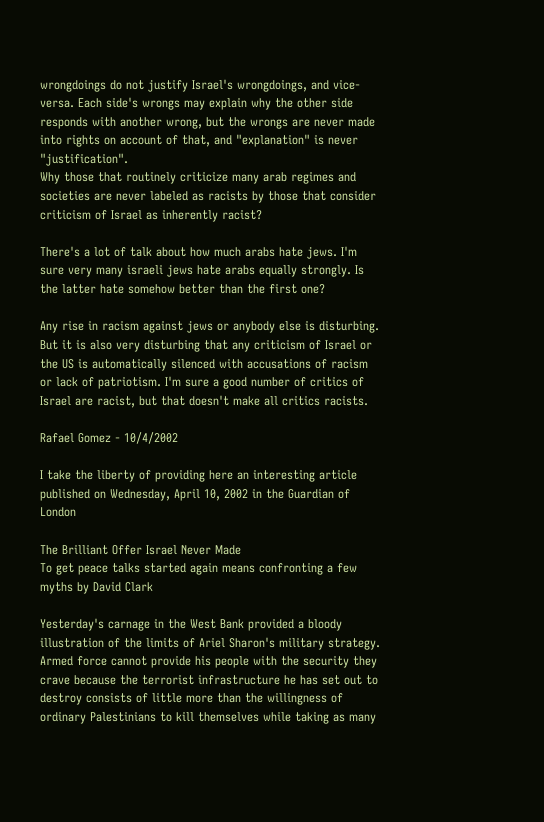wrongdoings do not justify Israel's wrongdoings, and vice-versa. Each side's wrongs may explain why the other side responds with another wrong, but the wrongs are never made into rights on account of that, and "explanation" is never "justification".
Why those that routinely criticize many arab regimes and societies are never labeled as racists by those that consider criticism of Israel as inherently racist?

There's a lot of talk about how much arabs hate jews. I'm sure very many israeli jews hate arabs equally strongly. Is the latter hate somehow better than the first one?

Any rise in racism against jews or anybody else is disturbing. But it is also very disturbing that any criticism of Israel or the US is automatically silenced with accusations of racism or lack of patriotism. I'm sure a good number of critics of Israel are racist, but that doesn't make all critics racists.

Rafael Gomez - 10/4/2002

I take the liberty of providing here an interesting article
published on Wednesday, April 10, 2002 in the Guardian of London

The Brilliant Offer Israel Never Made
To get peace talks started again means confronting a few myths by David Clark

Yesterday's carnage in the West Bank provided a bloody illustration of the limits of Ariel Sharon's military strategy. Armed force cannot provide his people with the security they crave because the terrorist infrastructure he has set out to destroy consists of little more than the willingness of ordinary Palestinians to kill themselves while taking as many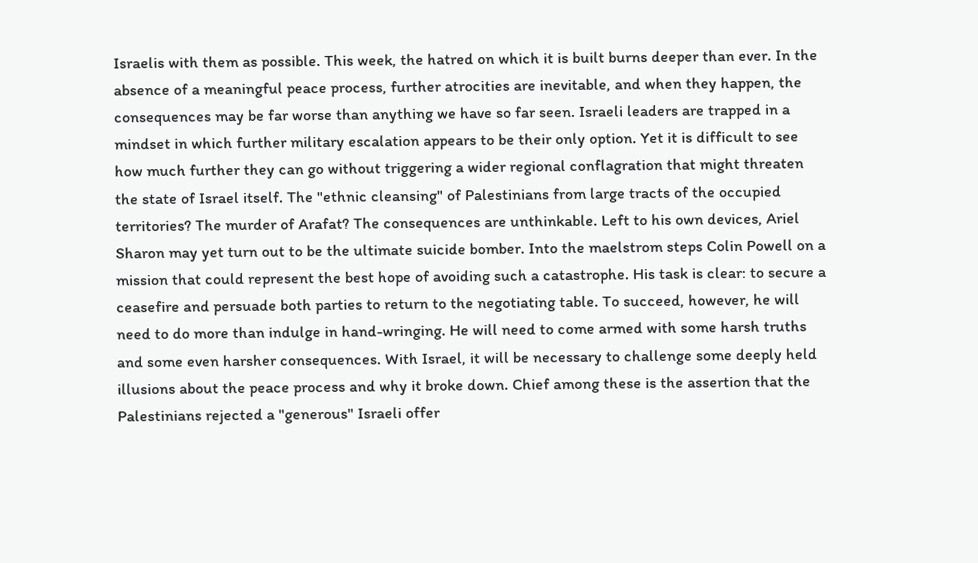Israelis with them as possible. This week, the hatred on which it is built burns deeper than ever. In the absence of a meaningful peace process, further atrocities are inevitable, and when they happen, the consequences may be far worse than anything we have so far seen. Israeli leaders are trapped in a mindset in which further military escalation appears to be their only option. Yet it is difficult to see how much further they can go without triggering a wider regional conflagration that might threaten the state of Israel itself. The "ethnic cleansing" of Palestinians from large tracts of the occupied territories? The murder of Arafat? The consequences are unthinkable. Left to his own devices, Ariel Sharon may yet turn out to be the ultimate suicide bomber. Into the maelstrom steps Colin Powell on a mission that could represent the best hope of avoiding such a catastrophe. His task is clear: to secure a ceasefire and persuade both parties to return to the negotiating table. To succeed, however, he will need to do more than indulge in hand-wringing. He will need to come armed with some harsh truths and some even harsher consequences. With Israel, it will be necessary to challenge some deeply held illusions about the peace process and why it broke down. Chief among these is the assertion that the Palestinians rejected a "generous" Israeli offer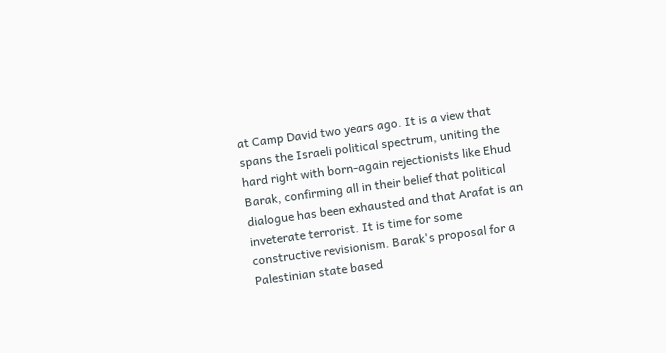at Camp David two years ago. It is a view that spans the Israeli political spectrum, uniting the hard right with born-again rejectionists like Ehud Barak, confirming all in their belief that political dialogue has been exhausted and that Arafat is an inveterate terrorist. It is time for some constructive revisionism. Barak's proposal for a Palestinian state based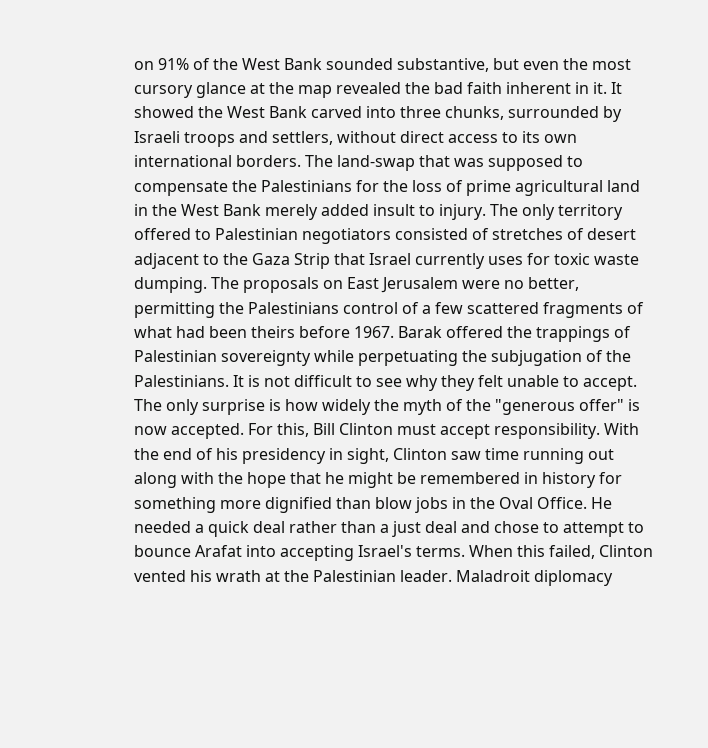on 91% of the West Bank sounded substantive, but even the most cursory glance at the map revealed the bad faith inherent in it. It showed the West Bank carved into three chunks, surrounded by Israeli troops and settlers, without direct access to its own international borders. The land-swap that was supposed to compensate the Palestinians for the loss of prime agricultural land in the West Bank merely added insult to injury. The only territory offered to Palestinian negotiators consisted of stretches of desert adjacent to the Gaza Strip that Israel currently uses for toxic waste dumping. The proposals on East Jerusalem were no better, permitting the Palestinians control of a few scattered fragments of what had been theirs before 1967. Barak offered the trappings of Palestinian sovereignty while perpetuating the subjugation of the Palestinians. It is not difficult to see why they felt unable to accept. The only surprise is how widely the myth of the "generous offer" is now accepted. For this, Bill Clinton must accept responsibility. With the end of his presidency in sight, Clinton saw time running out along with the hope that he might be remembered in history for something more dignified than blow jobs in the Oval Office. He needed a quick deal rather than a just deal and chose to attempt to bounce Arafat into accepting Israel's terms. When this failed, Clinton vented his wrath at the Palestinian leader. Maladroit diplomacy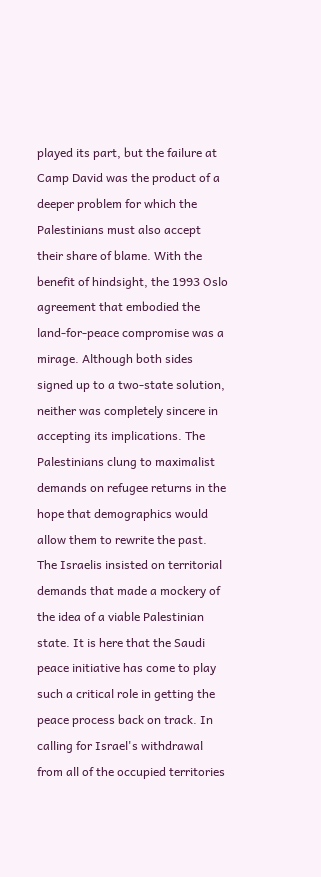played its part, but the failure at Camp David was the product of a deeper problem for which the Palestinians must also accept their share of blame. With the benefit of hindsight, the 1993 Oslo agreement that embodied the land-for-peace compromise was a mirage. Although both sides signed up to a two-state solution, neither was completely sincere in accepting its implications. The Palestinians clung to maximalist demands on refugee returns in the hope that demographics would allow them to rewrite the past. The Israelis insisted on territorial demands that made a mockery of the idea of a viable Palestinian state. It is here that the Saudi peace initiative has come to play such a critical role in getting the peace process back on track. In calling for Israel's withdrawal from all of the occupied territories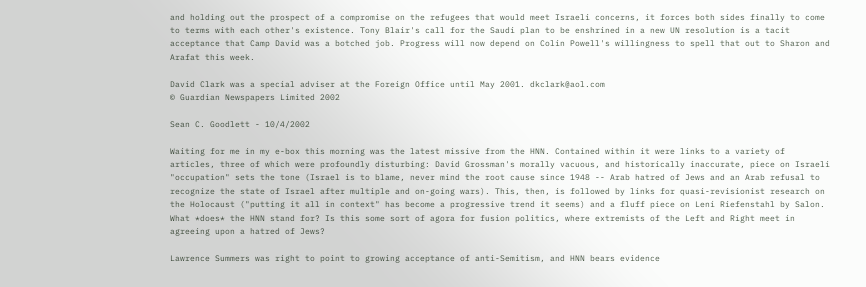and holding out the prospect of a compromise on the refugees that would meet Israeli concerns, it forces both sides finally to come to terms with each other's existence. Tony Blair's call for the Saudi plan to be enshrined in a new UN resolution is a tacit acceptance that Camp David was a botched job. Progress will now depend on Colin Powell's willingness to spell that out to Sharon and Arafat this week.

David Clark was a special adviser at the Foreign Office until May 2001. dkclark@aol.com
© Guardian Newspapers Limited 2002

Sean C. Goodlett - 10/4/2002

Waiting for me in my e-box this morning was the latest missive from the HNN. Contained within it were links to a variety of articles, three of which were profoundly disturbing: David Grossman's morally vacuous, and historically inaccurate, piece on Israeli "occupation" sets the tone (Israel is to blame, never mind the root cause since 1948 -- Arab hatred of Jews and an Arab refusal to recognize the state of Israel after multiple and on-going wars). This, then, is followed by links for quasi-revisionist research on the Holocaust ("putting it all in context" has become a progressive trend it seems) and a fluff piece on Leni Riefenstahl by Salon. What *does* the HNN stand for? Is this some sort of agora for fusion politics, where extremists of the Left and Right meet in agreeing upon a hatred of Jews?

Lawrence Summers was right to point to growing acceptance of anti-Semitism, and HNN bears evidence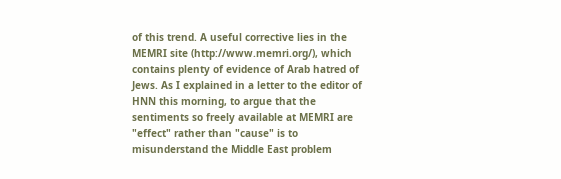of this trend. A useful corrective lies in the MEMRI site (http://www.memri.org/), which contains plenty of evidence of Arab hatred of Jews. As I explained in a letter to the editor of HNN this morning, to argue that the sentiments so freely available at MEMRI are "effect" rather than "cause" is to misunderstand the Middle East problem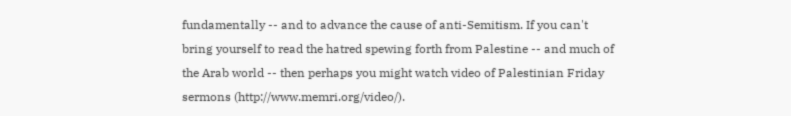fundamentally -- and to advance the cause of anti-Semitism. If you can't bring yourself to read the hatred spewing forth from Palestine -- and much of the Arab world -- then perhaps you might watch video of Palestinian Friday sermons (http://www.memri.org/video/).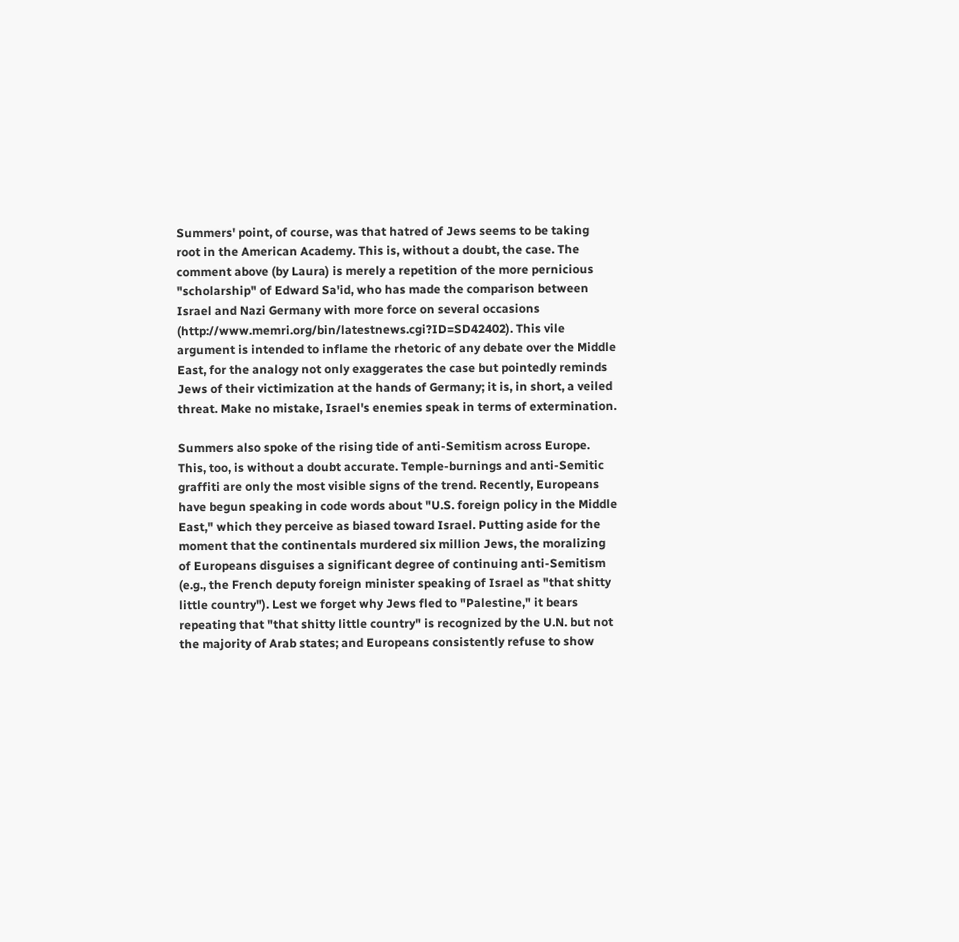Summers' point, of course, was that hatred of Jews seems to be taking root in the American Academy. This is, without a doubt, the case. The comment above (by Laura) is merely a repetition of the more pernicious "scholarship" of Edward Sa'id, who has made the comparison between Israel and Nazi Germany with more force on several occasions (http://www.memri.org/bin/latestnews.cgi?ID=SD42402). This vile argument is intended to inflame the rhetoric of any debate over the Middle East, for the analogy not only exaggerates the case but pointedly reminds Jews of their victimization at the hands of Germany; it is, in short, a veiled threat. Make no mistake, Israel's enemies speak in terms of extermination.

Summers also spoke of the rising tide of anti-Semitism across Europe. This, too, is without a doubt accurate. Temple-burnings and anti-Semitic graffiti are only the most visible signs of the trend. Recently, Europeans have begun speaking in code words about "U.S. foreign policy in the Middle East," which they perceive as biased toward Israel. Putting aside for the moment that the continentals murdered six million Jews, the moralizing of Europeans disguises a significant degree of continuing anti-Semitism (e.g., the French deputy foreign minister speaking of Israel as "that shitty little country"). Lest we forget why Jews fled to "Palestine," it bears repeating that "that shitty little country" is recognized by the U.N. but not the majority of Arab states; and Europeans consistently refuse to show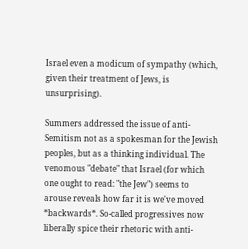Israel even a modicum of sympathy (which, given their treatment of Jews, is unsurprising).

Summers addressed the issue of anti-Semitism not as a spokesman for the Jewish peoples, but as a thinking individual. The venomous "debate" that Israel (for which one ought to read: "the Jew") seems to arouse reveals how far it is we've moved *backwards*. So-called progressives now liberally spice their rhetoric with anti-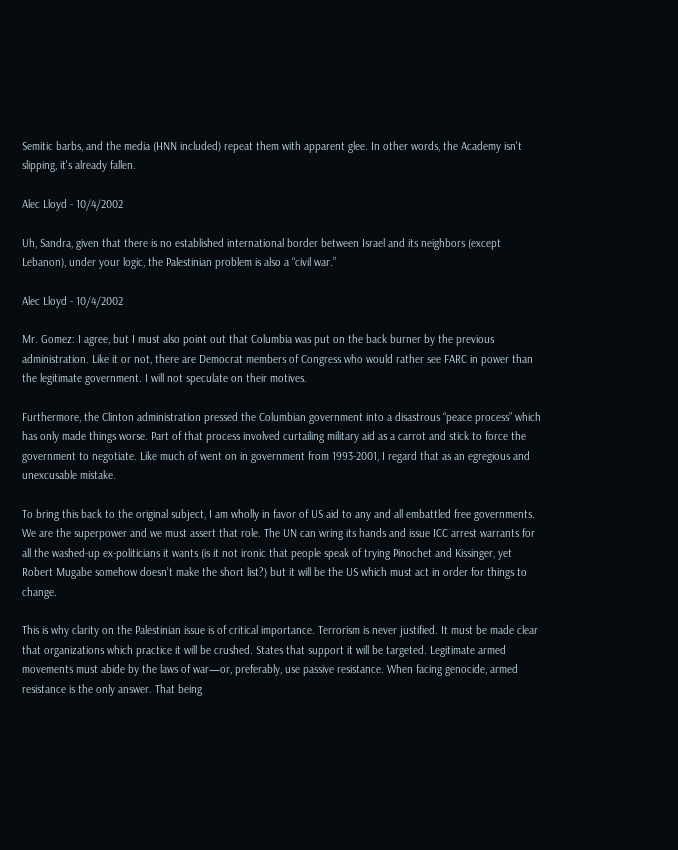Semitic barbs, and the media (HNN included) repeat them with apparent glee. In other words, the Academy isn't slipping, it's already fallen.

Alec Lloyd - 10/4/2002

Uh, Sandra, given that there is no established international border between Israel and its neighbors (except Lebanon), under your logic, the Palestinian problem is also a “civil war.”

Alec Lloyd - 10/4/2002

Mr. Gomez: I agree, but I must also point out that Columbia was put on the back burner by the previous administration. Like it or not, there are Democrat members of Congress who would rather see FARC in power than the legitimate government. I will not speculate on their motives.

Furthermore, the Clinton administration pressed the Columbian government into a disastrous “peace process” which has only made things worse. Part of that process involved curtailing military aid as a carrot and stick to force the government to negotiate. Like much of went on in government from 1993-2001, I regard that as an egregious and unexcusable mistake.

To bring this back to the original subject, I am wholly in favor of US aid to any and all embattled free governments. We are the superpower and we must assert that role. The UN can wring its hands and issue ICC arrest warrants for all the washed-up ex-politicians it wants (is it not ironic that people speak of trying Pinochet and Kissinger, yet Robert Mugabe somehow doesn’t make the short list?) but it will be the US which must act in order for things to change.

This is why clarity on the Palestinian issue is of critical importance. Terrorism is never justified. It must be made clear that organizations which practice it will be crushed. States that support it will be targeted. Legitimate armed movements must abide by the laws of war—or, preferably, use passive resistance. When facing genocide, armed resistance is the only answer. That being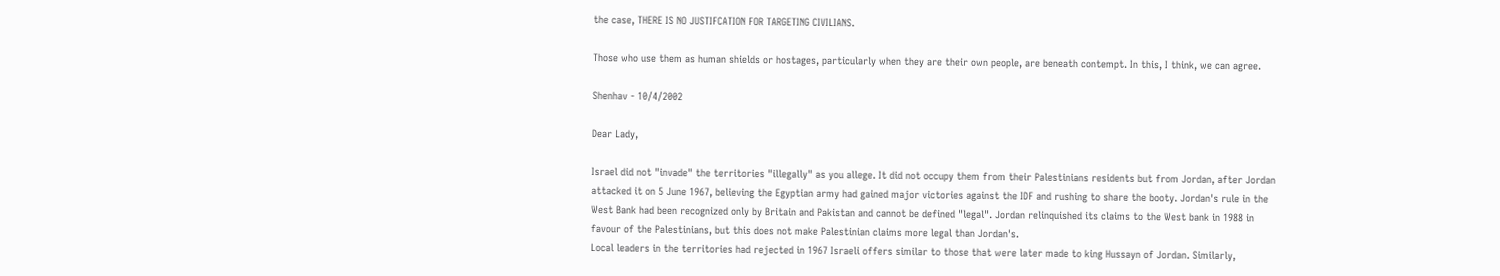the case, THERE IS NO JUSTIFCATION FOR TARGETING CIVILIANS.

Those who use them as human shields or hostages, particularly when they are their own people, are beneath contempt. In this, I think, we can agree.

Shenhav - 10/4/2002

Dear Lady,

Israel did not "invade" the territories "illegally" as you allege. It did not occupy them from their Palestinians residents but from Jordan, after Jordan attacked it on 5 June 1967, believing the Egyptian army had gained major victories against the IDF and rushing to share the booty. Jordan's rule in the West Bank had been recognized only by Britain and Pakistan and cannot be defined "legal". Jordan relinquished its claims to the West bank in 1988 in favour of the Palestinians, but this does not make Palestinian claims more legal than Jordan's.
Local leaders in the territories had rejected in 1967 Israeli offers similar to those that were later made to king Hussayn of Jordan. Similarly,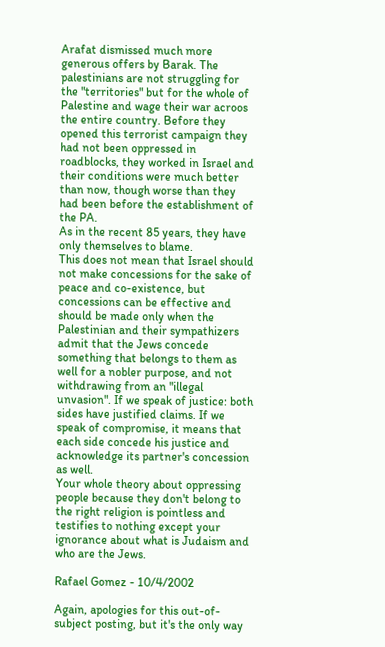Arafat dismissed much more generous offers by Barak. The palestinians are not struggling for the "territories" but for the whole of Palestine and wage their war acroos the entire country. Before they opened this terrorist campaign they had not been oppressed in roadblocks, they worked in Israel and their conditions were much better than now, though worse than they had been before the establishment of the PA.
As in the recent 85 years, they have only themselves to blame.
This does not mean that Israel should not make concessions for the sake of peace and co-existence, but concessions can be effective and should be made only when the Palestinian and their sympathizers admit that the Jews concede something that belongs to them as well for a nobler purpose, and not withdrawing from an "illegal unvasion". If we speak of justice: both sides have justified claims. If we speak of compromise, it means that each side concede his justice and acknowledge its partner's concession as well.
Your whole theory about oppressing people because they don't belong to the right religion is pointless and testifies to nothing except your ignorance about what is Judaism and who are the Jews.

Rafael Gomez - 10/4/2002

Again, apologies for this out-of-subject posting, but it's the only way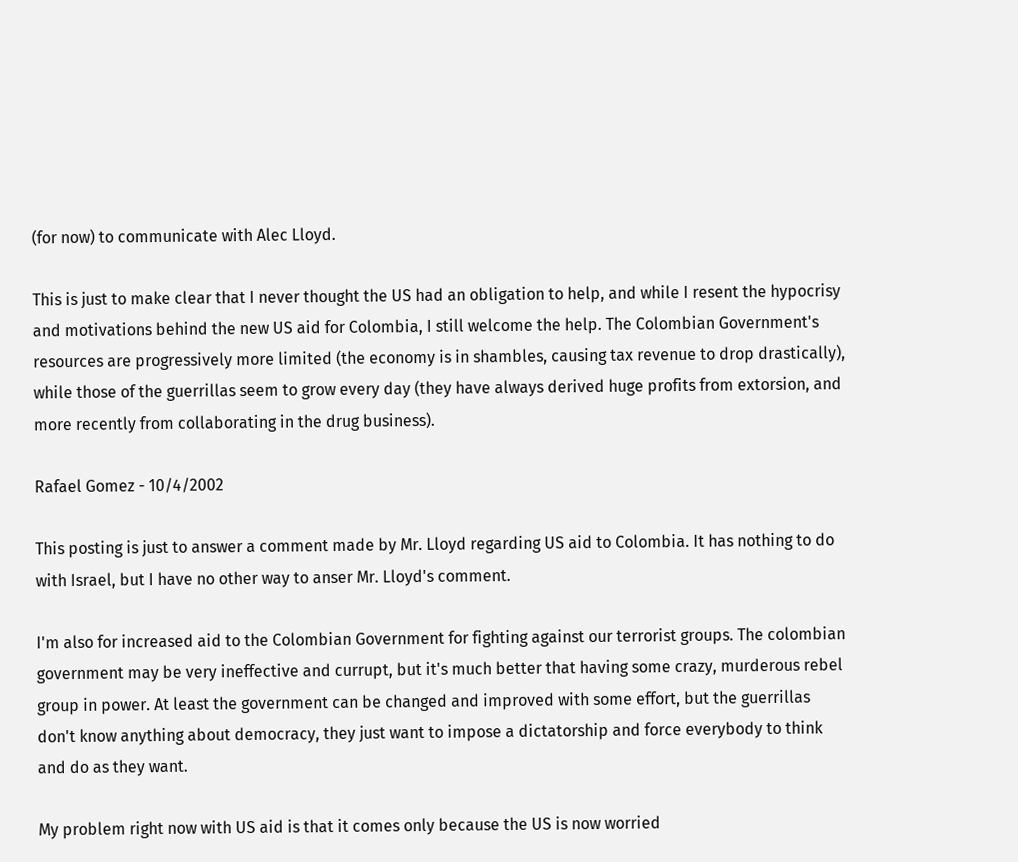(for now) to communicate with Alec Lloyd.

This is just to make clear that I never thought the US had an obligation to help, and while I resent the hypocrisy and motivations behind the new US aid for Colombia, I still welcome the help. The Colombian Government's resources are progressively more limited (the economy is in shambles, causing tax revenue to drop drastically), while those of the guerrillas seem to grow every day (they have always derived huge profits from extorsion, and more recently from collaborating in the drug business).

Rafael Gomez - 10/4/2002

This posting is just to answer a comment made by Mr. Lloyd regarding US aid to Colombia. It has nothing to do with Israel, but I have no other way to anser Mr. Lloyd's comment.

I'm also for increased aid to the Colombian Government for fighting against our terrorist groups. The colombian government may be very ineffective and currupt, but it's much better that having some crazy, murderous rebel group in power. At least the government can be changed and improved with some effort, but the guerrillas don't know anything about democracy, they just want to impose a dictatorship and force everybody to think and do as they want.

My problem right now with US aid is that it comes only because the US is now worried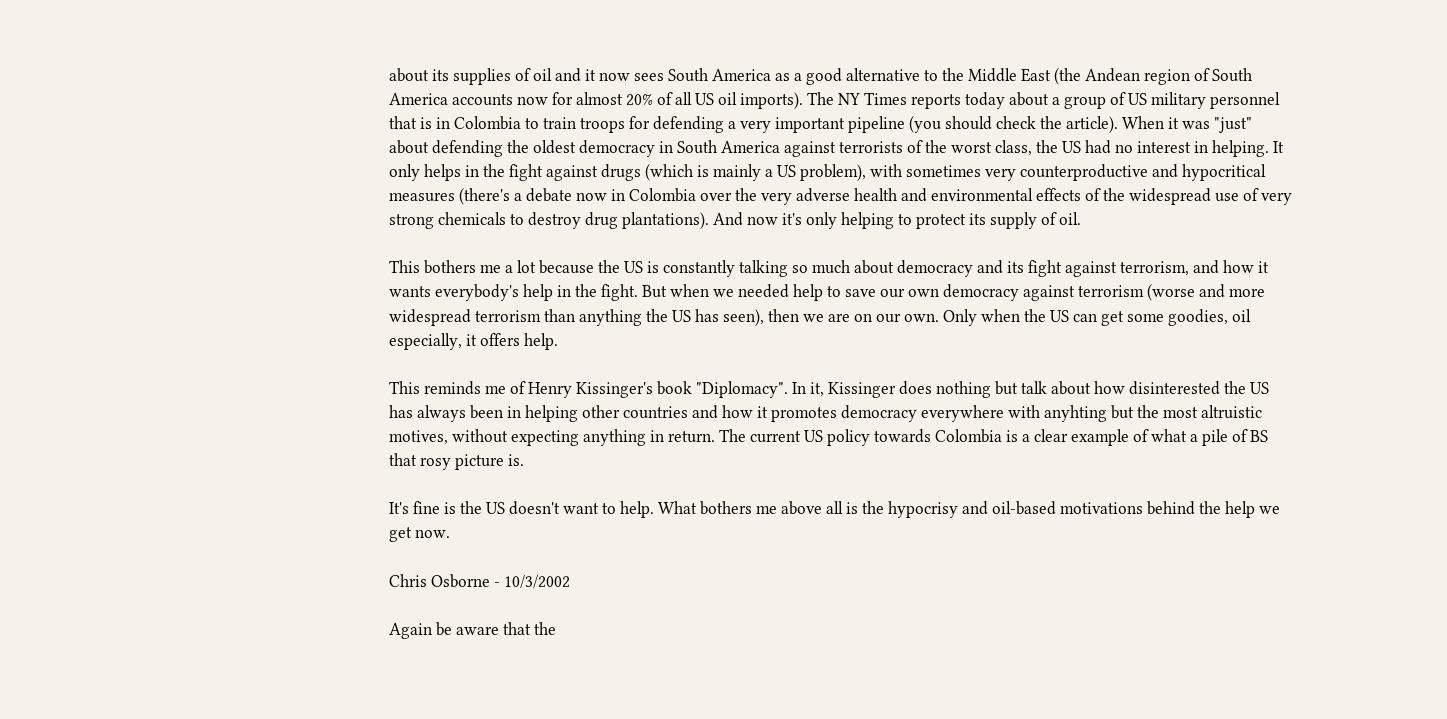about its supplies of oil and it now sees South America as a good alternative to the Middle East (the Andean region of South America accounts now for almost 20% of all US oil imports). The NY Times reports today about a group of US military personnel that is in Colombia to train troops for defending a very important pipeline (you should check the article). When it was "just" about defending the oldest democracy in South America against terrorists of the worst class, the US had no interest in helping. It only helps in the fight against drugs (which is mainly a US problem), with sometimes very counterproductive and hypocritical measures (there's a debate now in Colombia over the very adverse health and environmental effects of the widespread use of very strong chemicals to destroy drug plantations). And now it's only helping to protect its supply of oil.

This bothers me a lot because the US is constantly talking so much about democracy and its fight against terrorism, and how it wants everybody's help in the fight. But when we needed help to save our own democracy against terrorism (worse and more widespread terrorism than anything the US has seen), then we are on our own. Only when the US can get some goodies, oil especially, it offers help.

This reminds me of Henry Kissinger's book "Diplomacy". In it, Kissinger does nothing but talk about how disinterested the US has always been in helping other countries and how it promotes democracy everywhere with anyhting but the most altruistic motives, without expecting anything in return. The current US policy towards Colombia is a clear example of what a pile of BS that rosy picture is.

It's fine is the US doesn't want to help. What bothers me above all is the hypocrisy and oil-based motivations behind the help we get now.

Chris Osborne - 10/3/2002

Again be aware that the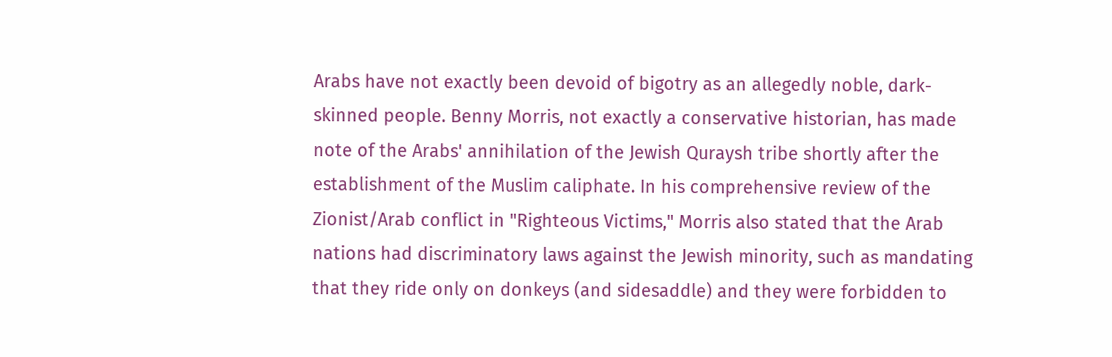Arabs have not exactly been devoid of bigotry as an allegedly noble, dark-skinned people. Benny Morris, not exactly a conservative historian, has made note of the Arabs' annihilation of the Jewish Quraysh tribe shortly after the establishment of the Muslim caliphate. In his comprehensive review of the Zionist/Arab conflict in "Righteous Victims," Morris also stated that the Arab nations had discriminatory laws against the Jewish minority, such as mandating that they ride only on donkeys (and sidesaddle) and they were forbidden to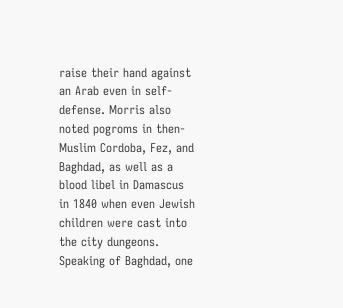raise their hand against an Arab even in self-defense. Morris also noted pogroms in then-Muslim Cordoba, Fez, and Baghdad, as well as a blood libel in Damascus in 1840 when even Jewish children were cast into the city dungeons. Speaking of Baghdad, one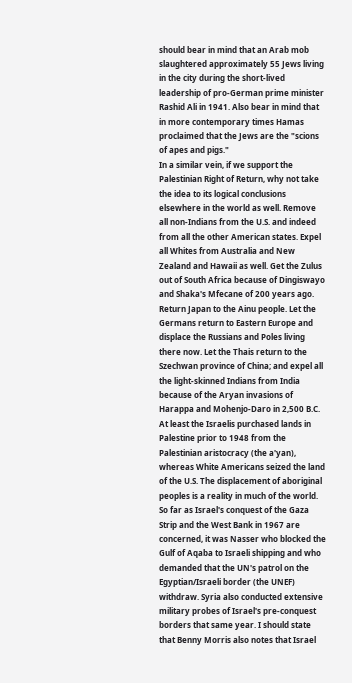should bear in mind that an Arab mob slaughtered approximately 55 Jews living in the city during the short-lived leadership of pro-German prime minister Rashid Ali in 1941. Also bear in mind that in more contemporary times Hamas proclaimed that the Jews are the "scions of apes and pigs."
In a similar vein, if we support the Palestinian Right of Return, why not take the idea to its logical conclusions elsewhere in the world as well. Remove all non-Indians from the U.S. and indeed from all the other American states. Expel all Whites from Australia and New Zealand and Hawaii as well. Get the Zulus out of South Africa because of Dingiswayo and Shaka's Mfecane of 200 years ago. Return Japan to the Ainu people. Let the Germans return to Eastern Europe and displace the Russians and Poles living there now. Let the Thais return to the Szechwan province of China; and expel all the light-skinned Indians from India because of the Aryan invasions of Harappa and Mohenjo-Daro in 2,500 B.C. At least the Israelis purchased lands in Palestine prior to 1948 from the Palestinian aristocracy (the a'yan), whereas White Americans seized the land of the U.S. The displacement of aboriginal peoples is a reality in much of the world.
So far as Israel's conquest of the Gaza Strip and the West Bank in 1967 are concerned, it was Nasser who blocked the Gulf of Aqaba to Israeli shipping and who demanded that the UN's patrol on the Egyptian/Israeli border (the UNEF) withdraw. Syria also conducted extensive military probes of Israel's pre-conquest borders that same year. I should state that Benny Morris also notes that Israel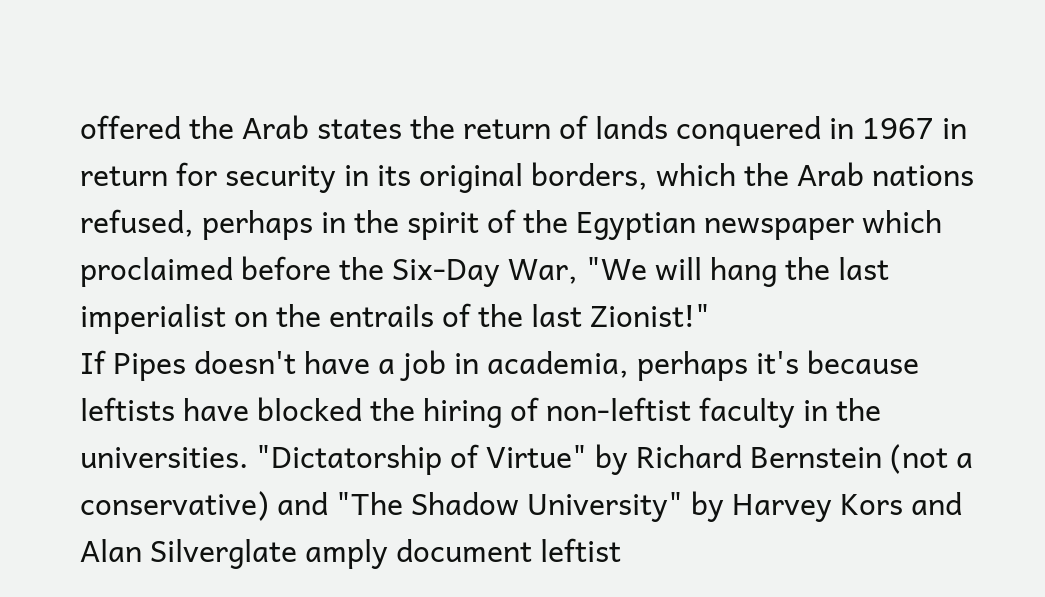offered the Arab states the return of lands conquered in 1967 in return for security in its original borders, which the Arab nations refused, perhaps in the spirit of the Egyptian newspaper which proclaimed before the Six-Day War, "We will hang the last imperialist on the entrails of the last Zionist!"
If Pipes doesn't have a job in academia, perhaps it's because leftists have blocked the hiring of non-leftist faculty in the universities. "Dictatorship of Virtue" by Richard Bernstein (not a conservative) and "The Shadow University" by Harvey Kors and Alan Silverglate amply document leftist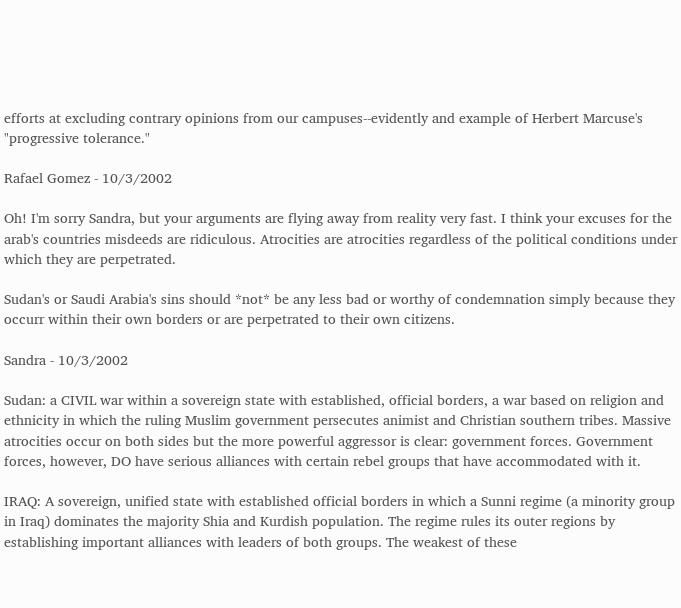efforts at excluding contrary opinions from our campuses--evidently and example of Herbert Marcuse's "progressive tolerance."

Rafael Gomez - 10/3/2002

Oh! I'm sorry Sandra, but your arguments are flying away from reality very fast. I think your excuses for the arab's countries misdeeds are ridiculous. Atrocities are atrocities regardless of the political conditions under which they are perpetrated.

Sudan's or Saudi Arabia's sins should *not* be any less bad or worthy of condemnation simply because they occurr within their own borders or are perpetrated to their own citizens.

Sandra - 10/3/2002

Sudan: a CIVIL war within a sovereign state with established, official borders, a war based on religion and ethnicity in which the ruling Muslim government persecutes animist and Christian southern tribes. Massive atrocities occur on both sides but the more powerful aggressor is clear: government forces. Government forces, however, DO have serious alliances with certain rebel groups that have accommodated with it.

IRAQ: A sovereign, unified state with established official borders in which a Sunni regime (a minority group in Iraq) dominates the majority Shia and Kurdish population. The regime rules its outer regions by establishing important alliances with leaders of both groups. The weakest of these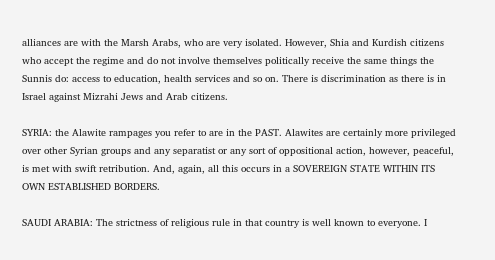alliances are with the Marsh Arabs, who are very isolated. However, Shia and Kurdish citizens who accept the regime and do not involve themselves politically receive the same things the Sunnis do: access to education, health services and so on. There is discrimination as there is in Israel against Mizrahi Jews and Arab citizens.

SYRIA: the Alawite rampages you refer to are in the PAST. Alawites are certainly more privileged over other Syrian groups and any separatist or any sort of oppositional action, however, peaceful, is met with swift retribution. And, again, all this occurs in a SOVEREIGN STATE WITHIN ITS OWN ESTABLISHED BORDERS.

SAUDI ARABIA: The strictness of religious rule in that country is well known to everyone. I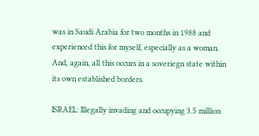was in Saudi Arabia for two months in 1988 and experienced this for myself, especially as a woman. And, again, all this occurs in a soveriegn state within its own established borders.

ISRAEL: Illegally invading and occupying 3.5 million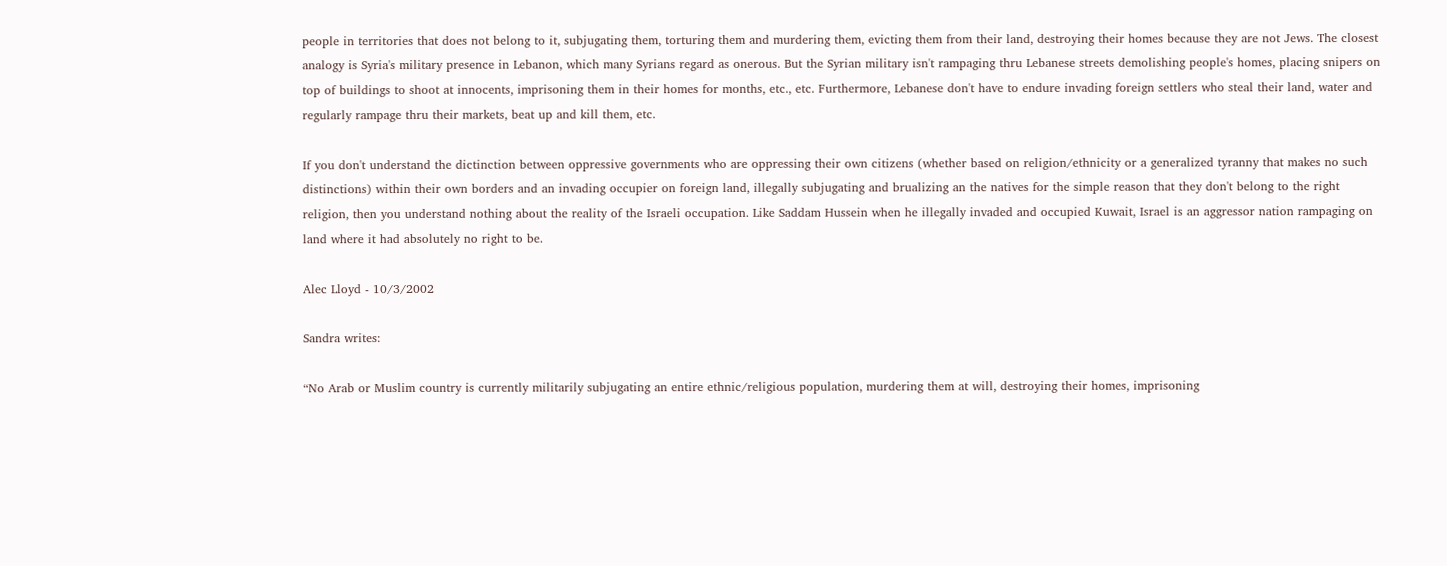people in territories that does not belong to it, subjugating them, torturing them and murdering them, evicting them from their land, destroying their homes because they are not Jews. The closest analogy is Syria's military presence in Lebanon, which many Syrians regard as onerous. But the Syrian military isn't rampaging thru Lebanese streets demolishing people's homes, placing snipers on top of buildings to shoot at innocents, imprisoning them in their homes for months, etc., etc. Furthermore, Lebanese don't have to endure invading foreign settlers who steal their land, water and regularly rampage thru their markets, beat up and kill them, etc.

If you don't understand the dictinction between oppressive governments who are oppressing their own citizens (whether based on religion/ethnicity or a generalized tyranny that makes no such distinctions) within their own borders and an invading occupier on foreign land, illegally subjugating and brualizing an the natives for the simple reason that they don't belong to the right religion, then you understand nothing about the reality of the Israeli occupation. Like Saddam Hussein when he illegally invaded and occupied Kuwait, Israel is an aggressor nation rampaging on land where it had absolutely no right to be.

Alec Lloyd - 10/3/2002

Sandra writes:

“No Arab or Muslim country is currently militarily subjugating an entire ethnic/religious population, murdering them at will, destroying their homes, imprisoning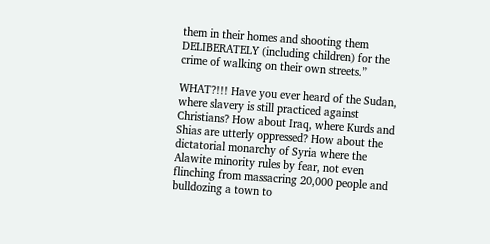them in their homes and shooting them DELIBERATELY (including children) for the crime of walking on their own streets.”

WHAT?!!! Have you ever heard of the Sudan, where slavery is still practiced against Christians? How about Iraq, where Kurds and Shias are utterly oppressed? How about the dictatorial monarchy of Syria where the Alawite minority rules by fear, not even flinching from massacring 20,000 people and bulldozing a town to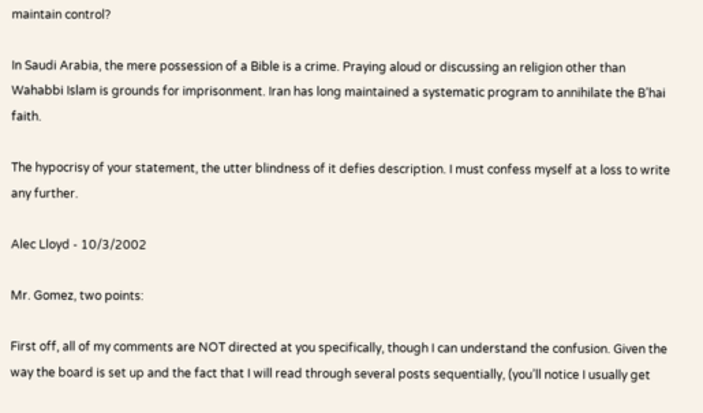maintain control?

In Saudi Arabia, the mere possession of a Bible is a crime. Praying aloud or discussing an religion other than Wahabbi Islam is grounds for imprisonment. Iran has long maintained a systematic program to annihilate the B’hai faith.

The hypocrisy of your statement, the utter blindness of it defies description. I must confess myself at a loss to write any further.

Alec Lloyd - 10/3/2002

Mr. Gomez, two points:

First off, all of my comments are NOT directed at you specifically, though I can understand the confusion. Given the way the board is set up and the fact that I will read through several posts sequentially, (you’ll notice I usually get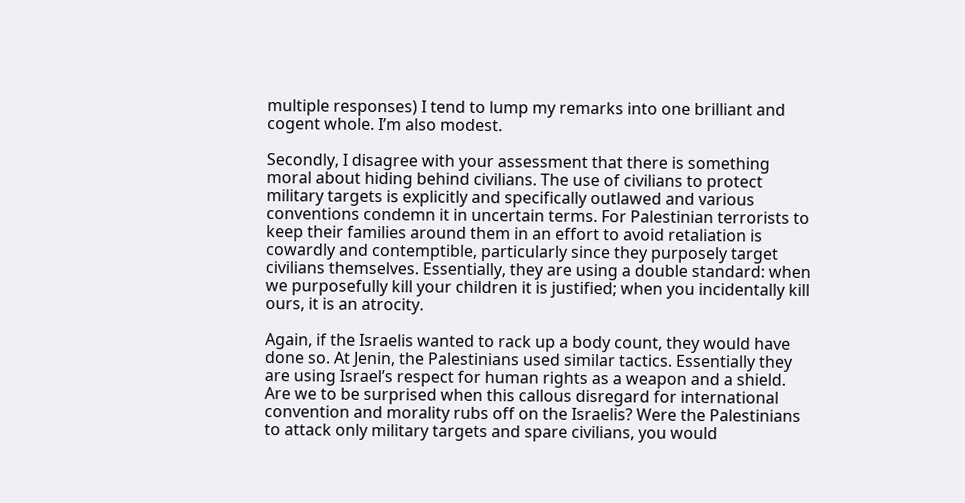multiple responses) I tend to lump my remarks into one brilliant and cogent whole. I’m also modest.

Secondly, I disagree with your assessment that there is something moral about hiding behind civilians. The use of civilians to protect military targets is explicitly and specifically outlawed and various conventions condemn it in uncertain terms. For Palestinian terrorists to keep their families around them in an effort to avoid retaliation is cowardly and contemptible, particularly since they purposely target civilians themselves. Essentially, they are using a double standard: when we purposefully kill your children it is justified; when you incidentally kill ours, it is an atrocity.

Again, if the Israelis wanted to rack up a body count, they would have done so. At Jenin, the Palestinians used similar tactics. Essentially they are using Israel’s respect for human rights as a weapon and a shield. Are we to be surprised when this callous disregard for international convention and morality rubs off on the Israelis? Were the Palestinians to attack only military targets and spare civilians, you would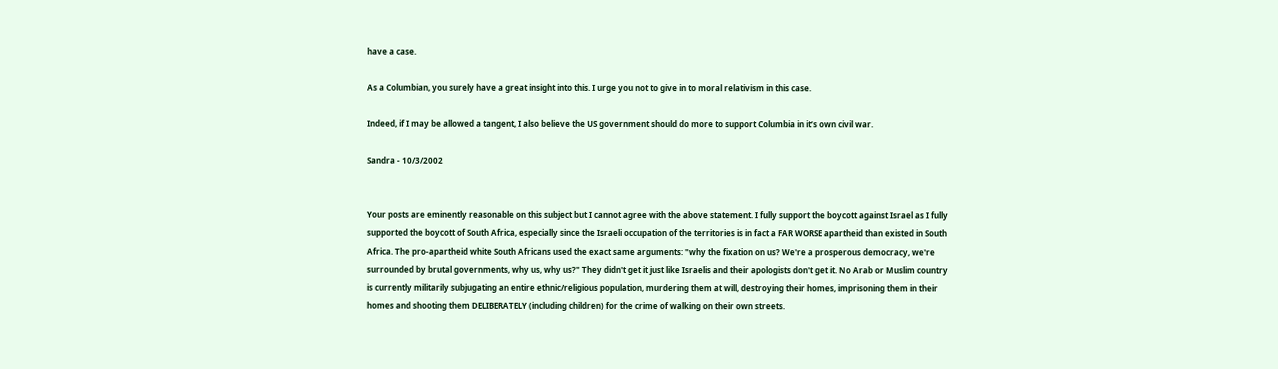have a case.

As a Columbian, you surely have a great insight into this. I urge you not to give in to moral relativism in this case.

Indeed, if I may be allowed a tangent, I also believe the US government should do more to support Columbia in it’s own civil war.

Sandra - 10/3/2002


Your posts are eminently reasonable on this subject but I cannot agree with the above statement. I fully support the boycott against Israel as I fully supported the boycott of South Africa, especially since the Israeli occupation of the territories is in fact a FAR WORSE apartheid than existed in South Africa. The pro-apartheid white South Africans used the exact same arguments: "why the fixation on us? We're a prosperous democracy, we're surrounded by brutal governments, why us, why us?" They didn't get it just like Israelis and their apologists don't get it. No Arab or Muslim country is currently militarily subjugating an entire ethnic/religious population, murdering them at will, destroying their homes, imprisoning them in their homes and shooting them DELIBERATELY (including children) for the crime of walking on their own streets.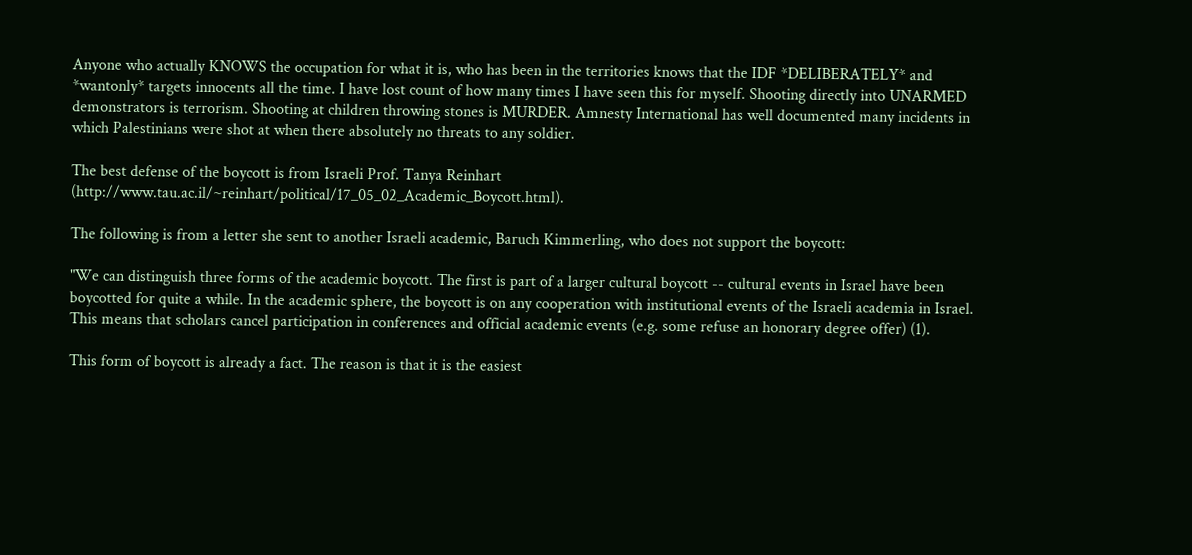Anyone who actually KNOWS the occupation for what it is, who has been in the territories knows that the IDF *DELIBERATELY* and *wantonly* targets innocents all the time. I have lost count of how many times I have seen this for myself. Shooting directly into UNARMED demonstrators is terrorism. Shooting at children throwing stones is MURDER. Amnesty International has well documented many incidents in which Palestinians were shot at when there absolutely no threats to any soldier.

The best defense of the boycott is from Israeli Prof. Tanya Reinhart (http://www.tau.ac.il/~reinhart/political/17_05_02_Academic_Boycott.html).

The following is from a letter she sent to another Israeli academic, Baruch Kimmerling, who does not support the boycott:

"We can distinguish three forms of the academic boycott. The first is part of a larger cultural boycott -- cultural events in Israel have been boycotted for quite a while. In the academic sphere, the boycott is on any cooperation with institutional events of the Israeli academia in Israel. This means that scholars cancel participation in conferences and official academic events (e.g. some refuse an honorary degree offer) (1).

This form of boycott is already a fact. The reason is that it is the easiest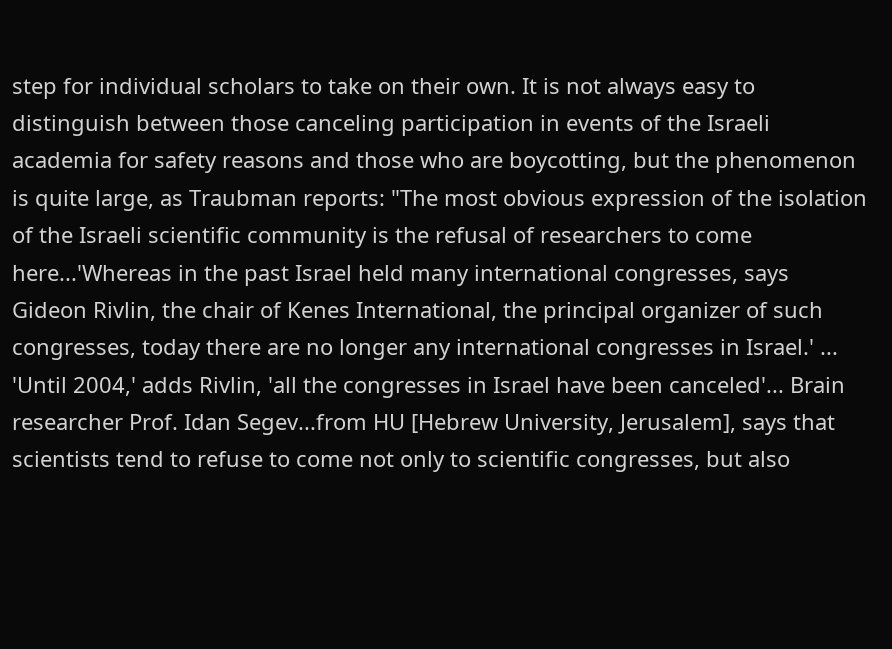step for individual scholars to take on their own. It is not always easy to distinguish between those canceling participation in events of the Israeli academia for safety reasons and those who are boycotting, but the phenomenon is quite large, as Traubman reports: "The most obvious expression of the isolation of the Israeli scientific community is the refusal of researchers to come here...'Whereas in the past Israel held many international congresses, says Gideon Rivlin, the chair of Kenes International, the principal organizer of such congresses, today there are no longer any international congresses in Israel.' ... 'Until 2004,' adds Rivlin, 'all the congresses in Israel have been canceled'... Brain researcher Prof. Idan Segev...from HU [Hebrew University, Jerusalem], says that scientists tend to refuse to come not only to scientific congresses, but also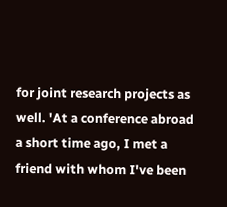for joint research projects as well. 'At a conference abroad a short time ago, I met a friend with whom I've been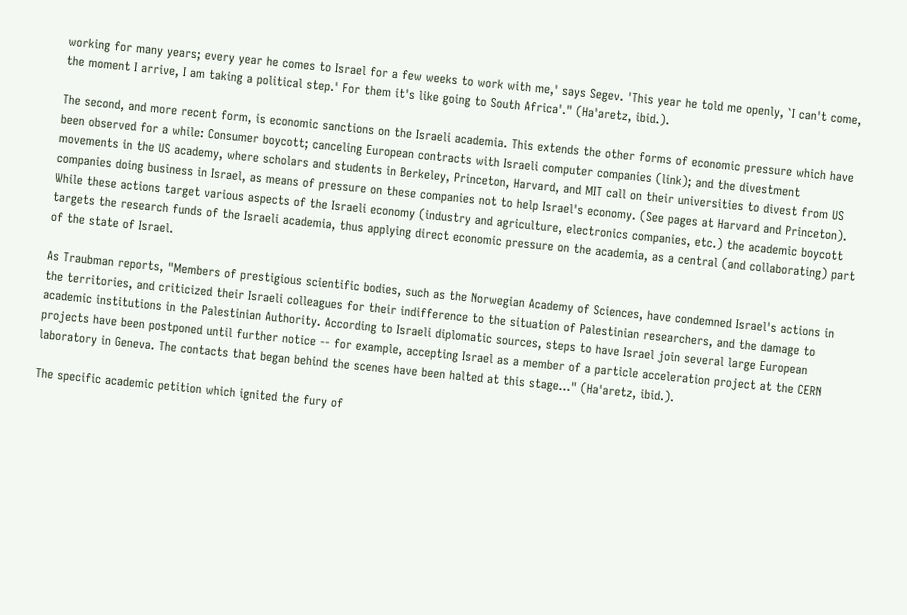working for many years; every year he comes to Israel for a few weeks to work with me,' says Segev. 'This year he told me openly, `I can't come, the moment I arrive, I am taking a political step.' For them it's like going to South Africa'." (Ha'aretz, ibid.).

The second, and more recent form, is economic sanctions on the Israeli academia. This extends the other forms of economic pressure which have been observed for a while: Consumer boycott; canceling European contracts with Israeli computer companies (link); and the divestment movements in the US academy, where scholars and students in Berkeley, Princeton, Harvard, and MIT call on their universities to divest from US companies doing business in Israel, as means of pressure on these companies not to help Israel's economy. (See pages at Harvard and Princeton). While these actions target various aspects of the Israeli economy (industry and agriculture, electronics companies, etc.) the academic boycott targets the research funds of the Israeli academia, thus applying direct economic pressure on the academia, as a central (and collaborating) part of the state of Israel.

As Traubman reports, "Members of prestigious scientific bodies, such as the Norwegian Academy of Sciences, have condemned Israel's actions in the territories, and criticized their Israeli colleagues for their indifference to the situation of Palestinian researchers, and the damage to academic institutions in the Palestinian Authority. According to Israeli diplomatic sources, steps to have Israel join several large European projects have been postponed until further notice -- for example, accepting Israel as a member of a particle acceleration project at the CERN laboratory in Geneva. The contacts that began behind the scenes have been halted at this stage..." (Ha'aretz, ibid.).

The specific academic petition which ignited the fury of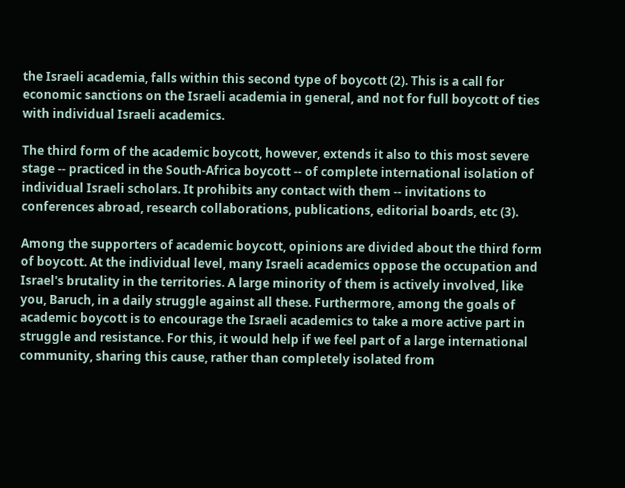the Israeli academia, falls within this second type of boycott (2). This is a call for economic sanctions on the Israeli academia in general, and not for full boycott of ties with individual Israeli academics.

The third form of the academic boycott, however, extends it also to this most severe stage -- practiced in the South-Africa boycott -- of complete international isolation of individual Israeli scholars. It prohibits any contact with them -- invitations to conferences abroad, research collaborations, publications, editorial boards, etc (3).

Among the supporters of academic boycott, opinions are divided about the third form of boycott. At the individual level, many Israeli academics oppose the occupation and Israel's brutality in the territories. A large minority of them is actively involved, like you, Baruch, in a daily struggle against all these. Furthermore, among the goals of academic boycott is to encourage the Israeli academics to take a more active part in struggle and resistance. For this, it would help if we feel part of a large international community, sharing this cause, rather than completely isolated from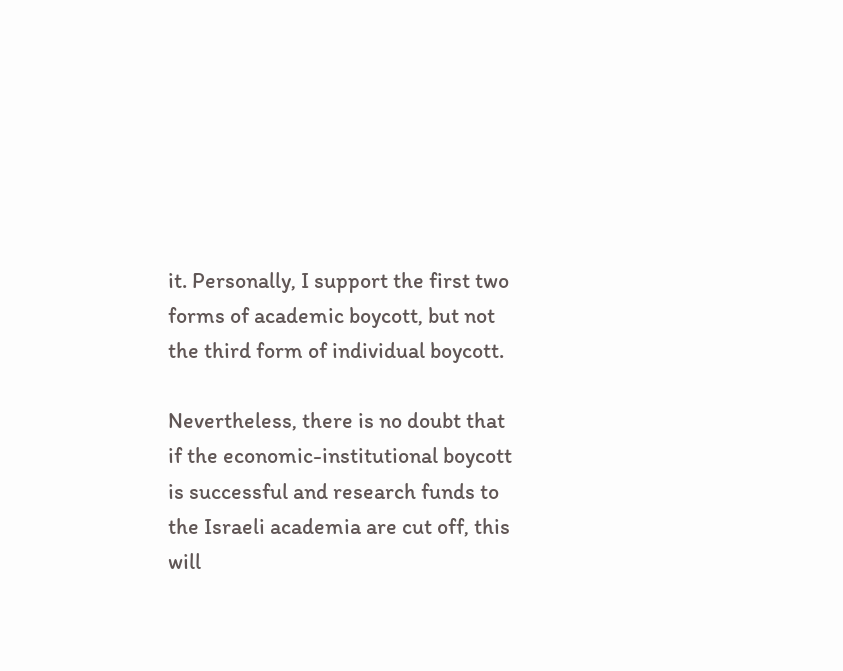it. Personally, I support the first two forms of academic boycott, but not the third form of individual boycott.

Nevertheless, there is no doubt that if the economic-institutional boycott is successful and research funds to the Israeli academia are cut off, this will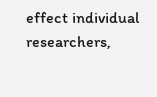effect individual researchers,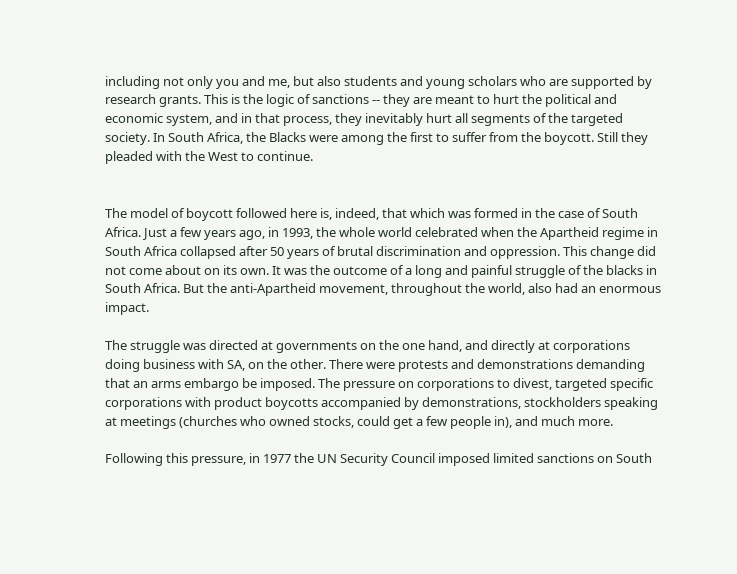including not only you and me, but also students and young scholars who are supported by research grants. This is the logic of sanctions -- they are meant to hurt the political and economic system, and in that process, they inevitably hurt all segments of the targeted society. In South Africa, the Blacks were among the first to suffer from the boycott. Still they pleaded with the West to continue.


The model of boycott followed here is, indeed, that which was formed in the case of South Africa. Just a few years ago, in 1993, the whole world celebrated when the Apartheid regime in South Africa collapsed after 50 years of brutal discrimination and oppression. This change did not come about on its own. It was the outcome of a long and painful struggle of the blacks in South Africa. But the anti-Apartheid movement, throughout the world, also had an enormous impact.

The struggle was directed at governments on the one hand, and directly at corporations doing business with SA, on the other. There were protests and demonstrations demanding that an arms embargo be imposed. The pressure on corporations to divest, targeted specific corporations with product boycotts accompanied by demonstrations, stockholders speaking at meetings (churches who owned stocks, could get a few people in), and much more.

Following this pressure, in 1977 the UN Security Council imposed limited sanctions on South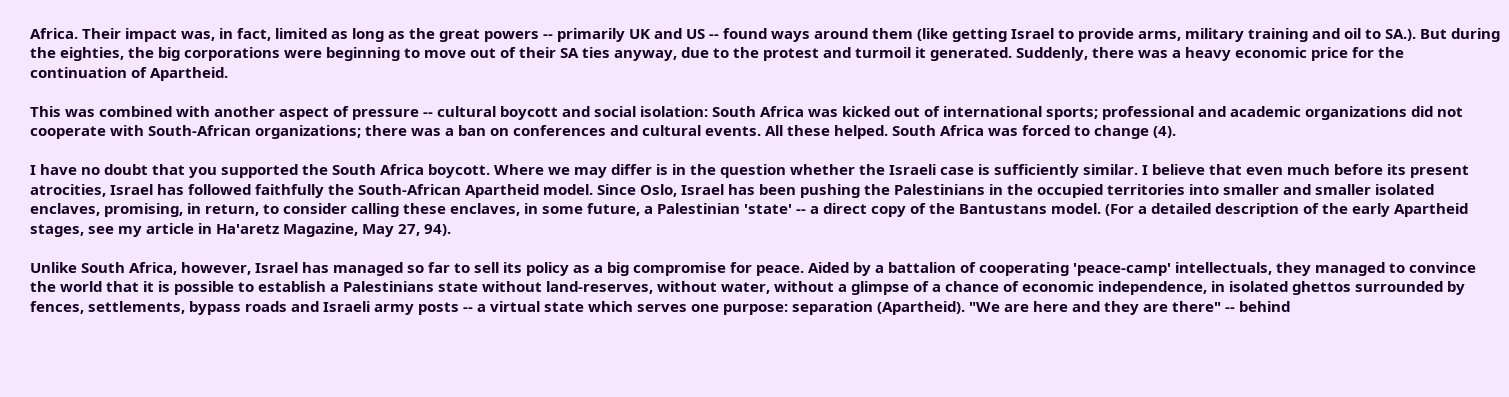Africa. Their impact was, in fact, limited as long as the great powers -- primarily UK and US -- found ways around them (like getting Israel to provide arms, military training and oil to SA.). But during the eighties, the big corporations were beginning to move out of their SA ties anyway, due to the protest and turmoil it generated. Suddenly, there was a heavy economic price for the continuation of Apartheid.

This was combined with another aspect of pressure -- cultural boycott and social isolation: South Africa was kicked out of international sports; professional and academic organizations did not cooperate with South-African organizations; there was a ban on conferences and cultural events. All these helped. South Africa was forced to change (4).

I have no doubt that you supported the South Africa boycott. Where we may differ is in the question whether the Israeli case is sufficiently similar. I believe that even much before its present atrocities, Israel has followed faithfully the South-African Apartheid model. Since Oslo, Israel has been pushing the Palestinians in the occupied territories into smaller and smaller isolated enclaves, promising, in return, to consider calling these enclaves, in some future, a Palestinian 'state' -- a direct copy of the Bantustans model. (For a detailed description of the early Apartheid stages, see my article in Ha'aretz Magazine, May 27, 94).

Unlike South Africa, however, Israel has managed so far to sell its policy as a big compromise for peace. Aided by a battalion of cooperating 'peace-camp' intellectuals, they managed to convince the world that it is possible to establish a Palestinians state without land-reserves, without water, without a glimpse of a chance of economic independence, in isolated ghettos surrounded by fences, settlements, bypass roads and Israeli army posts -- a virtual state which serves one purpose: separation (Apartheid). "We are here and they are there" -- behind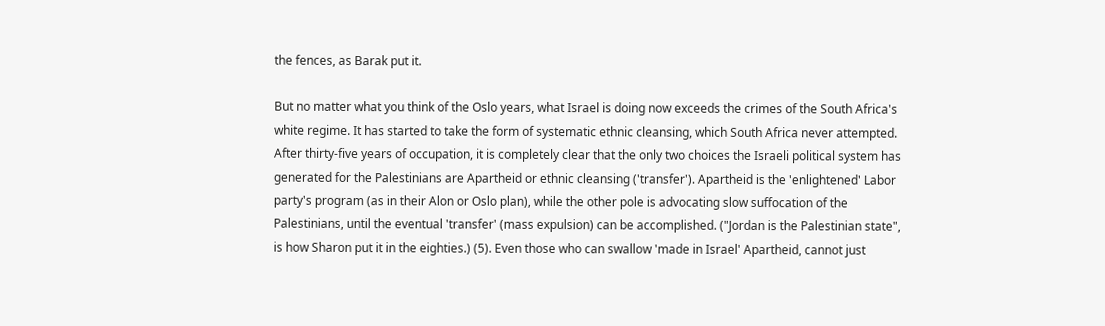the fences, as Barak put it.

But no matter what you think of the Oslo years, what Israel is doing now exceeds the crimes of the South Africa's white regime. It has started to take the form of systematic ethnic cleansing, which South Africa never attempted. After thirty-five years of occupation, it is completely clear that the only two choices the Israeli political system has generated for the Palestinians are Apartheid or ethnic cleansing ('transfer'). Apartheid is the 'enlightened' Labor party's program (as in their Alon or Oslo plan), while the other pole is advocating slow suffocation of the Palestinians, until the eventual 'transfer' (mass expulsion) can be accomplished. ("Jordan is the Palestinian state", is how Sharon put it in the eighties.) (5). Even those who can swallow 'made in Israel' Apartheid, cannot just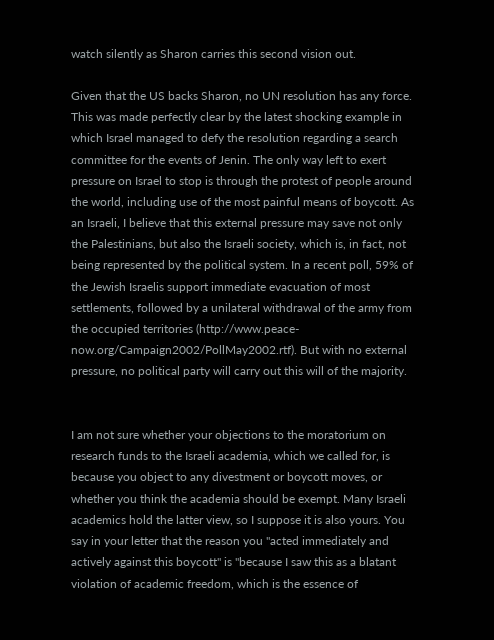watch silently as Sharon carries this second vision out.

Given that the US backs Sharon, no UN resolution has any force. This was made perfectly clear by the latest shocking example in which Israel managed to defy the resolution regarding a search committee for the events of Jenin. The only way left to exert pressure on Israel to stop is through the protest of people around the world, including use of the most painful means of boycott. As an Israeli, I believe that this external pressure may save not only the Palestinians, but also the Israeli society, which is, in fact, not being represented by the political system. In a recent poll, 59% of the Jewish Israelis support immediate evacuation of most settlements, followed by a unilateral withdrawal of the army from the occupied territories (http://www.peace-now.org/Campaign2002/PollMay2002.rtf). But with no external pressure, no political party will carry out this will of the majority.


I am not sure whether your objections to the moratorium on research funds to the Israeli academia, which we called for, is because you object to any divestment or boycott moves, or whether you think the academia should be exempt. Many Israeli academics hold the latter view, so I suppose it is also yours. You say in your letter that the reason you "acted immediately and actively against this boycott" is "because I saw this as a blatant violation of academic freedom, which is the essence of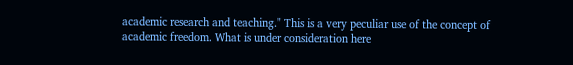academic research and teaching." This is a very peculiar use of the concept of academic freedom. What is under consideration here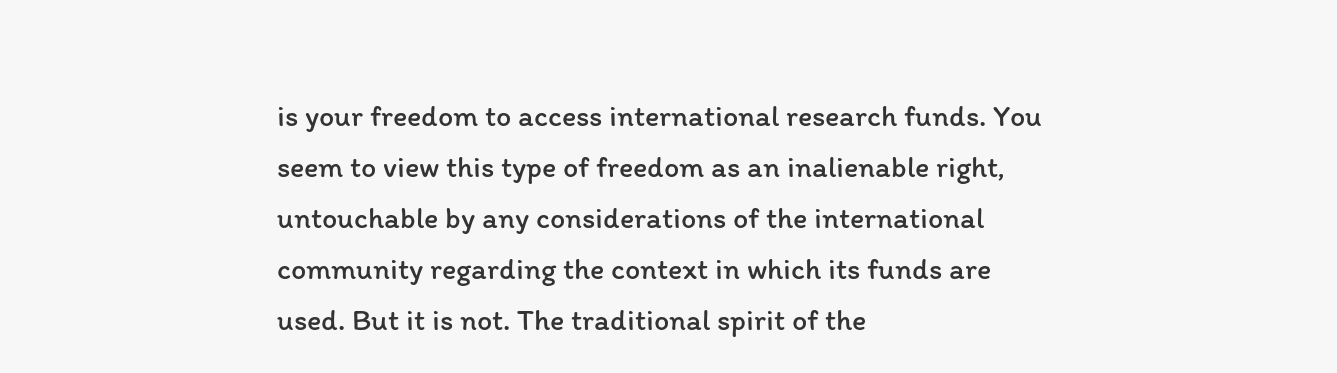is your freedom to access international research funds. You seem to view this type of freedom as an inalienable right, untouchable by any considerations of the international community regarding the context in which its funds are used. But it is not. The traditional spirit of the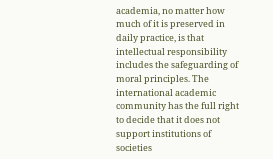academia, no matter how much of it is preserved in daily practice, is that intellectual responsibility includes the safeguarding of moral principles. The international academic community has the full right to decide that it does not support institutions of societies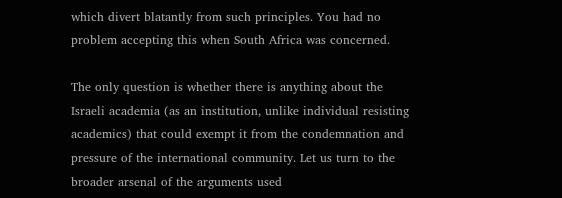which divert blatantly from such principles. You had no problem accepting this when South Africa was concerned.

The only question is whether there is anything about the Israeli academia (as an institution, unlike individual resisting academics) that could exempt it from the condemnation and pressure of the international community. Let us turn to the broader arsenal of the arguments used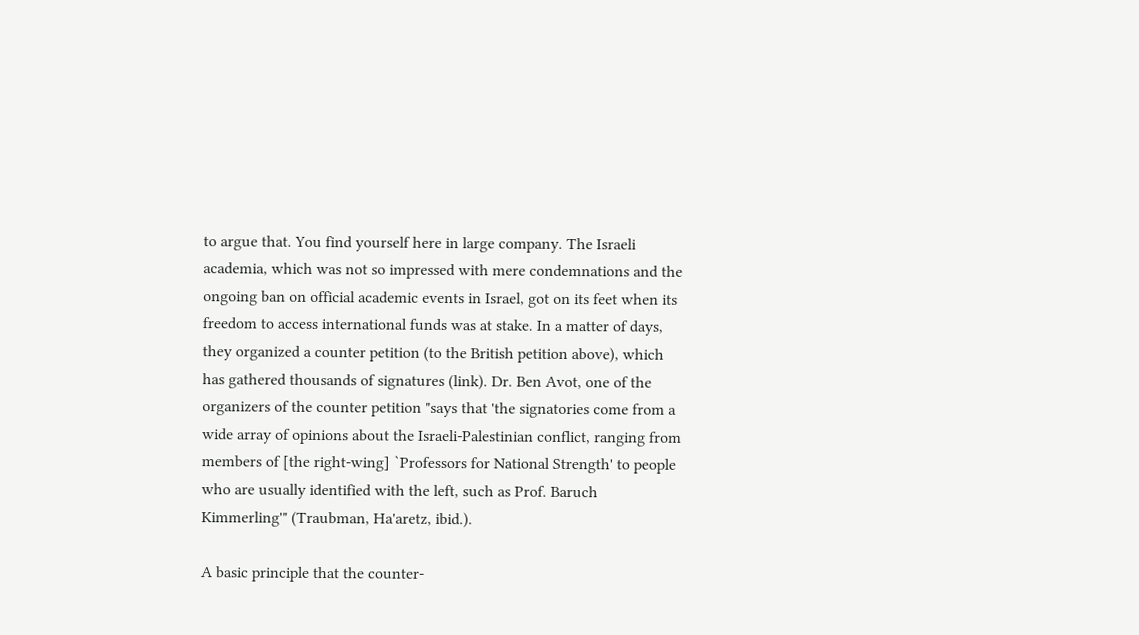to argue that. You find yourself here in large company. The Israeli academia, which was not so impressed with mere condemnations and the ongoing ban on official academic events in Israel, got on its feet when its freedom to access international funds was at stake. In a matter of days, they organized a counter petition (to the British petition above), which has gathered thousands of signatures (link). Dr. Ben Avot, one of the organizers of the counter petition "says that 'the signatories come from a wide array of opinions about the Israeli-Palestinian conflict, ranging from members of [the right-wing] `Professors for National Strength' to people who are usually identified with the left, such as Prof. Baruch Kimmerling'" (Traubman, Ha'aretz, ibid.).

A basic principle that the counter-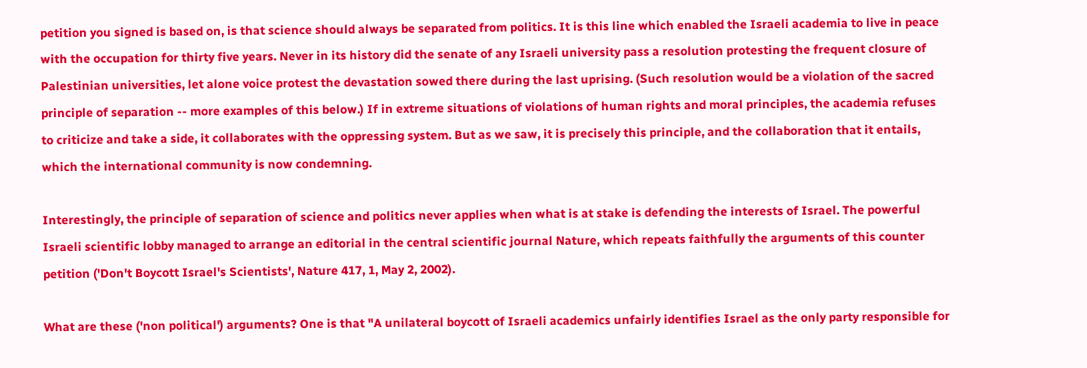petition you signed is based on, is that science should always be separated from politics. It is this line which enabled the Israeli academia to live in peace with the occupation for thirty five years. Never in its history did the senate of any Israeli university pass a resolution protesting the frequent closure of Palestinian universities, let alone voice protest the devastation sowed there during the last uprising. (Such resolution would be a violation of the sacred principle of separation -- more examples of this below.) If in extreme situations of violations of human rights and moral principles, the academia refuses to criticize and take a side, it collaborates with the oppressing system. But as we saw, it is precisely this principle, and the collaboration that it entails, which the international community is now condemning.

Interestingly, the principle of separation of science and politics never applies when what is at stake is defending the interests of Israel. The powerful Israeli scientific lobby managed to arrange an editorial in the central scientific journal Nature, which repeats faithfully the arguments of this counter petition ('Don't Boycott Israel's Scientists', Nature 417, 1, May 2, 2002).

What are these ('non political') arguments? One is that "A unilateral boycott of Israeli academics unfairly identifies Israel as the only party responsible for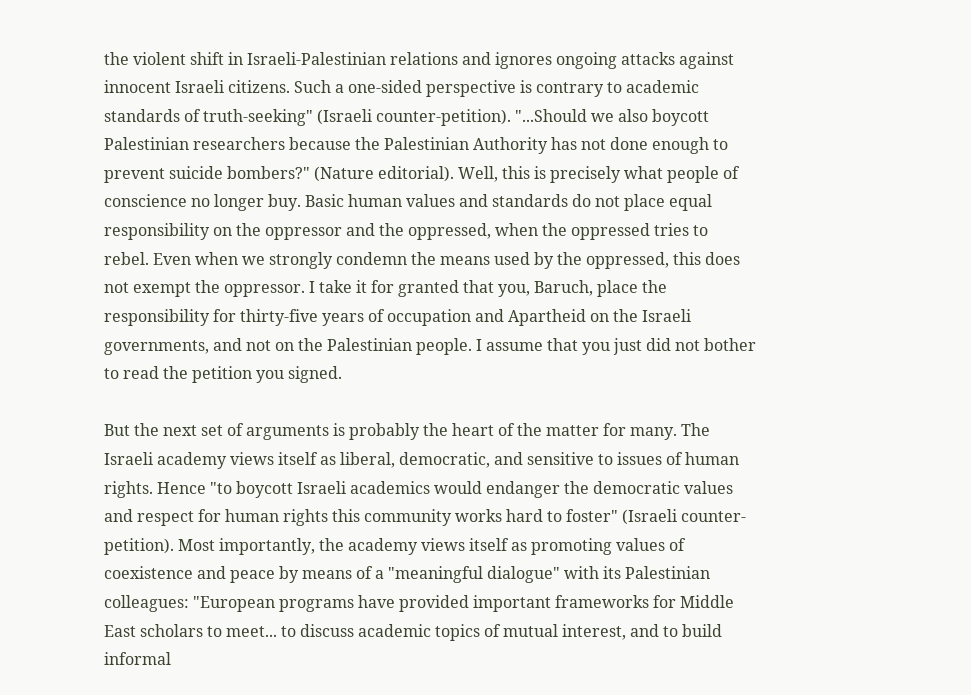the violent shift in Israeli-Palestinian relations and ignores ongoing attacks against innocent Israeli citizens. Such a one-sided perspective is contrary to academic standards of truth-seeking" (Israeli counter-petition). "...Should we also boycott Palestinian researchers because the Palestinian Authority has not done enough to prevent suicide bombers?" (Nature editorial). Well, this is precisely what people of conscience no longer buy. Basic human values and standards do not place equal responsibility on the oppressor and the oppressed, when the oppressed tries to rebel. Even when we strongly condemn the means used by the oppressed, this does not exempt the oppressor. I take it for granted that you, Baruch, place the responsibility for thirty-five years of occupation and Apartheid on the Israeli governments, and not on the Palestinian people. I assume that you just did not bother to read the petition you signed.

But the next set of arguments is probably the heart of the matter for many. The Israeli academy views itself as liberal, democratic, and sensitive to issues of human rights. Hence "to boycott Israeli academics would endanger the democratic values and respect for human rights this community works hard to foster" (Israeli counter-petition). Most importantly, the academy views itself as promoting values of coexistence and peace by means of a "meaningful dialogue" with its Palestinian colleagues: "European programs have provided important frameworks for Middle East scholars to meet... to discuss academic topics of mutual interest, and to build informal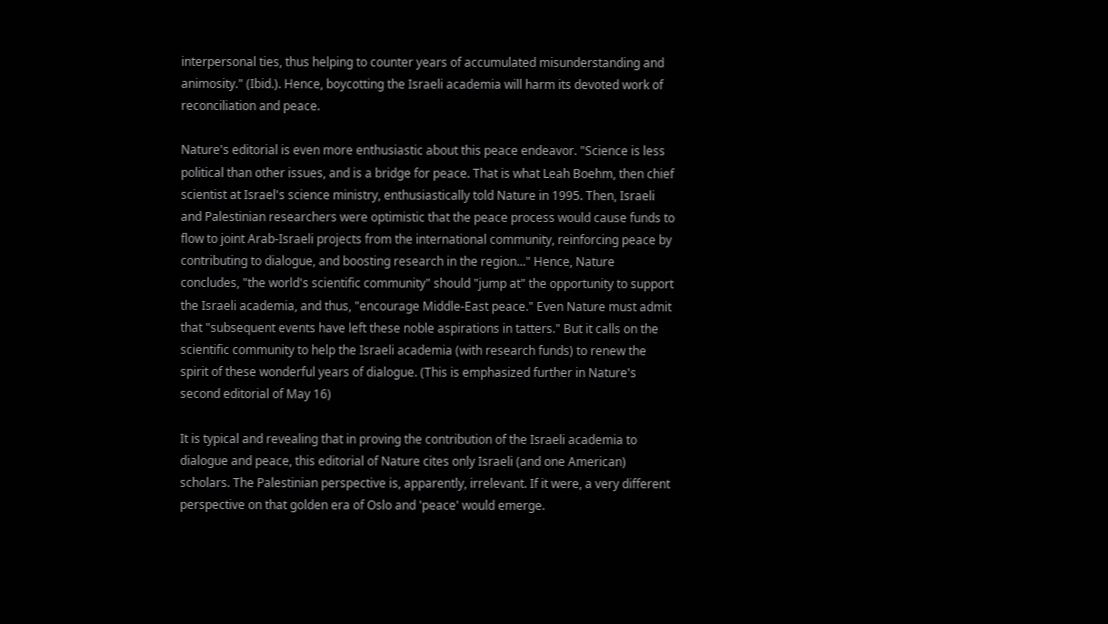interpersonal ties, thus helping to counter years of accumulated misunderstanding and animosity." (Ibid.). Hence, boycotting the Israeli academia will harm its devoted work of reconciliation and peace.

Nature's editorial is even more enthusiastic about this peace endeavor. "Science is less political than other issues, and is a bridge for peace. That is what Leah Boehm, then chief scientist at Israel's science ministry, enthusiastically told Nature in 1995. Then, Israeli and Palestinian researchers were optimistic that the peace process would cause funds to flow to joint Arab-Israeli projects from the international community, reinforcing peace by contributing to dialogue, and boosting research in the region..." Hence, Nature concludes, "the world's scientific community" should "jump at" the opportunity to support the Israeli academia, and thus, "encourage Middle-East peace." Even Nature must admit that "subsequent events have left these noble aspirations in tatters." But it calls on the scientific community to help the Israeli academia (with research funds) to renew the spirit of these wonderful years of dialogue. (This is emphasized further in Nature's second editorial of May 16)

It is typical and revealing that in proving the contribution of the Israeli academia to dialogue and peace, this editorial of Nature cites only Israeli (and one American) scholars. The Palestinian perspective is, apparently, irrelevant. If it were, a very different perspective on that golden era of Oslo and 'peace' would emerge.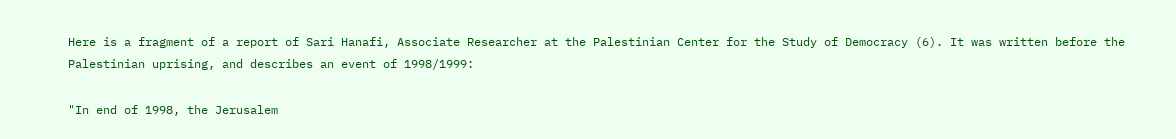Here is a fragment of a report of Sari Hanafi, Associate Researcher at the Palestinian Center for the Study of Democracy (6). It was written before the Palestinian uprising, and describes an event of 1998/1999:

"In end of 1998, the Jerusalem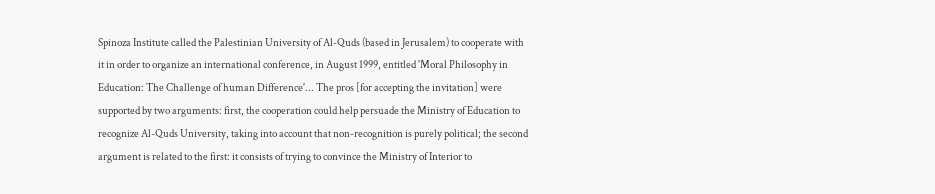Spinoza Institute called the Palestinian University of Al-Quds (based in Jerusalem) to cooperate with it in order to organize an international conference, in August 1999, entitled 'Moral Philosophy in Education: The Challenge of human Difference'... The pros [for accepting the invitation] were supported by two arguments: first, the cooperation could help persuade the Ministry of Education to recognize Al-Quds University, taking into account that non-recognition is purely political; the second argument is related to the first: it consists of trying to convince the Ministry of Interior to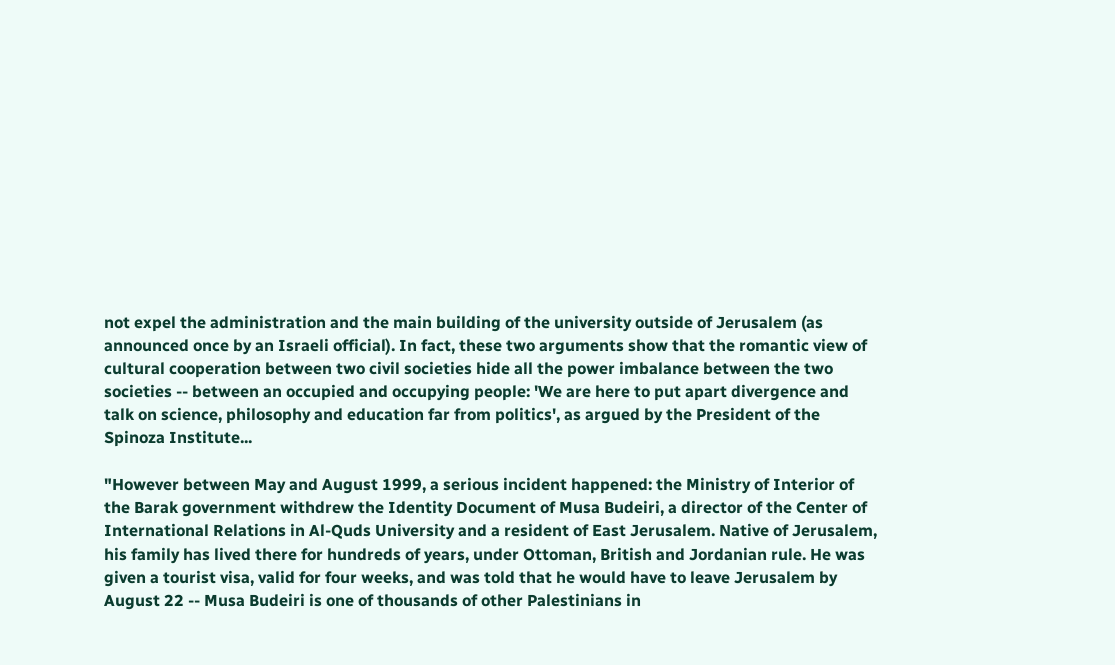not expel the administration and the main building of the university outside of Jerusalem (as announced once by an Israeli official). In fact, these two arguments show that the romantic view of cultural cooperation between two civil societies hide all the power imbalance between the two societies -- between an occupied and occupying people: 'We are here to put apart divergence and talk on science, philosophy and education far from politics', as argued by the President of the Spinoza Institute...

"However between May and August 1999, a serious incident happened: the Ministry of Interior of the Barak government withdrew the Identity Document of Musa Budeiri, a director of the Center of International Relations in Al-Quds University and a resident of East Jerusalem. Native of Jerusalem, his family has lived there for hundreds of years, under Ottoman, British and Jordanian rule. He was given a tourist visa, valid for four weeks, and was told that he would have to leave Jerusalem by August 22 -- Musa Budeiri is one of thousands of other Palestinians in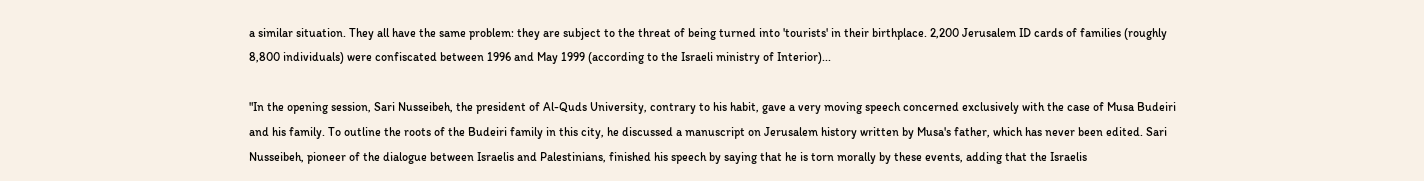a similar situation. They all have the same problem: they are subject to the threat of being turned into 'tourists' in their birthplace. 2,200 Jerusalem ID cards of families (roughly 8,800 individuals) were confiscated between 1996 and May 1999 (according to the Israeli ministry of Interior)...

"In the opening session, Sari Nusseibeh, the president of Al-Quds University, contrary to his habit, gave a very moving speech concerned exclusively with the case of Musa Budeiri and his family. To outline the roots of the Budeiri family in this city, he discussed a manuscript on Jerusalem history written by Musa's father, which has never been edited. Sari Nusseibeh, pioneer of the dialogue between Israelis and Palestinians, finished his speech by saying that he is torn morally by these events, adding that the Israelis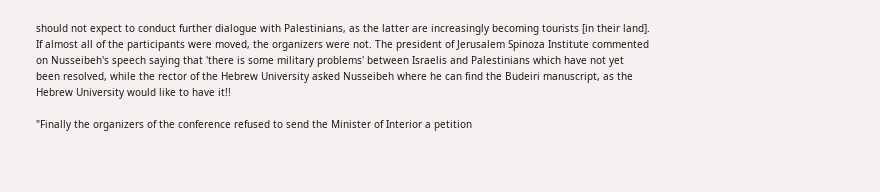should not expect to conduct further dialogue with Palestinians, as the latter are increasingly becoming tourists [in their land]. If almost all of the participants were moved, the organizers were not. The president of Jerusalem Spinoza Institute commented on Nusseibeh's speech saying that 'there is some military problems' between Israelis and Palestinians which have not yet been resolved, while the rector of the Hebrew University asked Nusseibeh where he can find the Budeiri manuscript, as the Hebrew University would like to have it!!

"Finally the organizers of the conference refused to send the Minister of Interior a petition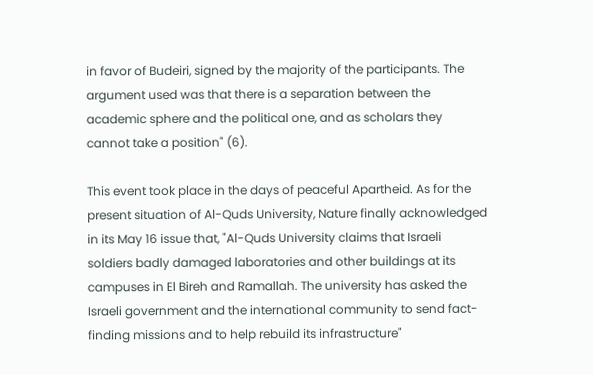in favor of Budeiri, signed by the majority of the participants. The argument used was that there is a separation between the academic sphere and the political one, and as scholars they cannot take a position" (6).

This event took place in the days of peaceful Apartheid. As for the present situation of Al-Quds University, Nature finally acknowledged in its May 16 issue that, "Al-Quds University claims that Israeli soldiers badly damaged laboratories and other buildings at its campuses in El Bireh and Ramallah. The university has asked the Israeli government and the international community to send fact-finding missions and to help rebuild its infrastructure"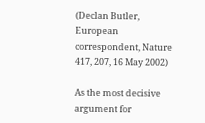(Declan Butler, European correspondent, Nature 417, 207, 16 May 2002)

As the most decisive argument for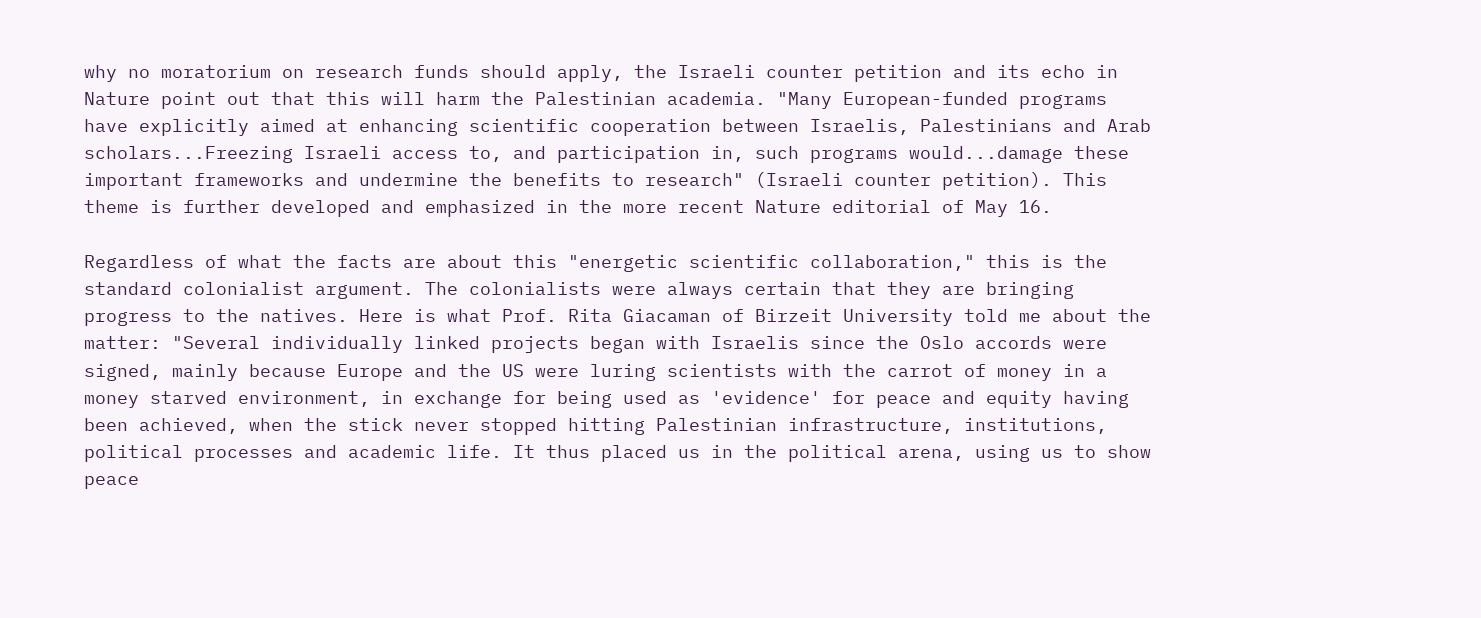why no moratorium on research funds should apply, the Israeli counter petition and its echo in Nature point out that this will harm the Palestinian academia. "Many European-funded programs have explicitly aimed at enhancing scientific cooperation between Israelis, Palestinians and Arab scholars...Freezing Israeli access to, and participation in, such programs would...damage these important frameworks and undermine the benefits to research" (Israeli counter petition). This theme is further developed and emphasized in the more recent Nature editorial of May 16.

Regardless of what the facts are about this "energetic scientific collaboration," this is the standard colonialist argument. The colonialists were always certain that they are bringing progress to the natives. Here is what Prof. Rita Giacaman of Birzeit University told me about the matter: "Several individually linked projects began with Israelis since the Oslo accords were signed, mainly because Europe and the US were luring scientists with the carrot of money in a money starved environment, in exchange for being used as 'evidence' for peace and equity having been achieved, when the stick never stopped hitting Palestinian infrastructure, institutions, political processes and academic life. It thus placed us in the political arena, using us to show peace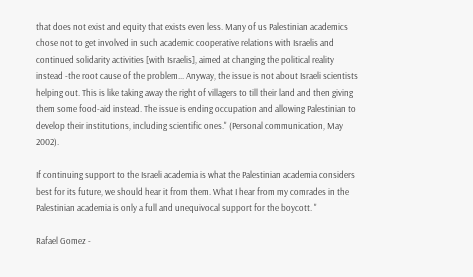that does not exist and equity that exists even less. Many of us Palestinian academics chose not to get involved in such academic cooperative relations with Israelis and continued solidarity activities [with Israelis], aimed at changing the political reality instead -the root cause of the problem... Anyway, the issue is not about Israeli scientists helping out. This is like taking away the right of villagers to till their land and then giving them some food-aid instead. The issue is ending occupation and allowing Palestinian to develop their institutions, including scientific ones." (Personal communication, May 2002).

If continuing support to the Israeli academia is what the Palestinian academia considers best for its future, we should hear it from them. What I hear from my comrades in the Palestinian academia is only a full and unequivocal support for the boycott. "

Rafael Gomez -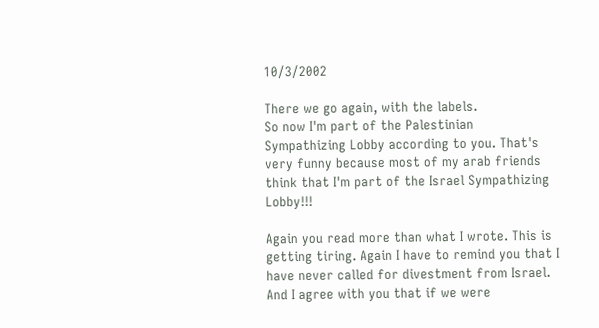10/3/2002

There we go again, with the labels.
So now I'm part of the Palestinian Sympathizing Lobby according to you. That's very funny because most of my arab friends think that I'm part of the Israel Sympathizing Lobby!!!

Again you read more than what I wrote. This is getting tiring. Again I have to remind you that I have never called for divestment from Israel. And I agree with you that if we were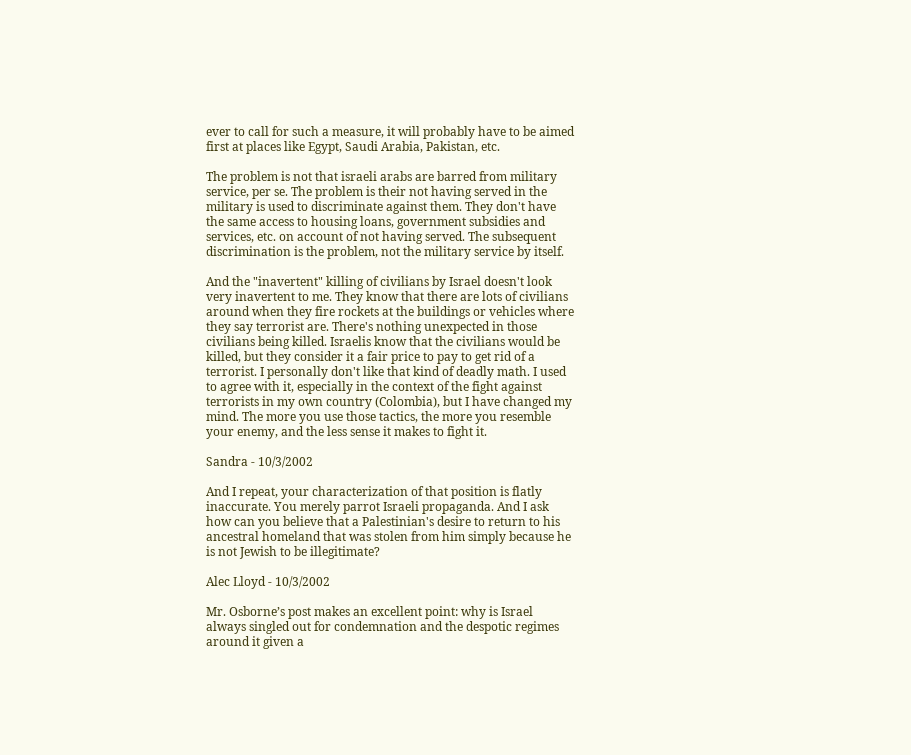ever to call for such a measure, it will probably have to be aimed first at places like Egypt, Saudi Arabia, Pakistan, etc.

The problem is not that israeli arabs are barred from military service, per se. The problem is their not having served in the military is used to discriminate against them. They don't have the same access to housing loans, government subsidies and services, etc. on account of not having served. The subsequent discrimination is the problem, not the military service by itself.

And the "inavertent" killing of civilians by Israel doesn't look very inavertent to me. They know that there are lots of civilians around when they fire rockets at the buildings or vehicles where they say terrorist are. There's nothing unexpected in those civilians being killed. Israelis know that the civilians would be killed, but they consider it a fair price to pay to get rid of a terrorist. I personally don't like that kind of deadly math. I used to agree with it, especially in the context of the fight against terrorists in my own country (Colombia), but I have changed my mind. The more you use those tactics, the more you resemble your enemy, and the less sense it makes to fight it.

Sandra - 10/3/2002

And I repeat, your characterization of that position is flatly inaccurate. You merely parrot Israeli propaganda. And I ask how can you believe that a Palestinian's desire to return to his ancestral homeland that was stolen from him simply because he is not Jewish to be illegitimate?

Alec Lloyd - 10/3/2002

Mr. Osborne’s post makes an excellent point: why is Israel always singled out for condemnation and the despotic regimes around it given a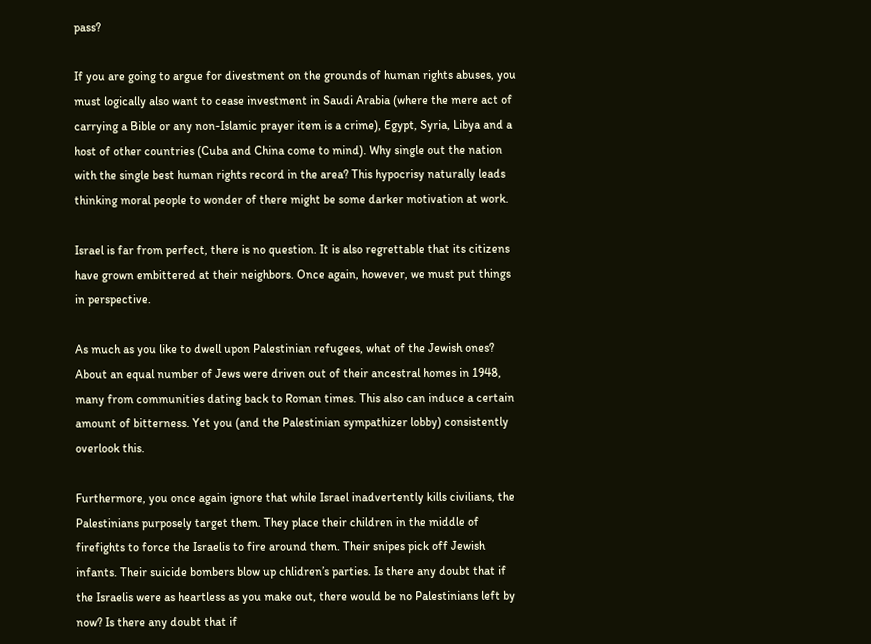pass?

If you are going to argue for divestment on the grounds of human rights abuses, you must logically also want to cease investment in Saudi Arabia (where the mere act of carrying a Bible or any non-Islamic prayer item is a crime), Egypt, Syria, Libya and a host of other countries (Cuba and China come to mind). Why single out the nation with the single best human rights record in the area? This hypocrisy naturally leads thinking moral people to wonder of there might be some darker motivation at work.

Israel is far from perfect, there is no question. It is also regrettable that its citizens have grown embittered at their neighbors. Once again, however, we must put things in perspective.

As much as you like to dwell upon Palestinian refugees, what of the Jewish ones? About an equal number of Jews were driven out of their ancestral homes in 1948, many from communities dating back to Roman times. This also can induce a certain amount of bitterness. Yet you (and the Palestinian sympathizer lobby) consistently overlook this.

Furthermore, you once again ignore that while Israel inadvertently kills civilians, the Palestinians purposely target them. They place their children in the middle of firefights to force the Israelis to fire around them. Their snipes pick off Jewish infants. Their suicide bombers blow up chlidren’s parties. Is there any doubt that if the Israelis were as heartless as you make out, there would be no Palestinians left by now? Is there any doubt that if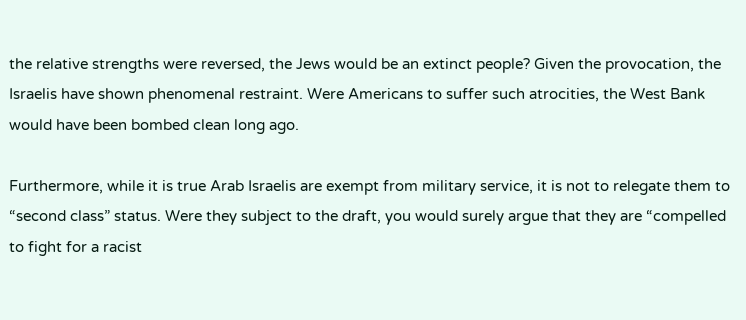the relative strengths were reversed, the Jews would be an extinct people? Given the provocation, the Israelis have shown phenomenal restraint. Were Americans to suffer such atrocities, the West Bank would have been bombed clean long ago.

Furthermore, while it is true Arab Israelis are exempt from military service, it is not to relegate them to “second class” status. Were they subject to the draft, you would surely argue that they are “compelled to fight for a racist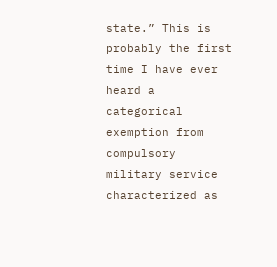state.” This is probably the first time I have ever heard a categorical exemption from compulsory military service characterized as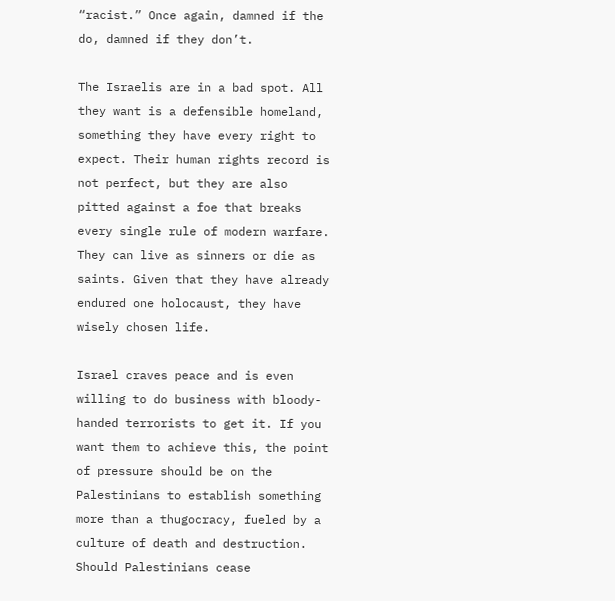“racist.” Once again, damned if the do, damned if they don’t.

The Israelis are in a bad spot. All they want is a defensible homeland, something they have every right to expect. Their human rights record is not perfect, but they are also pitted against a foe that breaks every single rule of modern warfare. They can live as sinners or die as saints. Given that they have already endured one holocaust, they have wisely chosen life.

Israel craves peace and is even willing to do business with bloody-handed terrorists to get it. If you want them to achieve this, the point of pressure should be on the Palestinians to establish something more than a thugocracy, fueled by a culture of death and destruction. Should Palestinians cease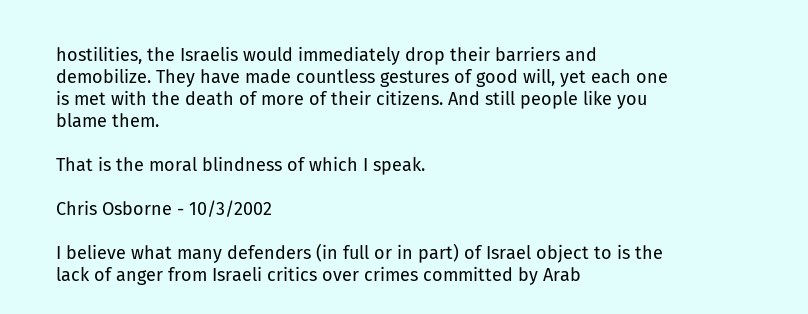hostilities, the Israelis would immediately drop their barriers and demobilize. They have made countless gestures of good will, yet each one is met with the death of more of their citizens. And still people like you blame them.

That is the moral blindness of which I speak.

Chris Osborne - 10/3/2002

I believe what many defenders (in full or in part) of Israel object to is the lack of anger from Israeli critics over crimes committed by Arab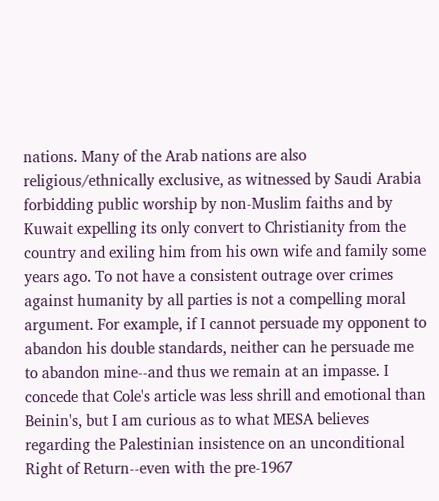nations. Many of the Arab nations are also religious/ethnically exclusive, as witnessed by Saudi Arabia forbidding public worship by non-Muslim faiths and by Kuwait expelling its only convert to Christianity from the country and exiling him from his own wife and family some years ago. To not have a consistent outrage over crimes against humanity by all parties is not a compelling moral argument. For example, if I cannot persuade my opponent to abandon his double standards, neither can he persuade me to abandon mine--and thus we remain at an impasse. I concede that Cole's article was less shrill and emotional than Beinin's, but I am curious as to what MESA believes regarding the Palestinian insistence on an unconditional Right of Return--even with the pre-1967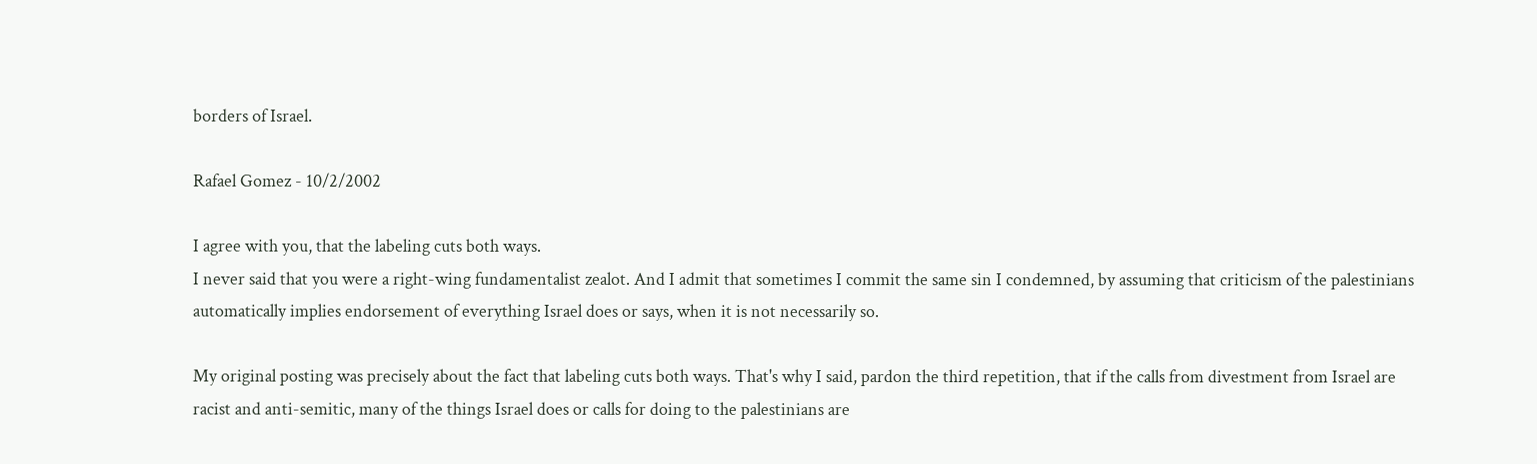borders of Israel.

Rafael Gomez - 10/2/2002

I agree with you, that the labeling cuts both ways.
I never said that you were a right-wing fundamentalist zealot. And I admit that sometimes I commit the same sin I condemned, by assuming that criticism of the palestinians automatically implies endorsement of everything Israel does or says, when it is not necessarily so.

My original posting was precisely about the fact that labeling cuts both ways. That's why I said, pardon the third repetition, that if the calls from divestment from Israel are racist and anti-semitic, many of the things Israel does or calls for doing to the palestinians are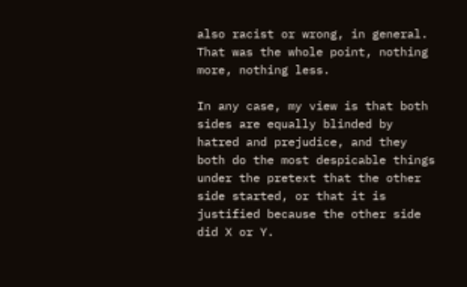also racist or wrong, in general. That was the whole point, nothing more, nothing less.

In any case, my view is that both sides are equally blinded by hatred and prejudice, and they both do the most despicable things under the pretext that the other side started, or that it is justified because the other side did X or Y.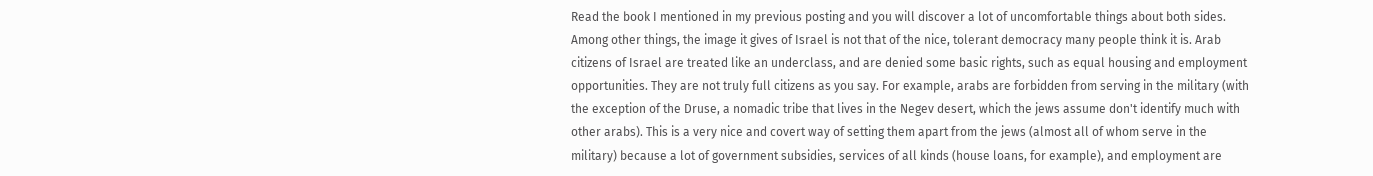Read the book I mentioned in my previous posting and you will discover a lot of uncomfortable things about both sides. Among other things, the image it gives of Israel is not that of the nice, tolerant democracy many people think it is. Arab citizens of Israel are treated like an underclass, and are denied some basic rights, such as equal housing and employment opportunities. They are not truly full citizens as you say. For example, arabs are forbidden from serving in the military (with the exception of the Druse, a nomadic tribe that lives in the Negev desert, which the jews assume don't identify much with other arabs). This is a very nice and covert way of setting them apart from the jews (almost all of whom serve in the military) because a lot of government subsidies, services of all kinds (house loans, for example), and employment are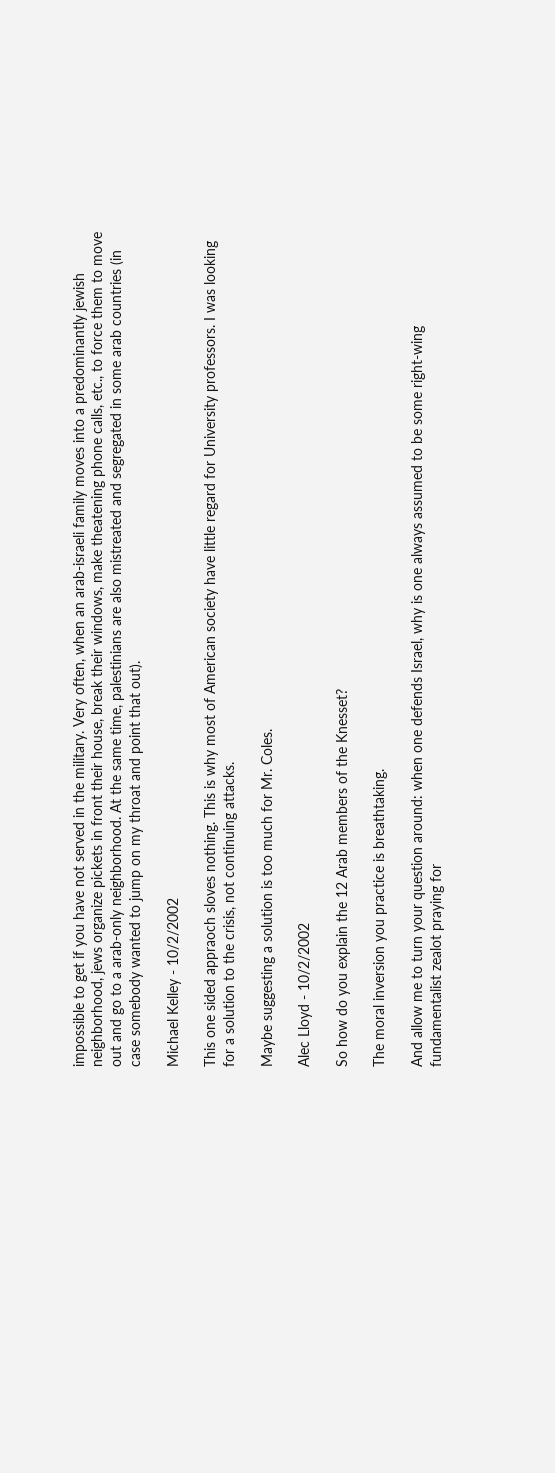impossible to get if you have not served in the military. Very often, when an arab-israeli family moves into a predominantly jewish neighborhood, jews organize pickets in front their house, break their windows, make theatening phone calls, etc., to force them to move out and go to a arab-only neighborhood. At the same time, palestinians are also mistreated and segregated in some arab countries (in case somebody wanted to jump on my throat and point that out).

Michael Kelley - 10/2/2002

This one sided appraoch sloves nothing. This is why most of American society have little regard for University professors. I was looking for a solution to the crisis, not continuing attacks.

Maybe suggesting a solution is too much for Mr. Coles.

Alec Lloyd - 10/2/2002

So how do you explain the 12 Arab members of the Knesset?

The moral inversion you practice is breathtaking.

And allow me to turn your question around: when one defends Israel, why is one always assumed to be some right-wing fundamentalist zealot praying for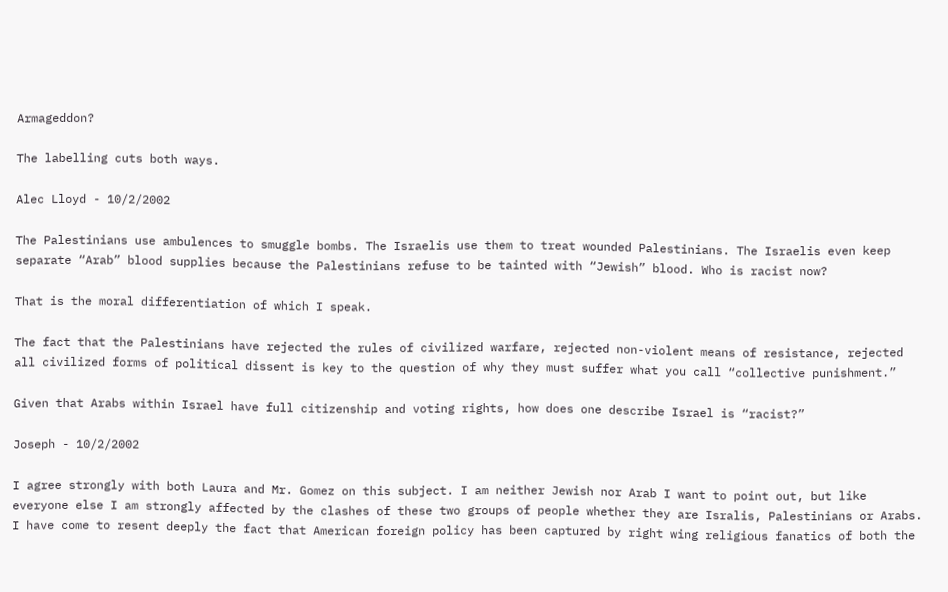Armageddon?

The labelling cuts both ways.

Alec Lloyd - 10/2/2002

The Palestinians use ambulences to smuggle bombs. The Israelis use them to treat wounded Palestinians. The Israelis even keep separate “Arab” blood supplies because the Palestinians refuse to be tainted with “Jewish” blood. Who is racist now?

That is the moral differentiation of which I speak.

The fact that the Palestinians have rejected the rules of civilized warfare, rejected non-violent means of resistance, rejected all civilized forms of political dissent is key to the question of why they must suffer what you call “collective punishment.”

Given that Arabs within Israel have full citizenship and voting rights, how does one describe Israel is “racist?”

Joseph - 10/2/2002

I agree strongly with both Laura and Mr. Gomez on this subject. I am neither Jewish nor Arab I want to point out, but like everyone else I am strongly affected by the clashes of these two groups of people whether they are Isralis, Palestinians or Arabs. I have come to resent deeply the fact that American foreign policy has been captured by right wing religious fanatics of both the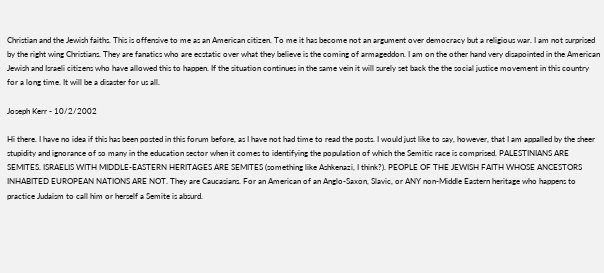Christian and the Jewish faiths. This is offensive to me as an American citizen. To me it has become not an argument over democracy but a religious war. I am not surprised by the right wing Christians. They are fanatics who are ecstatic over what they believe is the coming of armageddon. I am on the other hand very disapointed in the American Jewish and Israeli citizens who have allowed this to happen. If the situation continues in the same vein it will surely set back the the social justice movement in this country for a long time. It will be a disaster for us all.

Joseph Kerr - 10/2/2002

Hi there. I have no idea if this has been posted in this forum before, as I have not had time to read the posts. I would just like to say, however, that I am appalled by the sheer stupidity and ignorance of so many in the education sector when it comes to identifying the population of which the Semitic race is comprised. PALESTINIANS ARE SEMITES. ISRAELIS WITH MIDDLE-EASTERN HERITAGES ARE SEMITES (something like Ashkenazi, I think?). PEOPLE OF THE JEWISH FAITH WHOSE ANCESTORS INHABITED EUROPEAN NATIONS ARE NOT. They are Caucasians. For an American of an Anglo-Saxon, Slavic, or ANY non-Middle Eastern heritage who happens to practice Judaism to call him or herself a Semite is absurd.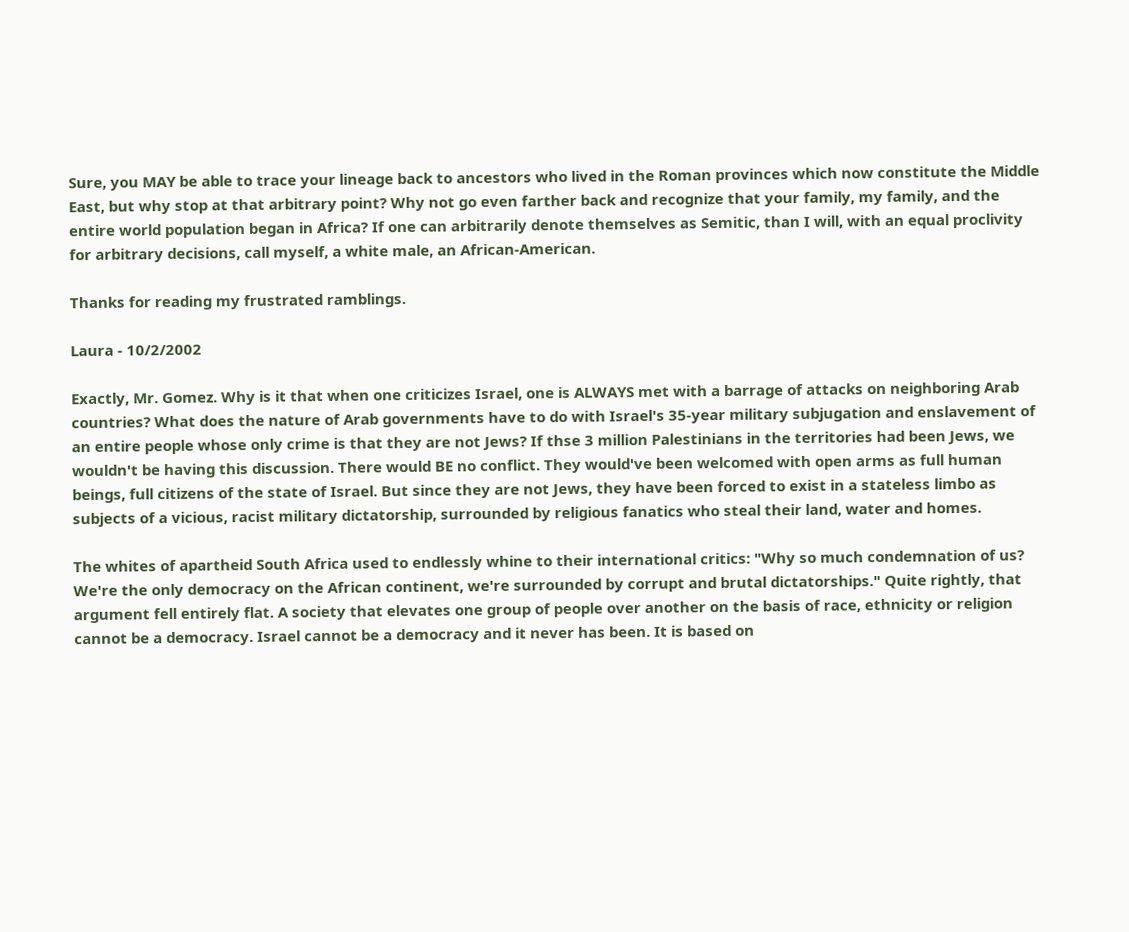Sure, you MAY be able to trace your lineage back to ancestors who lived in the Roman provinces which now constitute the Middle East, but why stop at that arbitrary point? Why not go even farther back and recognize that your family, my family, and the entire world population began in Africa? If one can arbitrarily denote themselves as Semitic, than I will, with an equal proclivity for arbitrary decisions, call myself, a white male, an African-American.

Thanks for reading my frustrated ramblings.

Laura - 10/2/2002

Exactly, Mr. Gomez. Why is it that when one criticizes Israel, one is ALWAYS met with a barrage of attacks on neighboring Arab countries? What does the nature of Arab governments have to do with Israel's 35-year military subjugation and enslavement of an entire people whose only crime is that they are not Jews? If thse 3 million Palestinians in the territories had been Jews, we wouldn't be having this discussion. There would BE no conflict. They would've been welcomed with open arms as full human beings, full citizens of the state of Israel. But since they are not Jews, they have been forced to exist in a stateless limbo as subjects of a vicious, racist military dictatorship, surrounded by religious fanatics who steal their land, water and homes.

The whites of apartheid South Africa used to endlessly whine to their international critics: "Why so much condemnation of us? We're the only democracy on the African continent, we're surrounded by corrupt and brutal dictatorships." Quite rightly, that argument fell entirely flat. A society that elevates one group of people over another on the basis of race, ethnicity or religion cannot be a democracy. Israel cannot be a democracy and it never has been. It is based on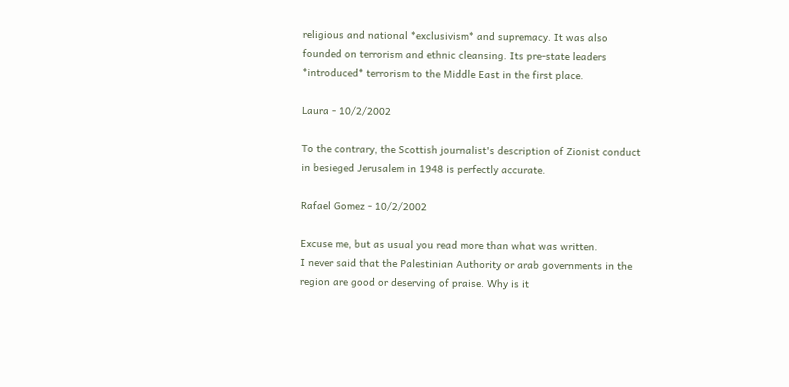religious and national *exclusivism* and supremacy. It was also founded on terrorism and ethnic cleansing. Its pre-state leaders *introduced* terrorism to the Middle East in the first place.

Laura - 10/2/2002

To the contrary, the Scottish journalist's description of Zionist conduct in besieged Jerusalem in 1948 is perfectly accurate.

Rafael Gomez - 10/2/2002

Excuse me, but as usual you read more than what was written.
I never said that the Palestinian Authority or arab governments in the region are good or deserving of praise. Why is it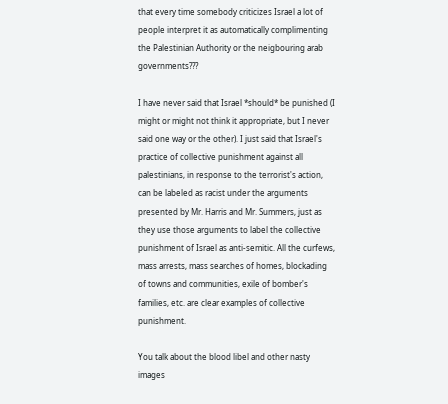that every time somebody criticizes Israel a lot of people interpret it as automatically complimenting the Palestinian Authority or the neigbouring arab governments???

I have never said that Israel *should* be punished (I might or might not think it appropriate, but I never said one way or the other). I just said that Israel's practice of collective punishment against all palestinians, in response to the terrorist's action, can be labeled as racist under the arguments presented by Mr. Harris and Mr. Summers, just as they use those arguments to label the collective punishment of Israel as anti-semitic. All the curfews, mass arrests, mass searches of homes, blockading of towns and communities, exile of bomber's families, etc. are clear examples of collective punishment.

You talk about the blood libel and other nasty images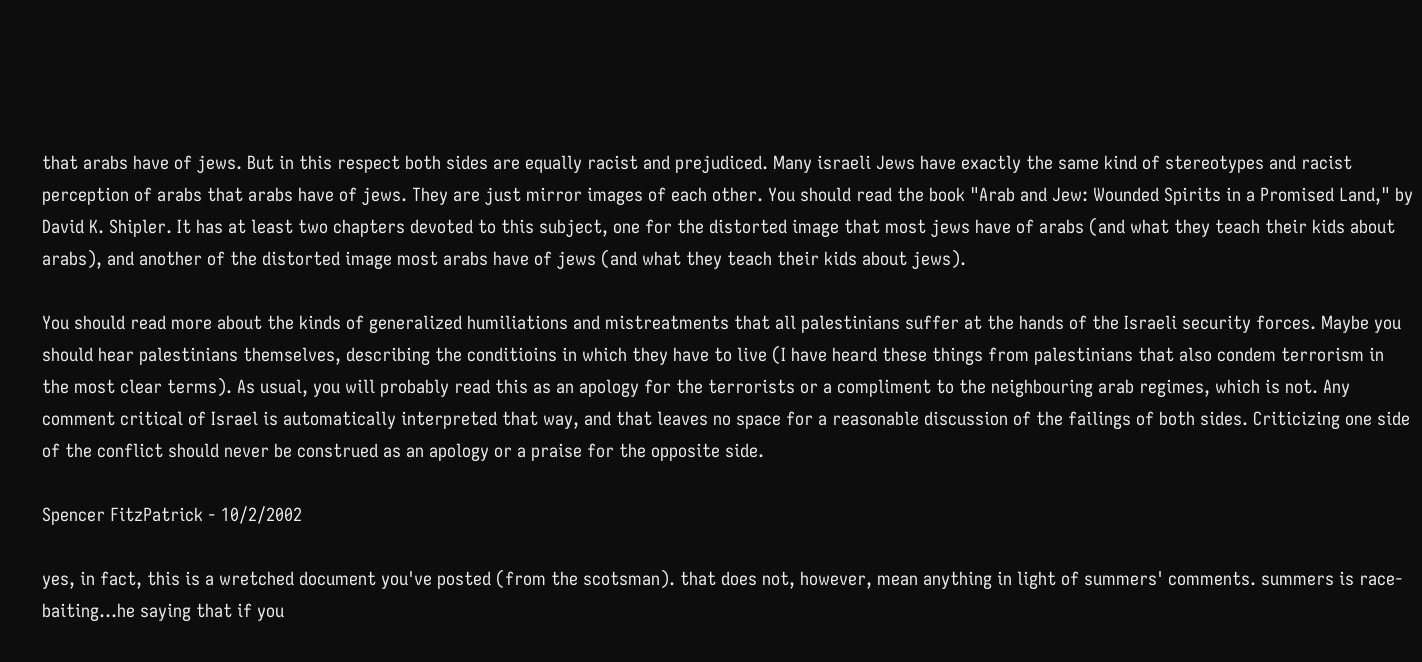that arabs have of jews. But in this respect both sides are equally racist and prejudiced. Many israeli Jews have exactly the same kind of stereotypes and racist perception of arabs that arabs have of jews. They are just mirror images of each other. You should read the book "Arab and Jew: Wounded Spirits in a Promised Land," by David K. Shipler. It has at least two chapters devoted to this subject, one for the distorted image that most jews have of arabs (and what they teach their kids about arabs), and another of the distorted image most arabs have of jews (and what they teach their kids about jews).

You should read more about the kinds of generalized humiliations and mistreatments that all palestinians suffer at the hands of the Israeli security forces. Maybe you should hear palestinians themselves, describing the conditioins in which they have to live (I have heard these things from palestinians that also condem terrorism in the most clear terms). As usual, you will probably read this as an apology for the terrorists or a compliment to the neighbouring arab regimes, which is not. Any comment critical of Israel is automatically interpreted that way, and that leaves no space for a reasonable discussion of the failings of both sides. Criticizing one side of the conflict should never be construed as an apology or a praise for the opposite side.

Spencer FitzPatrick - 10/2/2002

yes, in fact, this is a wretched document you've posted (from the scotsman). that does not, however, mean anything in light of summers' comments. summers is race-baiting...he saying that if you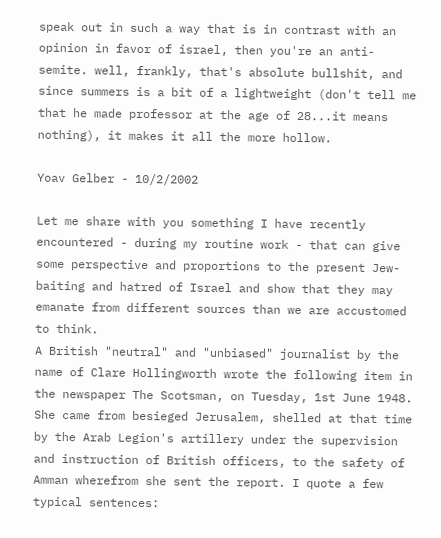speak out in such a way that is in contrast with an opinion in favor of israel, then you're an anti-semite. well, frankly, that's absolute bullshit, and since summers is a bit of a lightweight (don't tell me that he made professor at the age of 28...it means nothing), it makes it all the more hollow.

Yoav Gelber - 10/2/2002

Let me share with you something I have recently encountered - during my routine work - that can give some perspective and proportions to the present Jew-baiting and hatred of Israel and show that they may emanate from different sources than we are accustomed to think.
A British "neutral" and "unbiased" journalist by the name of Clare Hollingworth wrote the following item in the newspaper The Scotsman, on Tuesday, 1st June 1948. She came from besieged Jerusalem, shelled at that time by the Arab Legion's artillery under the supervision and instruction of British officers, to the safety of Amman wherefrom she sent the report. I quote a few typical sentences: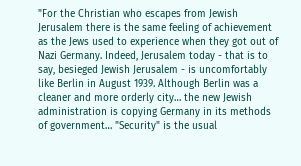"For the Christian who escapes from Jewish Jerusalem there is the same feeling of achievement as the Jews used to experience when they got out of Nazi Germany. Indeed, Jerusalem today - that is to say, besieged Jewish Jerusalem - is uncomfortably like Berlin in August 1939. Although Berlin was a cleaner and more orderly city… the new Jewish administration is copying Germany in its methods of government… "Security" is the usual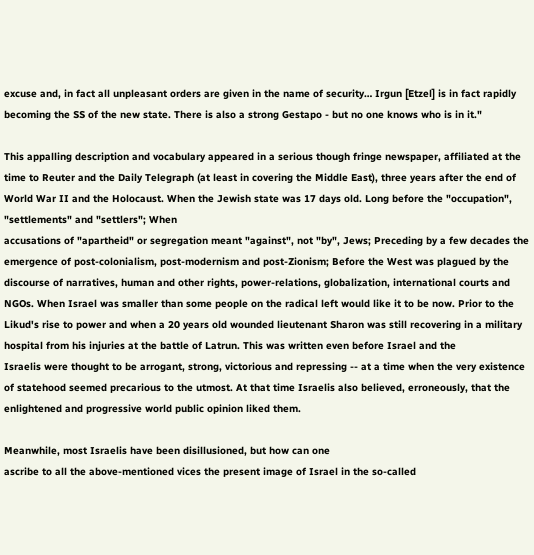excuse and, in fact all unpleasant orders are given in the name of security… Irgun [Etzel] is in fact rapidly becoming the SS of the new state. There is also a strong Gestapo - but no one knows who is in it."

This appalling description and vocabulary appeared in a serious though fringe newspaper, affiliated at the time to Reuter and the Daily Telegraph (at least in covering the Middle East), three years after the end of World War II and the Holocaust. When the Jewish state was 17 days old. Long before the "occupation", "settlements" and "settlers"; When
accusations of "apartheid" or segregation meant "against", not "by", Jews; Preceding by a few decades the emergence of post-colonialism, post-modernism and post-Zionism; Before the West was plagued by the discourse of narratives, human and other rights, power-relations, globalization, international courts and NGOs. When Israel was smaller than some people on the radical left would like it to be now. Prior to the Likud's rise to power and when a 20 years old wounded lieutenant Sharon was still recovering in a military hospital from his injuries at the battle of Latrun. This was written even before Israel and the
Israelis were thought to be arrogant, strong, victorious and repressing -- at a time when the very existence of statehood seemed precarious to the utmost. At that time Israelis also believed, erroneously, that the enlightened and progressive world public opinion liked them.

Meanwhile, most Israelis have been disillusioned, but how can one
ascribe to all the above-mentioned vices the present image of Israel in the so-called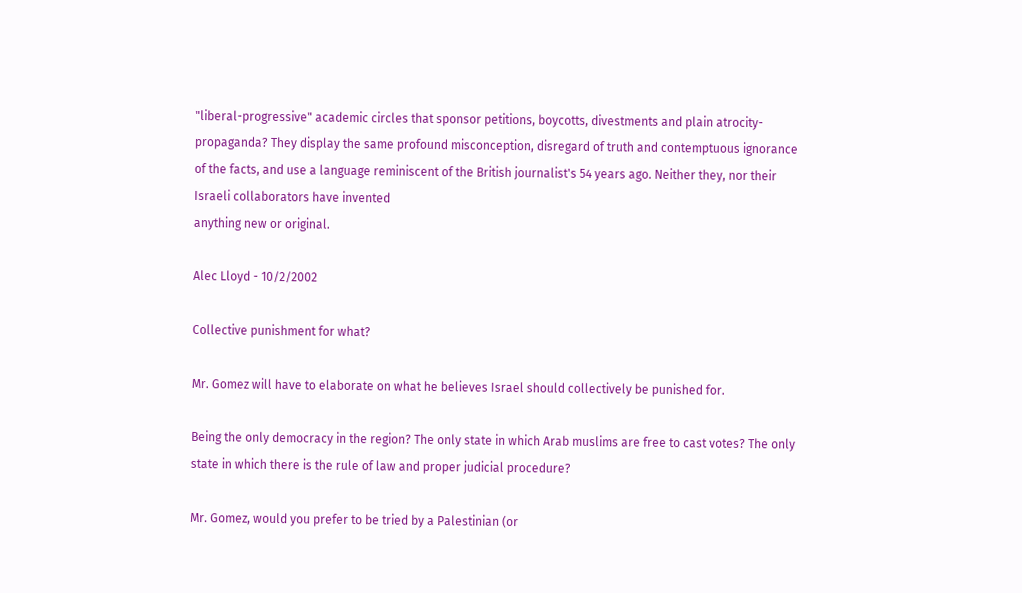"liberal-progressive" academic circles that sponsor petitions, boycotts, divestments and plain atrocity-propaganda? They display the same profound misconception, disregard of truth and contemptuous ignorance of the facts, and use a language reminiscent of the British journalist's 54 years ago. Neither they, nor their Israeli collaborators have invented
anything new or original.

Alec Lloyd - 10/2/2002

Collective punishment for what?

Mr. Gomez will have to elaborate on what he believes Israel should collectively be punished for.

Being the only democracy in the region? The only state in which Arab muslims are free to cast votes? The only state in which there is the rule of law and proper judicial procedure?

Mr. Gomez, would you prefer to be tried by a Palestinian (or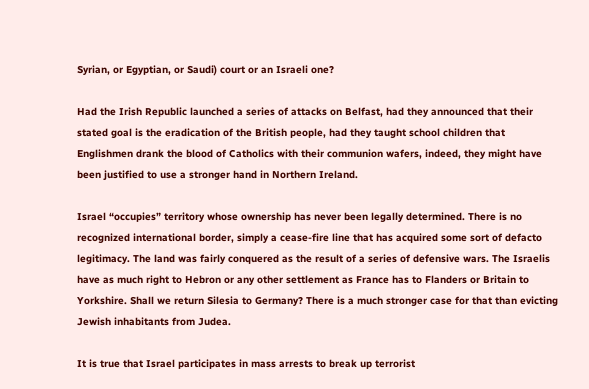Syrian, or Egyptian, or Saudi) court or an Israeli one?

Had the Irish Republic launched a series of attacks on Belfast, had they announced that their stated goal is the eradication of the British people, had they taught school children that Englishmen drank the blood of Catholics with their communion wafers, indeed, they might have been justified to use a stronger hand in Northern Ireland.

Israel “occupies” territory whose ownership has never been legally determined. There is no recognized international border, simply a cease-fire line that has acquired some sort of defacto legitimacy. The land was fairly conquered as the result of a series of defensive wars. The Israelis have as much right to Hebron or any other settlement as France has to Flanders or Britain to Yorkshire. Shall we return Silesia to Germany? There is a much stronger case for that than evicting Jewish inhabitants from Judea.

It is true that Israel participates in mass arrests to break up terrorist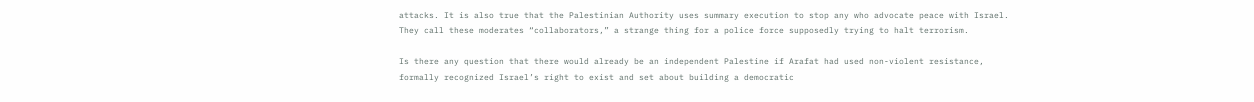attacks. It is also true that the Palestinian Authority uses summary execution to stop any who advocate peace with Israel. They call these moderates “collaborators,” a strange thing for a police force supposedly trying to halt terrorism.

Is there any question that there would already be an independent Palestine if Arafat had used non-violent resistance, formally recognized Israel’s right to exist and set about building a democratic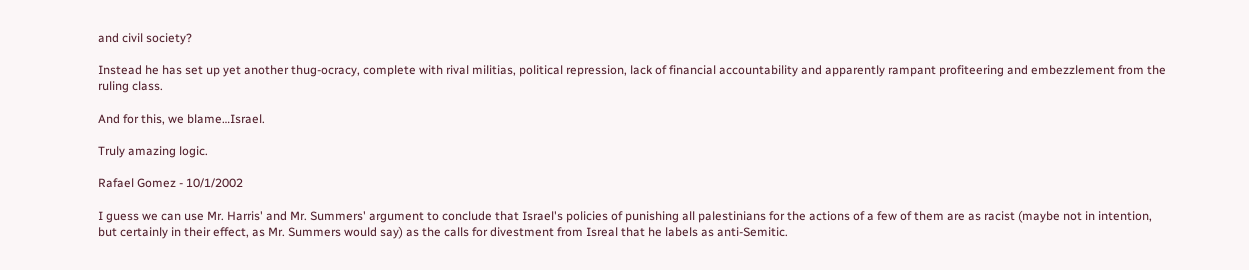and civil society?

Instead he has set up yet another thug-ocracy, complete with rival militias, political repression, lack of financial accountability and apparently rampant profiteering and embezzlement from the ruling class.

And for this, we blame…Israel.

Truly amazing logic.

Rafael Gomez - 10/1/2002

I guess we can use Mr. Harris' and Mr. Summers' argument to conclude that Israel's policies of punishing all palestinians for the actions of a few of them are as racist (maybe not in intention, but certainly in their effect, as Mr. Summers would say) as the calls for divestment from Isreal that he labels as anti-Semitic.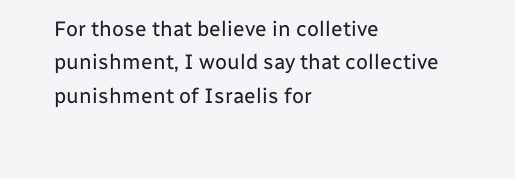For those that believe in colletive punishment, I would say that collective punishment of Israelis for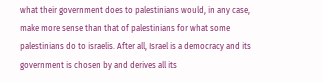what their government does to palestinians would, in any case, make more sense than that of palestinians for what some palestinians do to israelis. After all, Israel is a democracy and its government is chosen by and derives all its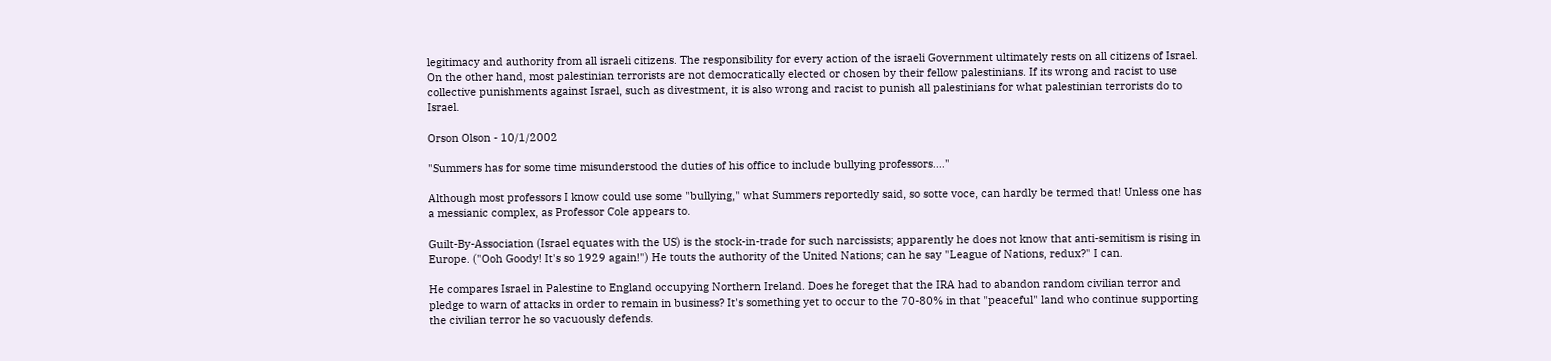legitimacy and authority from all israeli citizens. The responsibility for every action of the israeli Government ultimately rests on all citizens of Israel. On the other hand, most palestinian terrorists are not democratically elected or chosen by their fellow palestinians. If its wrong and racist to use collective punishments against Israel, such as divestment, it is also wrong and racist to punish all palestinians for what palestinian terrorists do to Israel.

Orson Olson - 10/1/2002

"Summers has for some time misunderstood the duties of his office to include bullying professors...."

Although most professors I know could use some "bullying," what Summers reportedly said, so sotte voce, can hardly be termed that! Unless one has a messianic complex, as Professor Cole appears to.

Guilt-By-Association (Israel equates with the US) is the stock-in-trade for such narcissists; apparently he does not know that anti-semitism is rising in Europe. ("Ooh Goody! It's so 1929 again!") He touts the authority of the United Nations; can he say "League of Nations, redux?" I can.

He compares Israel in Palestine to England occupying Northern Ireland. Does he foreget that the IRA had to abandon random civilian terror and pledge to warn of attacks in order to remain in business? It's something yet to occur to the 70-80% in that "peaceful" land who continue supporting the civilian terror he so vacuously defends.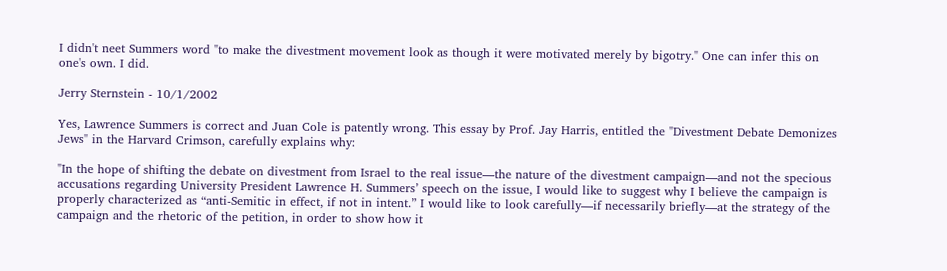I didn't neet Summers word "to make the divestment movement look as though it were motivated merely by bigotry." One can infer this on one's own. I did.

Jerry Sternstein - 10/1/2002

Yes, Lawrence Summers is correct and Juan Cole is patently wrong. This essay by Prof. Jay Harris, entitled the "Divestment Debate Demonizes Jews" in the Harvard Crimson, carefully explains why:

"In the hope of shifting the debate on divestment from Israel to the real issue—the nature of the divestment campaign—and not the specious accusations regarding University President Lawrence H. Summers’ speech on the issue, I would like to suggest why I believe the campaign is properly characterized as “anti-Semitic in effect, if not in intent.” I would like to look carefully—if necessarily briefly—at the strategy of the campaign and the rhetoric of the petition, in order to show how it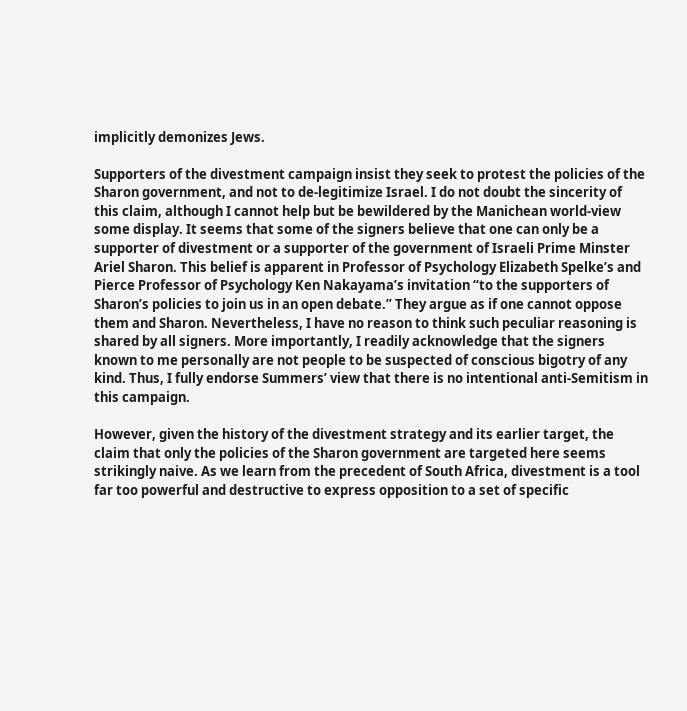implicitly demonizes Jews.

Supporters of the divestment campaign insist they seek to protest the policies of the Sharon government, and not to de-legitimize Israel. I do not doubt the sincerity of this claim, although I cannot help but be bewildered by the Manichean world-view some display. It seems that some of the signers believe that one can only be a supporter of divestment or a supporter of the government of Israeli Prime Minster Ariel Sharon. This belief is apparent in Professor of Psychology Elizabeth Spelke’s and Pierce Professor of Psychology Ken Nakayama’s invitation “to the supporters of Sharon’s policies to join us in an open debate.” They argue as if one cannot oppose them and Sharon. Nevertheless, I have no reason to think such peculiar reasoning is shared by all signers. More importantly, I readily acknowledge that the signers known to me personally are not people to be suspected of conscious bigotry of any kind. Thus, I fully endorse Summers’ view that there is no intentional anti-Semitism in this campaign.

However, given the history of the divestment strategy and its earlier target, the claim that only the policies of the Sharon government are targeted here seems strikingly naive. As we learn from the precedent of South Africa, divestment is a tool far too powerful and destructive to express opposition to a set of specific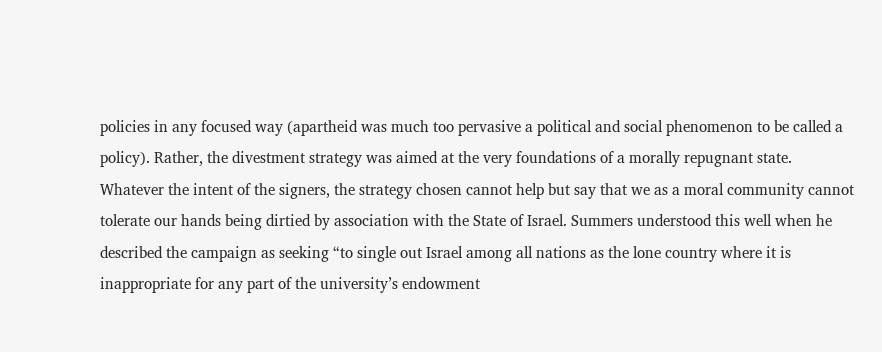policies in any focused way (apartheid was much too pervasive a political and social phenomenon to be called a policy). Rather, the divestment strategy was aimed at the very foundations of a morally repugnant state. Whatever the intent of the signers, the strategy chosen cannot help but say that we as a moral community cannot tolerate our hands being dirtied by association with the State of Israel. Summers understood this well when he described the campaign as seeking “to single out Israel among all nations as the lone country where it is inappropriate for any part of the university’s endowment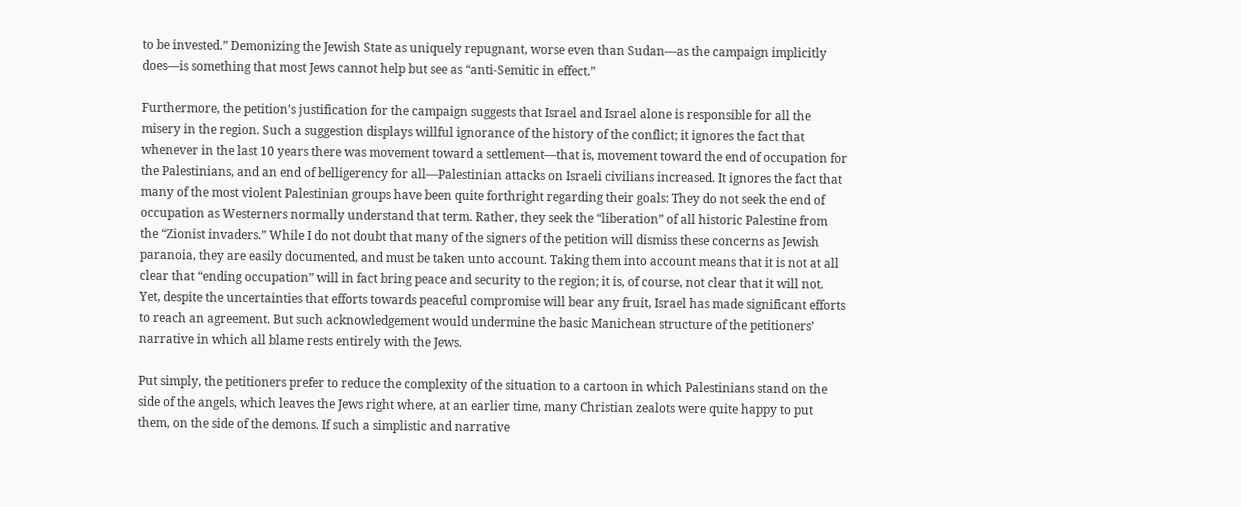to be invested.” Demonizing the Jewish State as uniquely repugnant, worse even than Sudan—as the campaign implicitly does—is something that most Jews cannot help but see as “anti-Semitic in effect.”

Furthermore, the petition’s justification for the campaign suggests that Israel and Israel alone is responsible for all the misery in the region. Such a suggestion displays willful ignorance of the history of the conflict; it ignores the fact that whenever in the last 10 years there was movement toward a settlement—that is, movement toward the end of occupation for the Palestinians, and an end of belligerency for all—Palestinian attacks on Israeli civilians increased. It ignores the fact that many of the most violent Palestinian groups have been quite forthright regarding their goals: They do not seek the end of occupation as Westerners normally understand that term. Rather, they seek the “liberation” of all historic Palestine from the “Zionist invaders.” While I do not doubt that many of the signers of the petition will dismiss these concerns as Jewish paranoia, they are easily documented, and must be taken unto account. Taking them into account means that it is not at all clear that “ending occupation” will in fact bring peace and security to the region; it is, of course, not clear that it will not. Yet, despite the uncertainties that efforts towards peaceful compromise will bear any fruit, Israel has made significant efforts to reach an agreement. But such acknowledgement would undermine the basic Manichean structure of the petitioners’ narrative in which all blame rests entirely with the Jews.

Put simply, the petitioners prefer to reduce the complexity of the situation to a cartoon in which Palestinians stand on the side of the angels, which leaves the Jews right where, at an earlier time, many Christian zealots were quite happy to put them, on the side of the demons. If such a simplistic and narrative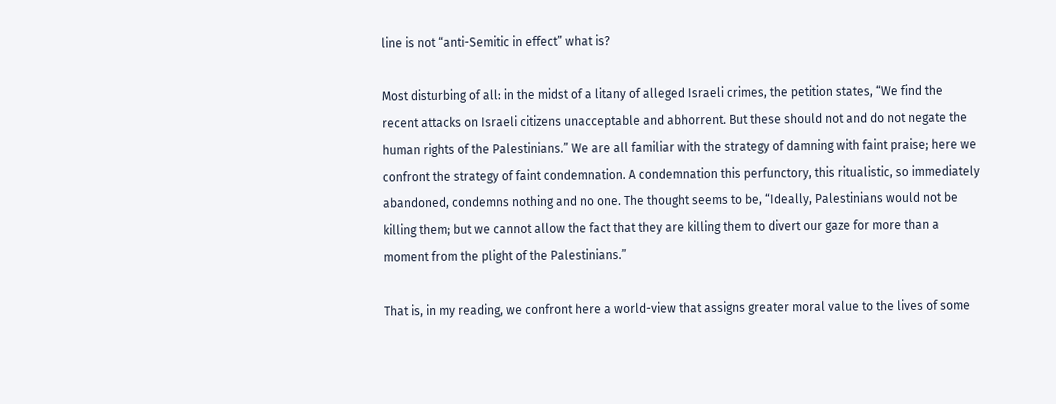line is not “anti-Semitic in effect” what is?

Most disturbing of all: in the midst of a litany of alleged Israeli crimes, the petition states, “We find the recent attacks on Israeli citizens unacceptable and abhorrent. But these should not and do not negate the human rights of the Palestinians.” We are all familiar with the strategy of damning with faint praise; here we confront the strategy of faint condemnation. A condemnation this perfunctory, this ritualistic, so immediately abandoned, condemns nothing and no one. The thought seems to be, “Ideally, Palestinians would not be killing them; but we cannot allow the fact that they are killing them to divert our gaze for more than a moment from the plight of the Palestinians.”

That is, in my reading, we confront here a world-view that assigns greater moral value to the lives of some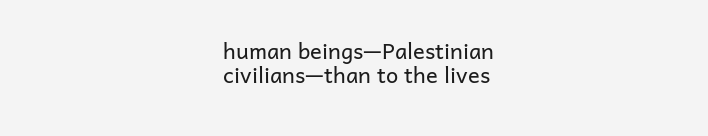human beings—Palestinian civilians—than to the lives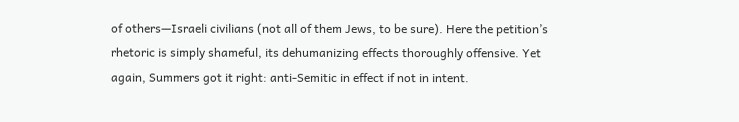of others—Israeli civilians (not all of them Jews, to be sure). Here the petition’s rhetoric is simply shameful, its dehumanizing effects thoroughly offensive. Yet again, Summers got it right: anti-Semitic in effect if not in intent.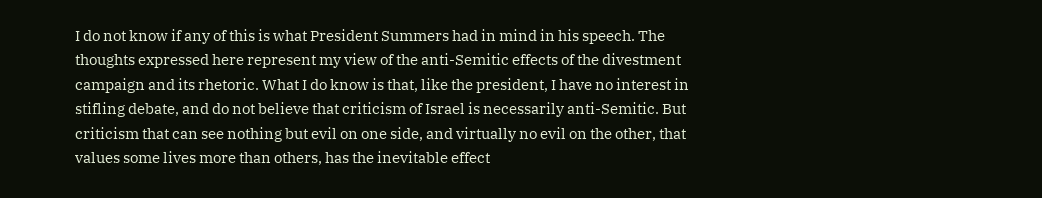I do not know if any of this is what President Summers had in mind in his speech. The thoughts expressed here represent my view of the anti-Semitic effects of the divestment campaign and its rhetoric. What I do know is that, like the president, I have no interest in stifling debate, and do not believe that criticism of Israel is necessarily anti-Semitic. But criticism that can see nothing but evil on one side, and virtually no evil on the other, that values some lives more than others, has the inevitable effect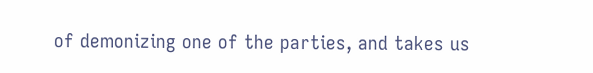of demonizing one of the parties, and takes us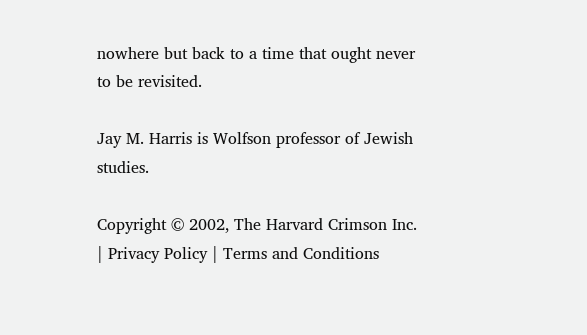nowhere but back to a time that ought never to be revisited.

Jay M. Harris is Wolfson professor of Jewish studies.

Copyright © 2002, The Harvard Crimson Inc. | Privacy Policy | Terms and Conditions